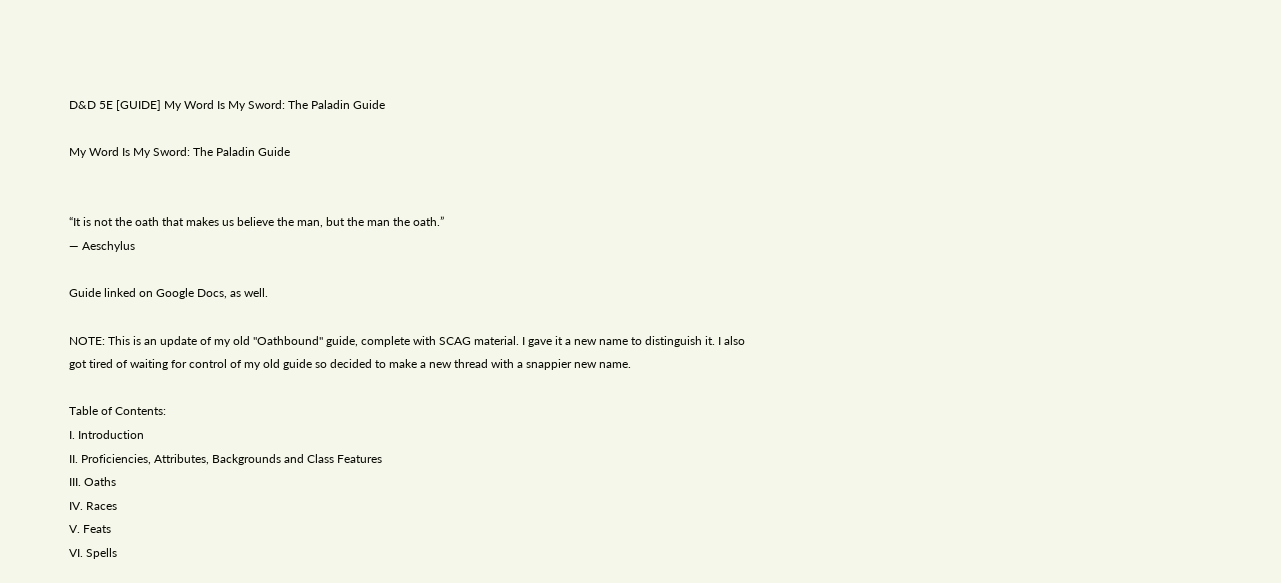D&D 5E [GUIDE] My Word Is My Sword: The Paladin Guide

My Word Is My Sword: The Paladin Guide


“It is not the oath that makes us believe the man, but the man the oath.”
— Aeschylus

Guide linked on Google Docs, as well.

NOTE: This is an update of my old "Oathbound" guide, complete with SCAG material. I gave it a new name to distinguish it. I also got tired of waiting for control of my old guide so decided to make a new thread with a snappier new name.

Table of Contents:
I. Introduction
II. Proficiencies, Attributes, Backgrounds and Class Features
III. Oaths
IV. Races
V. Feats
VI. Spells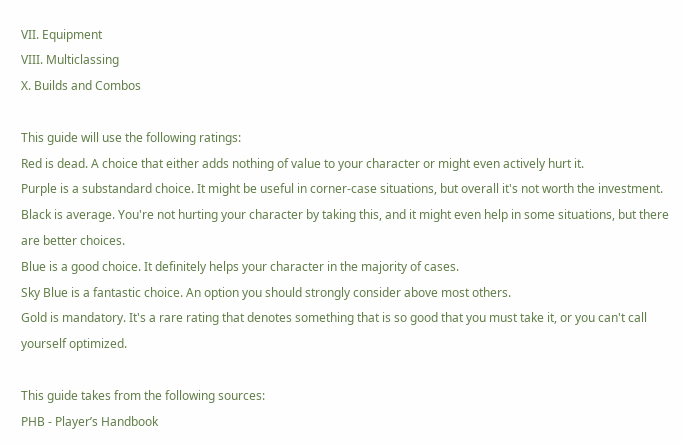VII. Equipment
VIII. Multiclassing
X. Builds and Combos

This guide will use the following ratings:
Red is dead. A choice that either adds nothing of value to your character or might even actively hurt it.
Purple is a substandard choice. It might be useful in corner-case situations, but overall it's not worth the investment.
Black is average. You're not hurting your character by taking this, and it might even help in some situations, but there are better choices.
Blue is a good choice. It definitely helps your character in the majority of cases.
Sky Blue is a fantastic choice. An option you should strongly consider above most others.
Gold is mandatory. It's a rare rating that denotes something that is so good that you must take it, or you can't call yourself optimized.

This guide takes from the following sources:
PHB - Player’s Handbook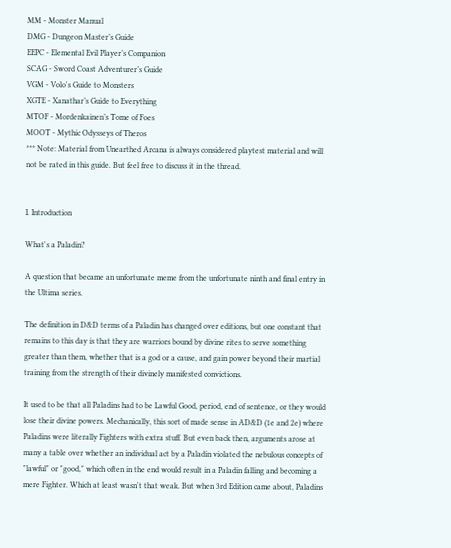MM - Monster Manual
DMG - Dungeon Master’s Guide
EEPC - Elemental Evil Player’s Companion
SCAG - Sword Coast Adventurer’s Guide
VGM - Volo's Guide to Monsters
XGTE - Xanathar’s Guide to Everything
MTOF - Mordenkainen’s Tome of Foes
MOOT - Mythic Odysseys of Theros
*** Note: Material from Unearthed Arcana is always considered playtest material and will not be rated in this guide. But feel free to discuss it in the thread.


I. Introduction

What's a Paladin?

A question that became an unfortunate meme from the unfortunate ninth and final entry in the Ultima series.

The definition in D&D terms of a Paladin has changed over editions, but one constant that remains to this day is that they are warriors bound by divine rites to serve something greater than them, whether that is a god or a cause, and gain power beyond their martial training from the strength of their divinely manifested convictions.

It used to be that all Paladins had to be Lawful Good, period, end of sentence, or they would lose their divine powers. Mechanically, this sort of made sense in AD&D (1e and 2e) where Paladins were literally Fighters with extra stuff. But even back then, arguments arose at many a table over whether an individual act by a Paladin violated the nebulous concepts of "lawful" or "good," which often in the end would result in a Paladin falling and becoming a mere Fighter. Which at least wasn't that weak. But when 3rd Edition came about, Paladins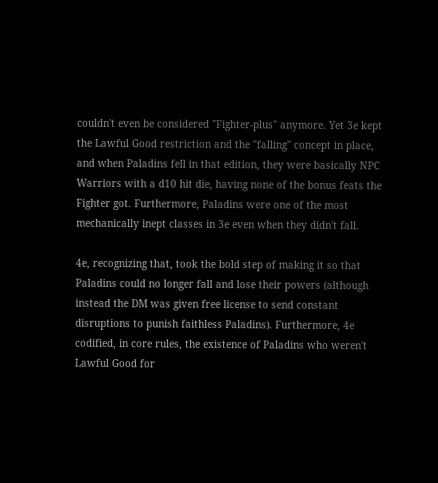couldn't even be considered "Fighter-plus" anymore. Yet 3e kept the Lawful Good restriction and the "falling" concept in place, and when Paladins fell in that edition, they were basically NPC Warriors with a d10 hit die, having none of the bonus feats the Fighter got. Furthermore, Paladins were one of the most mechanically inept classes in 3e even when they didn't fall.

4e, recognizing that, took the bold step of making it so that Paladins could no longer fall and lose their powers (although instead the DM was given free license to send constant disruptions to punish faithless Paladins). Furthermore, 4e codified, in core rules, the existence of Paladins who weren't Lawful Good for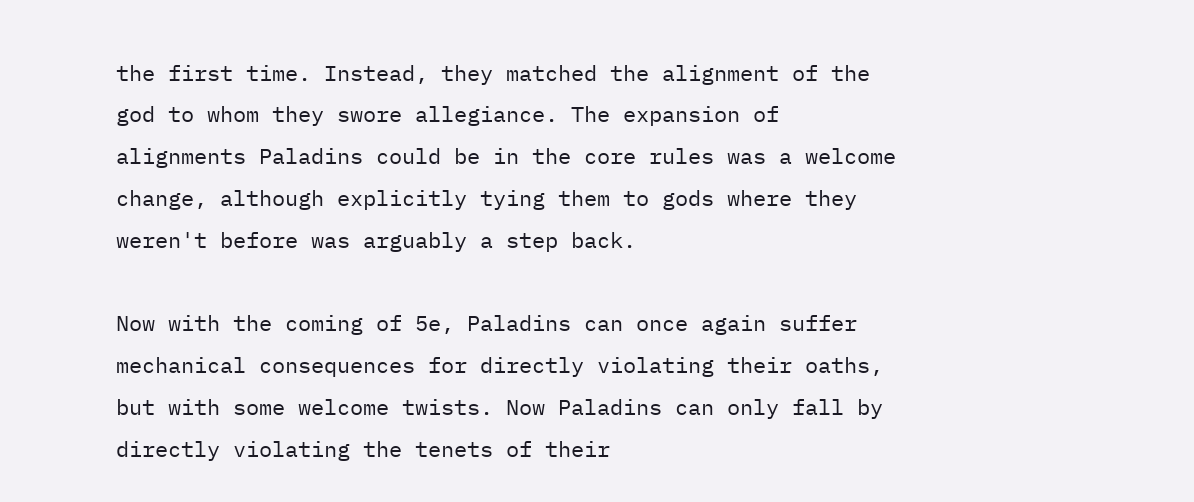the first time. Instead, they matched the alignment of the god to whom they swore allegiance. The expansion of alignments Paladins could be in the core rules was a welcome change, although explicitly tying them to gods where they weren't before was arguably a step back.

Now with the coming of 5e, Paladins can once again suffer mechanical consequences for directly violating their oaths, but with some welcome twists. Now Paladins can only fall by directly violating the tenets of their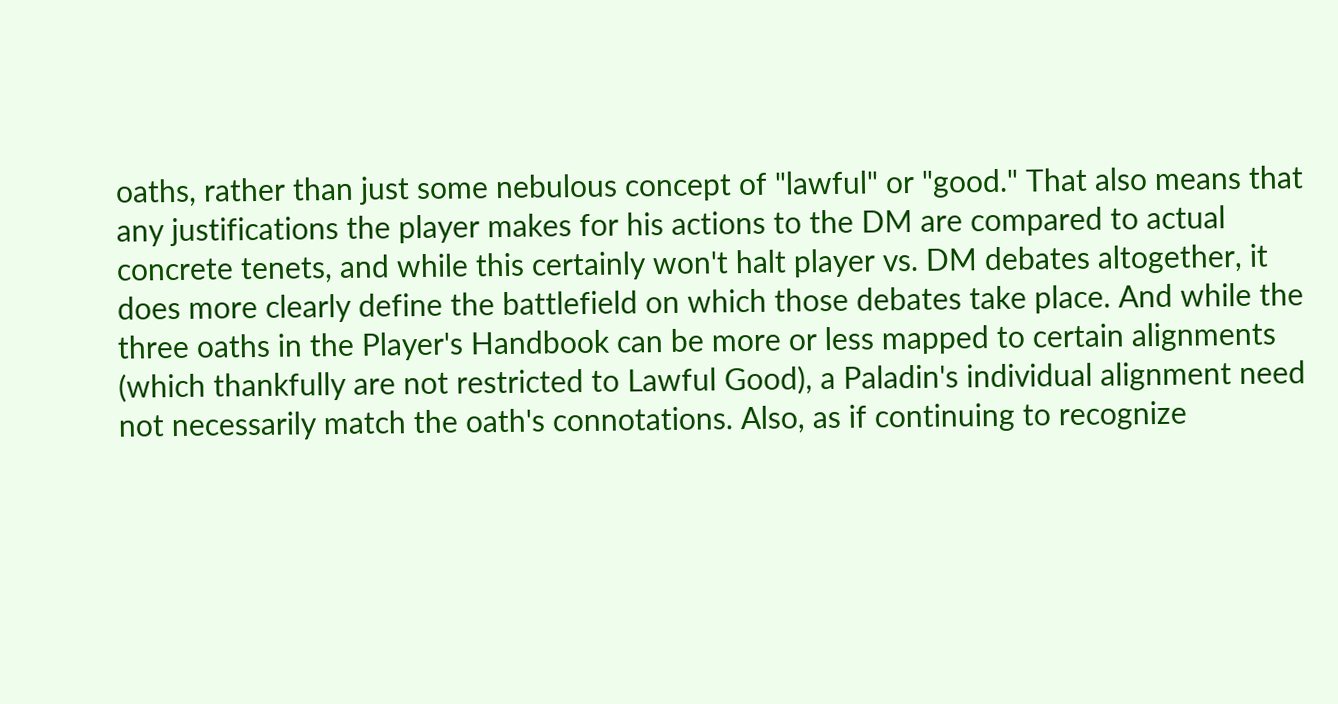oaths, rather than just some nebulous concept of "lawful" or "good." That also means that any justifications the player makes for his actions to the DM are compared to actual concrete tenets, and while this certainly won't halt player vs. DM debates altogether, it does more clearly define the battlefield on which those debates take place. And while the three oaths in the Player's Handbook can be more or less mapped to certain alignments (which thankfully are not restricted to Lawful Good), a Paladin's individual alignment need not necessarily match the oath's connotations. Also, as if continuing to recognize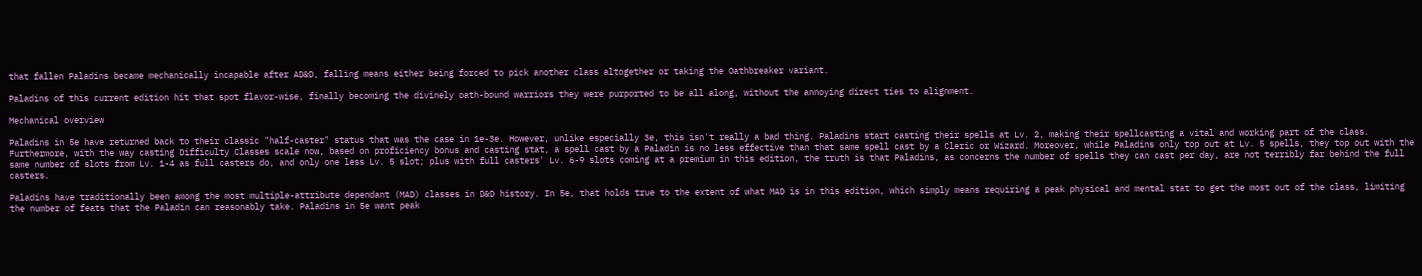that fallen Paladins became mechanically incapable after AD&D, falling means either being forced to pick another class altogether or taking the Oathbreaker variant.

Paladins of this current edition hit that spot flavor-wise, finally becoming the divinely oath-bound warriors they were purported to be all along, without the annoying direct ties to alignment.

Mechanical overview

Paladins in 5e have returned back to their classic "half-caster" status that was the case in 1e-3e. However, unlike especially 3e, this isn't really a bad thing. Paladins start casting their spells at Lv. 2, making their spellcasting a vital and working part of the class. Furthermore, with the way casting Difficulty Classes scale now, based on proficiency bonus and casting stat, a spell cast by a Paladin is no less effective than that same spell cast by a Cleric or Wizard. Moreover, while Paladins only top out at Lv. 5 spells, they top out with the same number of slots from Lv. 1-4 as full casters do, and only one less Lv. 5 slot; plus with full casters' Lv. 6-9 slots coming at a premium in this edition, the truth is that Paladins, as concerns the number of spells they can cast per day, are not terribly far behind the full casters.

Paladins have traditionally been among the most multiple-attribute dependant (MAD) classes in D&D history. In 5e, that holds true to the extent of what MAD is in this edition, which simply means requiring a peak physical and mental stat to get the most out of the class, limiting the number of feats that the Paladin can reasonably take. Paladins in 5e want peak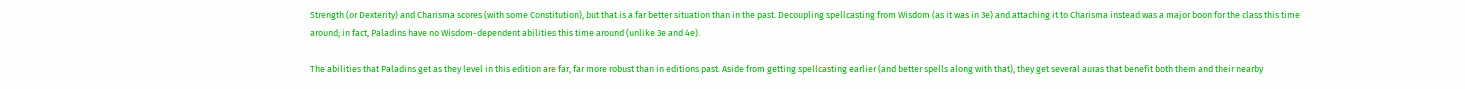Strength (or Dexterity) and Charisma scores (with some Constitution), but that is a far better situation than in the past. Decoupling spellcasting from Wisdom (as it was in 3e) and attaching it to Charisma instead was a major boon for the class this time around; in fact, Paladins have no Wisdom-dependent abilities this time around (unlike 3e and 4e).

The abilities that Paladins get as they level in this edition are far, far more robust than in editions past. Aside from getting spellcasting earlier (and better spells along with that), they get several auras that benefit both them and their nearby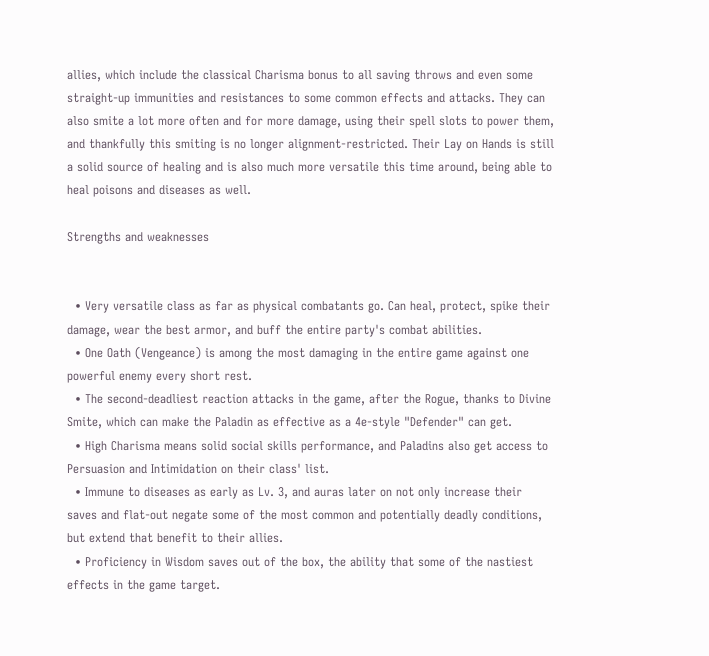allies, which include the classical Charisma bonus to all saving throws and even some straight-up immunities and resistances to some common effects and attacks. They can also smite a lot more often and for more damage, using their spell slots to power them, and thankfully this smiting is no longer alignment-restricted. Their Lay on Hands is still a solid source of healing and is also much more versatile this time around, being able to heal poisons and diseases as well.

Strengths and weaknesses


  • Very versatile class as far as physical combatants go. Can heal, protect, spike their damage, wear the best armor, and buff the entire party's combat abilities.
  • One Oath (Vengeance) is among the most damaging in the entire game against one powerful enemy every short rest.
  • The second-deadliest reaction attacks in the game, after the Rogue, thanks to Divine Smite, which can make the Paladin as effective as a 4e-style "Defender" can get.
  • High Charisma means solid social skills performance, and Paladins also get access to Persuasion and Intimidation on their class' list.
  • Immune to diseases as early as Lv. 3, and auras later on not only increase their saves and flat-out negate some of the most common and potentially deadly conditions, but extend that benefit to their allies.
  • Proficiency in Wisdom saves out of the box, the ability that some of the nastiest effects in the game target.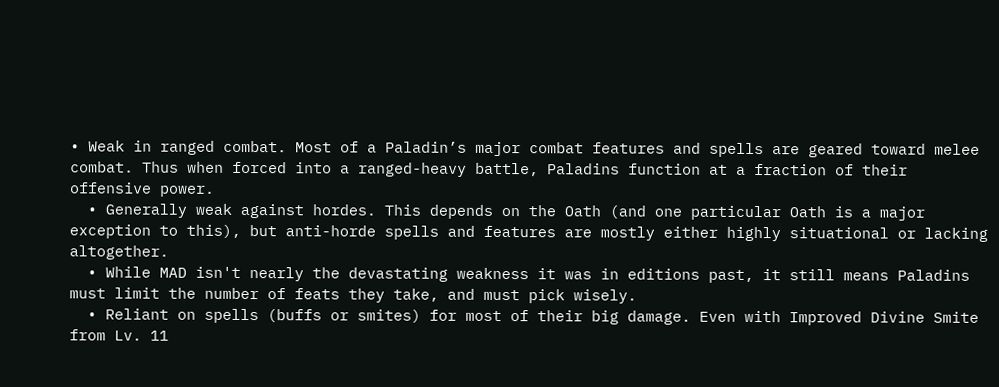• Weak in ranged combat. Most of a Paladin’s major combat features and spells are geared toward melee combat. Thus when forced into a ranged-heavy battle, Paladins function at a fraction of their offensive power.
  • Generally weak against hordes. This depends on the Oath (and one particular Oath is a major exception to this), but anti-horde spells and features are mostly either highly situational or lacking altogether.
  • While MAD isn't nearly the devastating weakness it was in editions past, it still means Paladins must limit the number of feats they take, and must pick wisely.
  • Reliant on spells (buffs or smites) for most of their big damage. Even with Improved Divine Smite from Lv. 11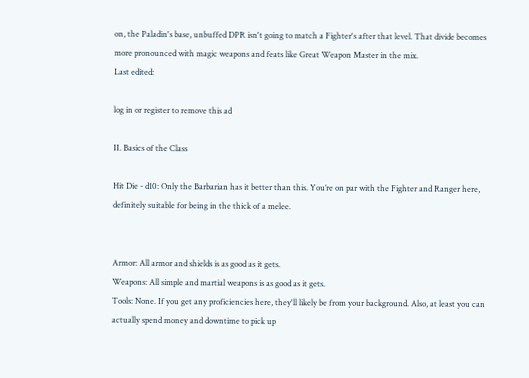on, the Paladin's base, unbuffed DPR isn't going to match a Fighter's after that level. That divide becomes more pronounced with magic weapons and feats like Great Weapon Master in the mix.
Last edited:

log in or register to remove this ad

II. Basics of the Class

Hit Die - d10: Only the Barbarian has it better than this. You’re on par with the Fighter and Ranger here, definitely suitable for being in the thick of a melee.


Armor: All armor and shields is as good as it gets.
Weapons: All simple and martial weapons is as good as it gets.
Tools: None. If you get any proficiencies here, they'll likely be from your background. Also, at least you can actually spend money and downtime to pick up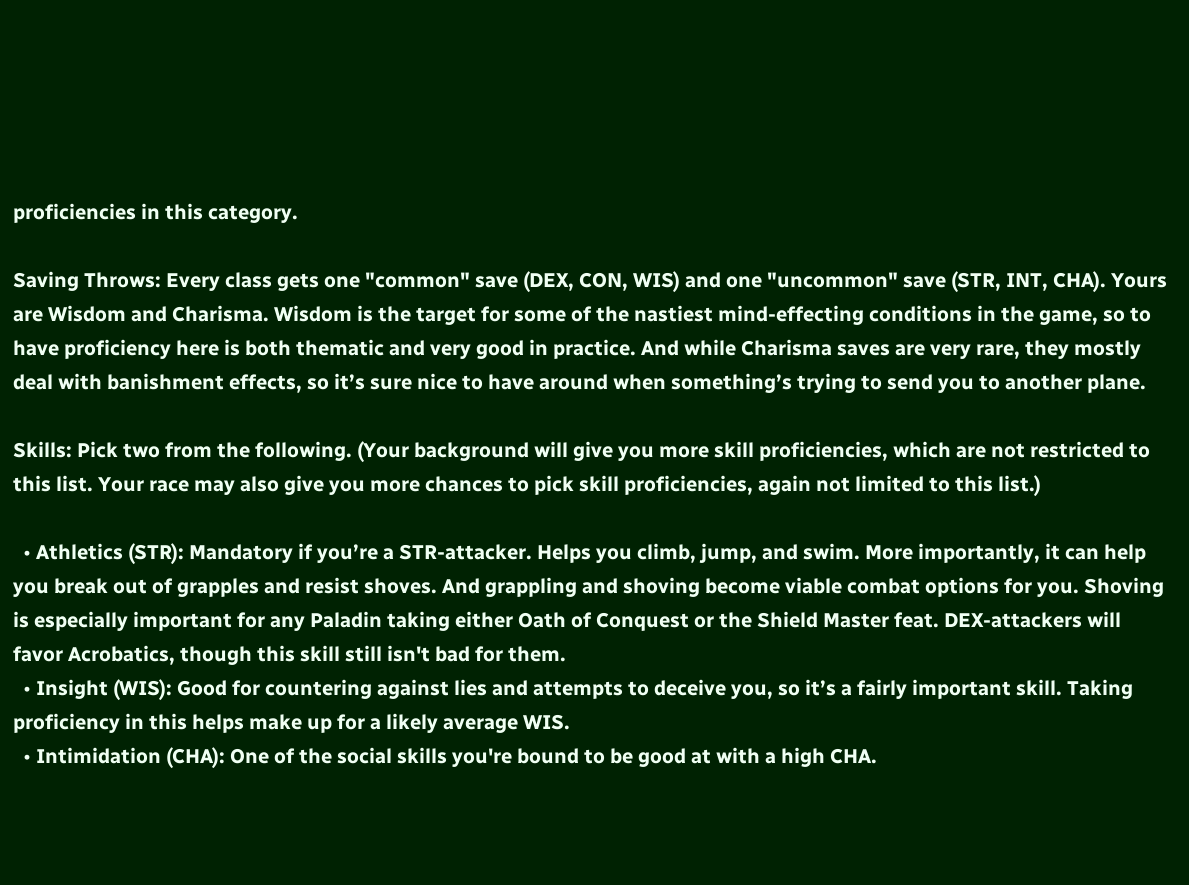proficiencies in this category.

Saving Throws: Every class gets one "common" save (DEX, CON, WIS) and one "uncommon" save (STR, INT, CHA). Yours are Wisdom and Charisma. Wisdom is the target for some of the nastiest mind-effecting conditions in the game, so to have proficiency here is both thematic and very good in practice. And while Charisma saves are very rare, they mostly deal with banishment effects, so it’s sure nice to have around when something’s trying to send you to another plane.

Skills: Pick two from the following. (Your background will give you more skill proficiencies, which are not restricted to this list. Your race may also give you more chances to pick skill proficiencies, again not limited to this list.)

  • Athletics (STR): Mandatory if you’re a STR-attacker. Helps you climb, jump, and swim. More importantly, it can help you break out of grapples and resist shoves. And grappling and shoving become viable combat options for you. Shoving is especially important for any Paladin taking either Oath of Conquest or the Shield Master feat. DEX-attackers will favor Acrobatics, though this skill still isn't bad for them.
  • Insight (WIS): Good for countering against lies and attempts to deceive you, so it’s a fairly important skill. Taking proficiency in this helps make up for a likely average WIS.
  • Intimidation (CHA): One of the social skills you're bound to be good at with a high CHA.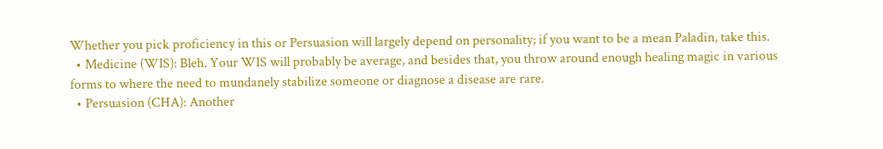Whether you pick proficiency in this or Persuasion will largely depend on personality; if you want to be a mean Paladin, take this.
  • Medicine (WIS): Bleh. Your WIS will probably be average, and besides that, you throw around enough healing magic in various forms to where the need to mundanely stabilize someone or diagnose a disease are rare.
  • Persuasion (CHA): Another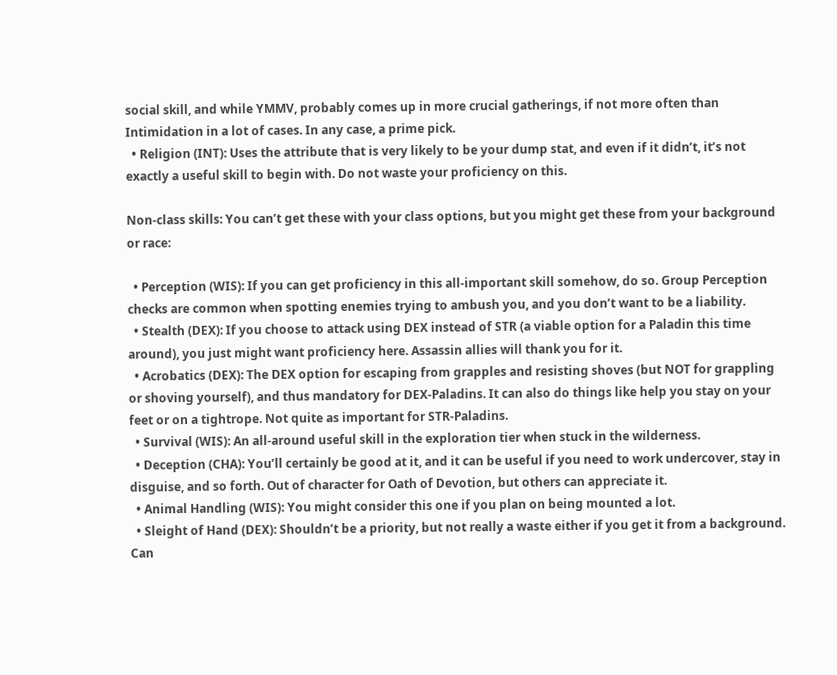social skill, and while YMMV, probably comes up in more crucial gatherings, if not more often than Intimidation in a lot of cases. In any case, a prime pick.
  • Religion (INT): Uses the attribute that is very likely to be your dump stat, and even if it didn’t, it’s not exactly a useful skill to begin with. Do not waste your proficiency on this.

Non-class skills: You can’t get these with your class options, but you might get these from your background or race:

  • Perception (WIS): If you can get proficiency in this all-important skill somehow, do so. Group Perception checks are common when spotting enemies trying to ambush you, and you don’t want to be a liability.
  • Stealth (DEX): If you choose to attack using DEX instead of STR (a viable option for a Paladin this time around), you just might want proficiency here. Assassin allies will thank you for it.
  • Acrobatics (DEX): The DEX option for escaping from grapples and resisting shoves (but NOT for grappling or shoving yourself), and thus mandatory for DEX-Paladins. It can also do things like help you stay on your feet or on a tightrope. Not quite as important for STR-Paladins.
  • Survival (WIS): An all-around useful skill in the exploration tier when stuck in the wilderness.
  • Deception (CHA): You’ll certainly be good at it, and it can be useful if you need to work undercover, stay in disguise, and so forth. Out of character for Oath of Devotion, but others can appreciate it.
  • Animal Handling (WIS): You might consider this one if you plan on being mounted a lot.
  • Sleight of Hand (DEX): Shouldn’t be a priority, but not really a waste either if you get it from a background. Can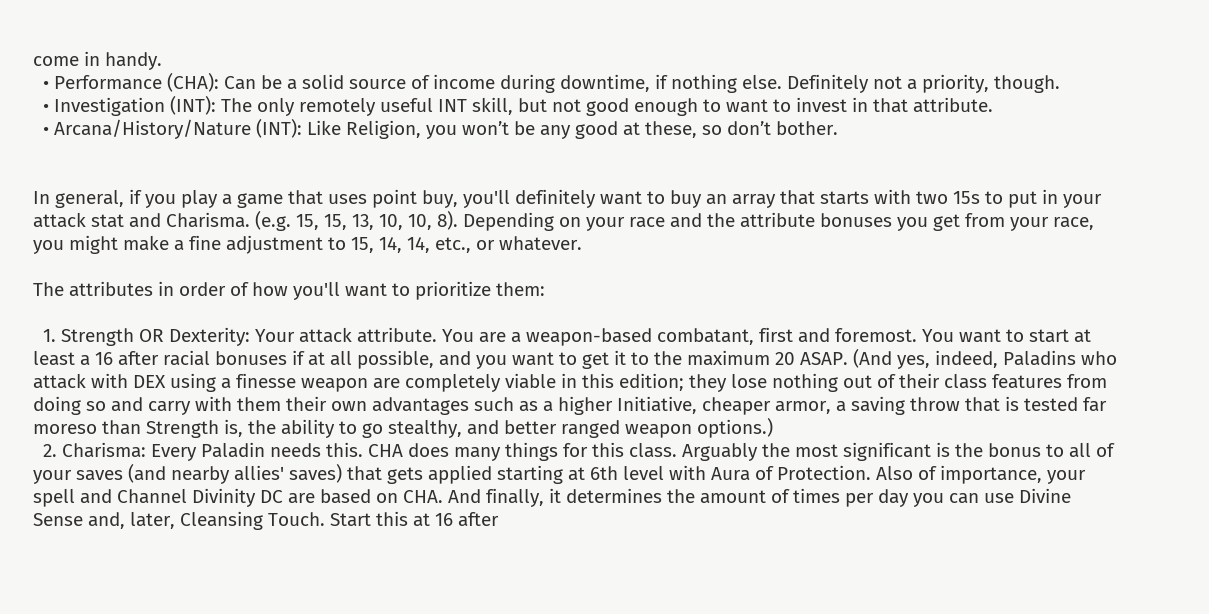come in handy.
  • Performance (CHA): Can be a solid source of income during downtime, if nothing else. Definitely not a priority, though.
  • Investigation (INT): The only remotely useful INT skill, but not good enough to want to invest in that attribute.
  • Arcana/History/Nature (INT): Like Religion, you won’t be any good at these, so don’t bother.


In general, if you play a game that uses point buy, you'll definitely want to buy an array that starts with two 15s to put in your attack stat and Charisma. (e.g. 15, 15, 13, 10, 10, 8). Depending on your race and the attribute bonuses you get from your race, you might make a fine adjustment to 15, 14, 14, etc., or whatever.

The attributes in order of how you'll want to prioritize them:

  1. Strength OR Dexterity: Your attack attribute. You are a weapon-based combatant, first and foremost. You want to start at least a 16 after racial bonuses if at all possible, and you want to get it to the maximum 20 ASAP. (And yes, indeed, Paladins who attack with DEX using a finesse weapon are completely viable in this edition; they lose nothing out of their class features from doing so and carry with them their own advantages such as a higher Initiative, cheaper armor, a saving throw that is tested far moreso than Strength is, the ability to go stealthy, and better ranged weapon options.)
  2. Charisma: Every Paladin needs this. CHA does many things for this class. Arguably the most significant is the bonus to all of your saves (and nearby allies' saves) that gets applied starting at 6th level with Aura of Protection. Also of importance, your spell and Channel Divinity DC are based on CHA. And finally, it determines the amount of times per day you can use Divine Sense and, later, Cleansing Touch. Start this at 16 after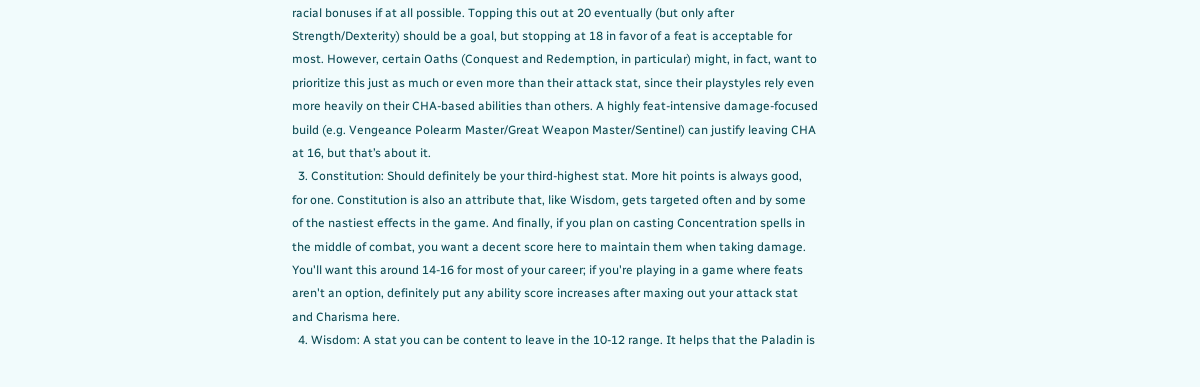racial bonuses if at all possible. Topping this out at 20 eventually (but only after Strength/Dexterity) should be a goal, but stopping at 18 in favor of a feat is acceptable for most. However, certain Oaths (Conquest and Redemption, in particular) might, in fact, want to prioritize this just as much or even more than their attack stat, since their playstyles rely even more heavily on their CHA-based abilities than others. A highly feat-intensive damage-focused build (e.g. Vengeance Polearm Master/Great Weapon Master/Sentinel) can justify leaving CHA at 16, but that’s about it.
  3. Constitution: Should definitely be your third-highest stat. More hit points is always good, for one. Constitution is also an attribute that, like Wisdom, gets targeted often and by some of the nastiest effects in the game. And finally, if you plan on casting Concentration spells in the middle of combat, you want a decent score here to maintain them when taking damage. You'll want this around 14-16 for most of your career; if you're playing in a game where feats aren't an option, definitely put any ability score increases after maxing out your attack stat and Charisma here.
  4. Wisdom: A stat you can be content to leave in the 10-12 range. It helps that the Paladin is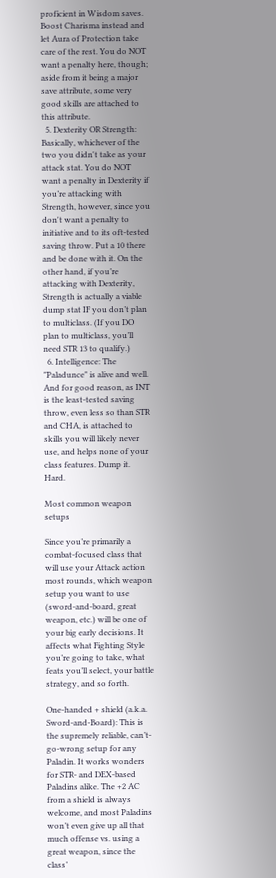proficient in Wisdom saves. Boost Charisma instead and let Aura of Protection take care of the rest. You do NOT want a penalty here, though; aside from it being a major save attribute, some very good skills are attached to this attribute.
  5. Dexterity OR Strength: Basically, whichever of the two you didn't take as your attack stat. You do NOT want a penalty in Dexterity if you’re attacking with Strength, however, since you don't want a penalty to initiative and to its oft-tested saving throw. Put a 10 there and be done with it. On the other hand, if you’re attacking with Dexterity, Strength is actually a viable dump stat IF you don’t plan to multiclass. (If you DO plan to multiclass, you’ll need STR 13 to qualify.)
  6. Intelligence: The "Paladunce" is alive and well. And for good reason, as INT is the least-tested saving throw, even less so than STR and CHA, is attached to skills you will likely never use, and helps none of your class features. Dump it. Hard.

Most common weapon setups

Since you’re primarily a combat-focused class that will use your Attack action most rounds, which weapon setup you want to use (sword-and-board, great weapon, etc.) will be one of your big early decisions. It affects what Fighting Style you’re going to take, what feats you’ll select, your battle strategy, and so forth.

One-handed + shield (a.k.a. Sword-and-Board): This is the supremely reliable, can’t-go-wrong setup for any Paladin. It works wonders for STR- and DEX-based Paladins alike. The +2 AC from a shield is always welcome, and most Paladins won’t even give up all that much offense vs. using a great weapon, since the class’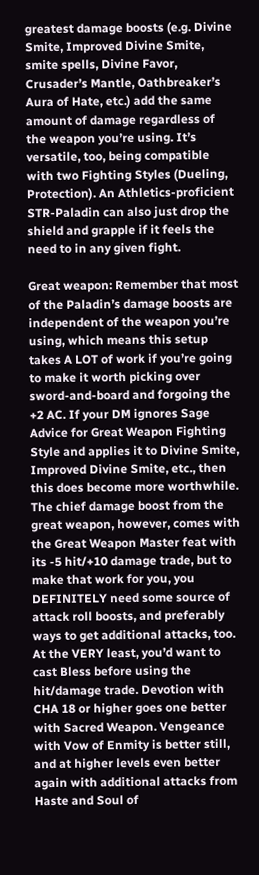greatest damage boosts (e.g. Divine Smite, Improved Divine Smite, smite spells, Divine Favor, Crusader’s Mantle, Oathbreaker’s Aura of Hate, etc.) add the same amount of damage regardless of the weapon you’re using. It’s versatile, too, being compatible with two Fighting Styles (Dueling, Protection). An Athletics-proficient STR-Paladin can also just drop the shield and grapple if it feels the need to in any given fight.

Great weapon: Remember that most of the Paladin’s damage boosts are independent of the weapon you’re using, which means this setup takes A LOT of work if you’re going to make it worth picking over sword-and-board and forgoing the +2 AC. If your DM ignores Sage Advice for Great Weapon Fighting Style and applies it to Divine Smite, Improved Divine Smite, etc., then this does become more worthwhile. The chief damage boost from the great weapon, however, comes with the Great Weapon Master feat with its -5 hit/+10 damage trade, but to make that work for you, you DEFINITELY need some source of attack roll boosts, and preferably ways to get additional attacks, too. At the VERY least, you’d want to cast Bless before using the hit/damage trade. Devotion with CHA 18 or higher goes one better with Sacred Weapon. Vengeance with Vow of Enmity is better still, and at higher levels even better again with additional attacks from Haste and Soul of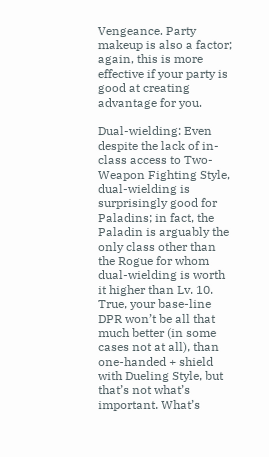Vengeance. Party makeup is also a factor; again, this is more effective if your party is good at creating advantage for you.

Dual-wielding: Even despite the lack of in-class access to Two-Weapon Fighting Style, dual-wielding is surprisingly good for Paladins; in fact, the Paladin is arguably the only class other than the Rogue for whom dual-wielding is worth it higher than Lv. 10. True, your base-line DPR won’t be all that much better (in some cases not at all), than one-handed + shield with Dueling Style, but that’s not what’s important. What’s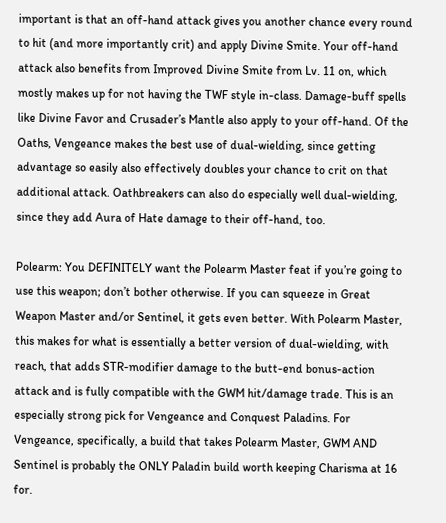important is that an off-hand attack gives you another chance every round to hit (and more importantly crit) and apply Divine Smite. Your off-hand attack also benefits from Improved Divine Smite from Lv. 11 on, which mostly makes up for not having the TWF style in-class. Damage-buff spells like Divine Favor and Crusader’s Mantle also apply to your off-hand. Of the Oaths, Vengeance makes the best use of dual-wielding, since getting advantage so easily also effectively doubles your chance to crit on that additional attack. Oathbreakers can also do especially well dual-wielding, since they add Aura of Hate damage to their off-hand, too.

Polearm: You DEFINITELY want the Polearm Master feat if you’re going to use this weapon; don’t bother otherwise. If you can squeeze in Great Weapon Master and/or Sentinel, it gets even better. With Polearm Master, this makes for what is essentially a better version of dual-wielding, with reach, that adds STR-modifier damage to the butt-end bonus-action attack and is fully compatible with the GWM hit/damage trade. This is an especially strong pick for Vengeance and Conquest Paladins. For Vengeance, specifically, a build that takes Polearm Master, GWM AND Sentinel is probably the ONLY Paladin build worth keeping Charisma at 16 for.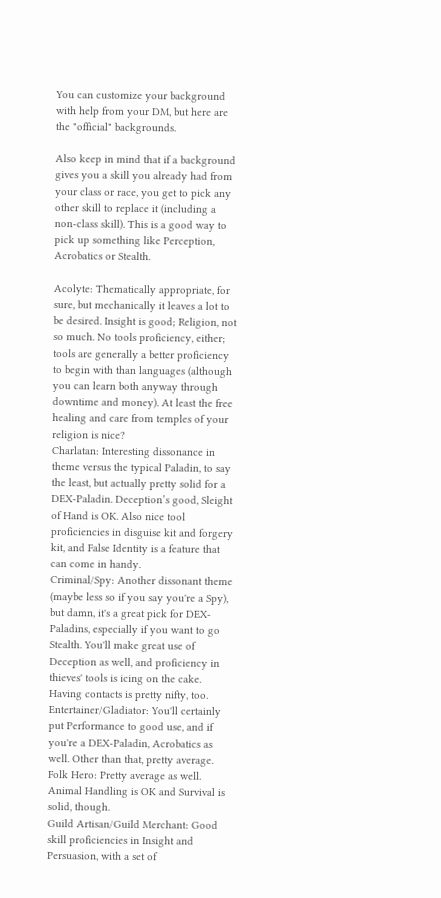You can customize your background with help from your DM, but here are the "official" backgrounds.

Also keep in mind that if a background gives you a skill you already had from your class or race, you get to pick any other skill to replace it (including a non-class skill). This is a good way to pick up something like Perception, Acrobatics or Stealth.

Acolyte: Thematically appropriate, for sure, but mechanically it leaves a lot to be desired. Insight is good; Religion, not so much. No tools proficiency, either; tools are generally a better proficiency to begin with than languages (although you can learn both anyway through downtime and money). At least the free healing and care from temples of your religion is nice?
Charlatan: Interesting dissonance in theme versus the typical Paladin, to say the least, but actually pretty solid for a DEX-Paladin. Deception’s good, Sleight of Hand is OK. Also nice tool proficiencies in disguise kit and forgery kit, and False Identity is a feature that can come in handy.
Criminal/Spy: Another dissonant theme (maybe less so if you say you're a Spy), but damn, it's a great pick for DEX-Paladins, especially if you want to go Stealth. You'll make great use of Deception as well, and proficiency in thieves' tools is icing on the cake. Having contacts is pretty nifty, too.
Entertainer/Gladiator: You'll certainly put Performance to good use, and if you're a DEX-Paladin, Acrobatics as well. Other than that, pretty average.
Folk Hero: Pretty average as well. Animal Handling is OK and Survival is solid, though.
Guild Artisan/Guild Merchant: Good skill proficiencies in Insight and Persuasion, with a set of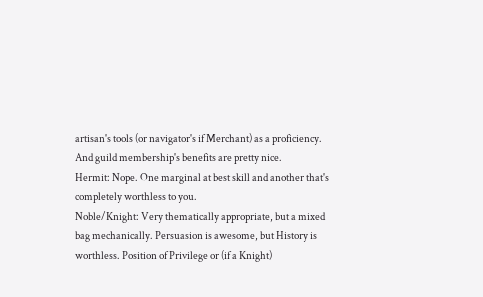artisan's tools (or navigator's if Merchant) as a proficiency. And guild membership's benefits are pretty nice.
Hermit: Nope. One marginal at best skill and another that's completely worthless to you.
Noble/Knight: Very thematically appropriate, but a mixed bag mechanically. Persuasion is awesome, but History is worthless. Position of Privilege or (if a Knight)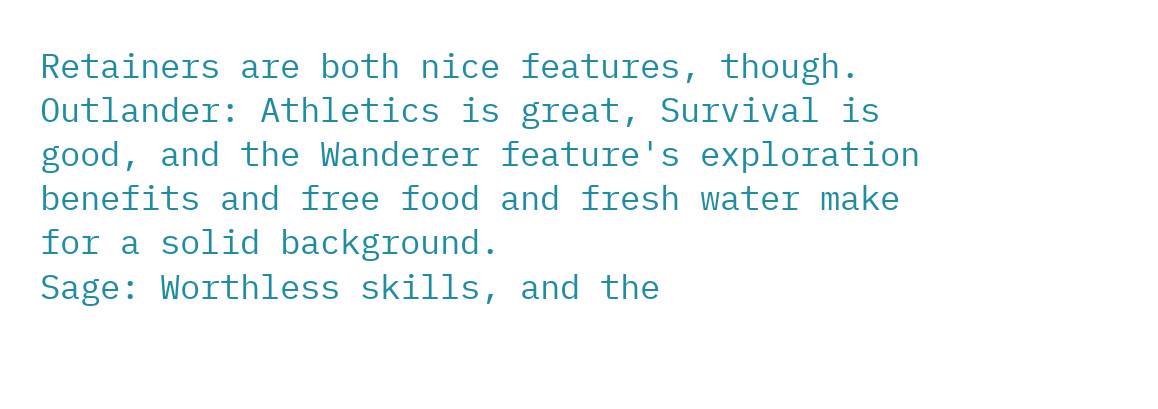Retainers are both nice features, though.
Outlander: Athletics is great, Survival is good, and the Wanderer feature's exploration benefits and free food and fresh water make for a solid background.
Sage: Worthless skills, and the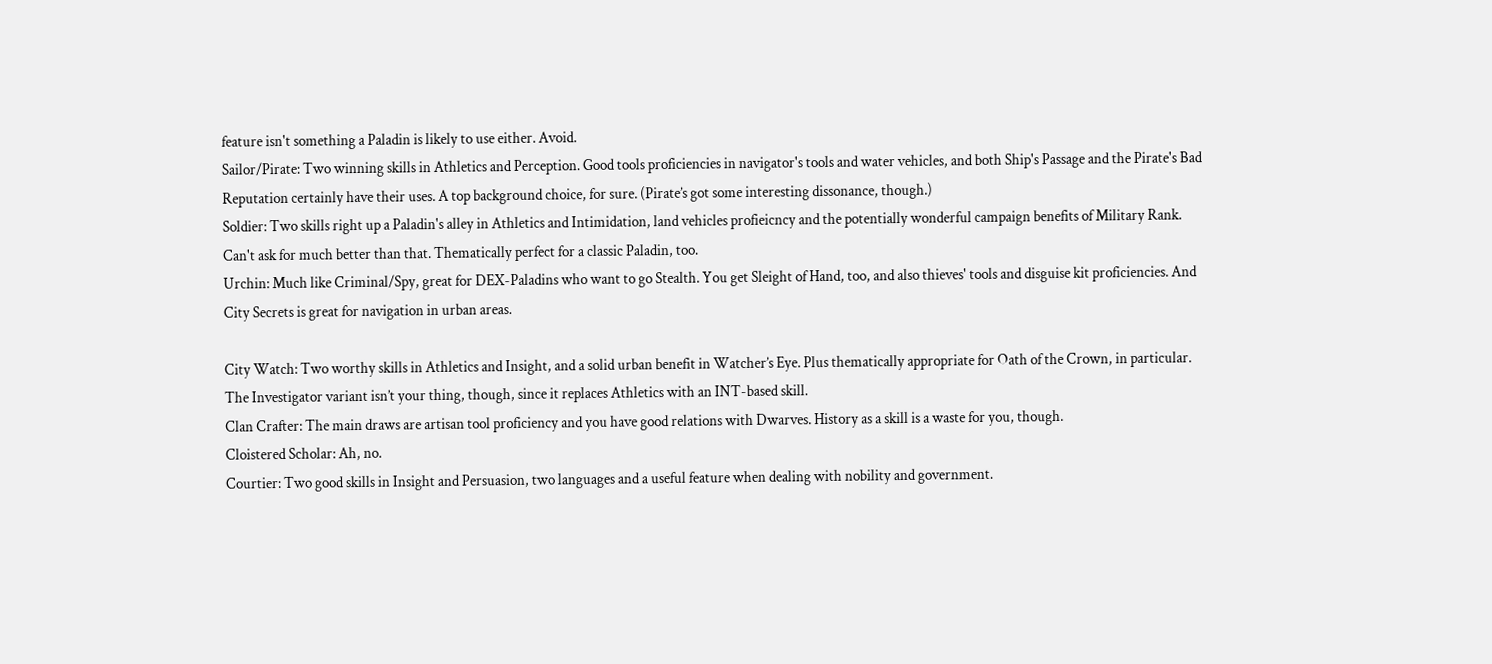feature isn't something a Paladin is likely to use either. Avoid.
Sailor/Pirate: Two winning skills in Athletics and Perception. Good tools proficiencies in navigator's tools and water vehicles, and both Ship's Passage and the Pirate's Bad Reputation certainly have their uses. A top background choice, for sure. (Pirate’s got some interesting dissonance, though.)
Soldier: Two skills right up a Paladin's alley in Athletics and Intimidation, land vehicles profieicncy and the potentially wonderful campaign benefits of Military Rank. Can't ask for much better than that. Thematically perfect for a classic Paladin, too.
Urchin: Much like Criminal/Spy, great for DEX-Paladins who want to go Stealth. You get Sleight of Hand, too, and also thieves' tools and disguise kit proficiencies. And City Secrets is great for navigation in urban areas.

City Watch: Two worthy skills in Athletics and Insight, and a solid urban benefit in Watcher’s Eye. Plus thematically appropriate for Oath of the Crown, in particular. The Investigator variant isn’t your thing, though, since it replaces Athletics with an INT-based skill.
Clan Crafter: The main draws are artisan tool proficiency and you have good relations with Dwarves. History as a skill is a waste for you, though.
Cloistered Scholar: Ah, no.
Courtier: Two good skills in Insight and Persuasion, two languages and a useful feature when dealing with nobility and government.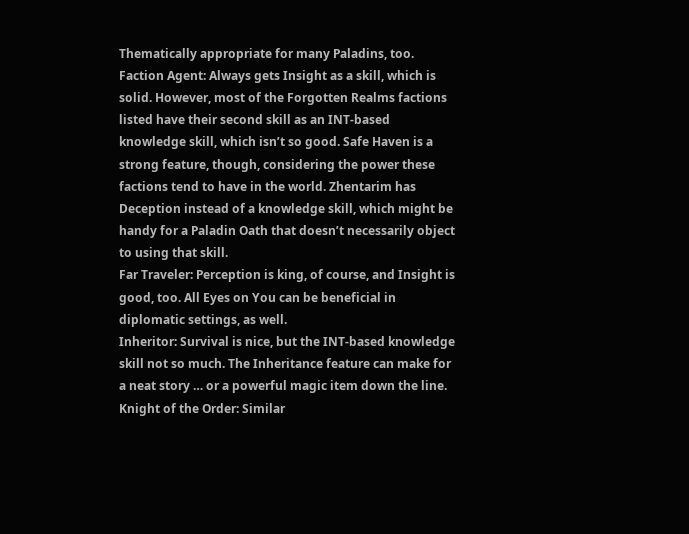Thematically appropriate for many Paladins, too.
Faction Agent: Always gets Insight as a skill, which is solid. However, most of the Forgotten Realms factions listed have their second skill as an INT-based knowledge skill, which isn’t so good. Safe Haven is a strong feature, though, considering the power these factions tend to have in the world. Zhentarim has Deception instead of a knowledge skill, which might be handy for a Paladin Oath that doesn’t necessarily object to using that skill.
Far Traveler: Perception is king, of course, and Insight is good, too. All Eyes on You can be beneficial in diplomatic settings, as well.
Inheritor: Survival is nice, but the INT-based knowledge skill not so much. The Inheritance feature can make for a neat story … or a powerful magic item down the line.
Knight of the Order: Similar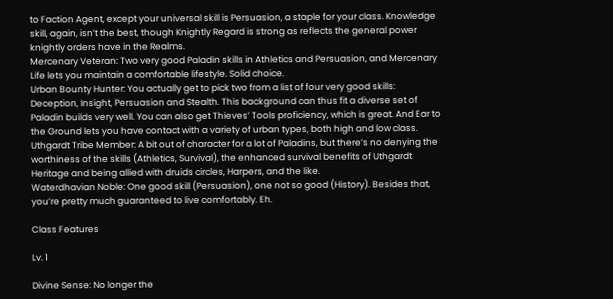to Faction Agent, except your universal skill is Persuasion, a staple for your class. Knowledge skill, again, isn’t the best, though Knightly Regard is strong as reflects the general power knightly orders have in the Realms.
Mercenary Veteran: Two very good Paladin skills in Athletics and Persuasion, and Mercenary Life lets you maintain a comfortable lifestyle. Solid choice.
Urban Bounty Hunter: You actually get to pick two from a list of four very good skills: Deception, Insight, Persuasion and Stealth. This background can thus fit a diverse set of Paladin builds very well. You can also get Thieves’ Tools proficiency, which is great. And Ear to the Ground lets you have contact with a variety of urban types, both high and low class.
Uthgardt Tribe Member: A bit out of character for a lot of Paladins, but there’s no denying the worthiness of the skills (Athletics, Survival), the enhanced survival benefits of Uthgardt Heritage and being allied with druids circles, Harpers, and the like.
Waterdhavian Noble: One good skill (Persuasion), one not so good (History). Besides that, you’re pretty much guaranteed to live comfortably. Eh.

Class Features

Lv. 1

Divine Sense: No longer the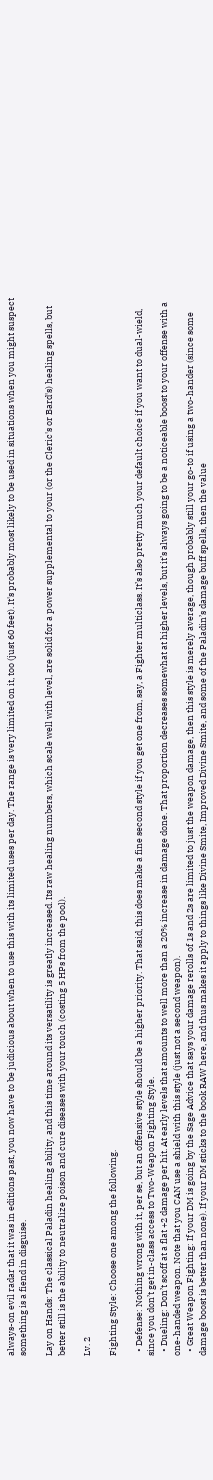always-on evil radar that it was in editions past, you now have to be judicious about when to use this with its limited uses per day. The range is very limited on it, too (just 60 feet). It's probably most likely to be used in situations when you might suspect something is a fiend in disguise.

Lay on Hands: The classical Paladin healing ability, and this time around its versatility is greatly increased. Its raw healing numbers, which scale well with level, are solid for a power supplemental to your (or the Cleric's or Bard's) healing spells, but better still is the ability to neutralize poison and cure diseases with your touch (costing 5 HPs from the pool).

Lv. 2

Fighting Style: Choose one among the following.

  • Defense: Nothing wrong with it, per se, but an offensive style should be a higher priority. That said, this does make a fine second style if you get one from, say, a Fighter multiclass. It’s also pretty much your default choice if you want to dual-wield, since you don’t get in-class access to Two-Weapon Fighting Style.
  • Dueling: Don’t scoff at a flat +2 damage per hit. At early levels that amounts to well more than a 20% increase in damage done. That proportion decreases somewhat at higher levels, but it’s always going to be a noticeable boost to your offense with a one-handed weapon. Note that you CAN use a shield with this style (just not a second weapon).
  • Great Weapon Fighting: If your DM is going by the Sage Advice that says your damage rerolls of 1s and 2s are limited to just the weapon damage, then this style is merely average, though probably still your go-to if using a two-hander (since some damage boost is better than none). If your DM sticks to the book RAW here, and thus makes it apply to things like Divine Smite, Improved Divine Smite, and some of the Paladin’s damage buff spells, then the value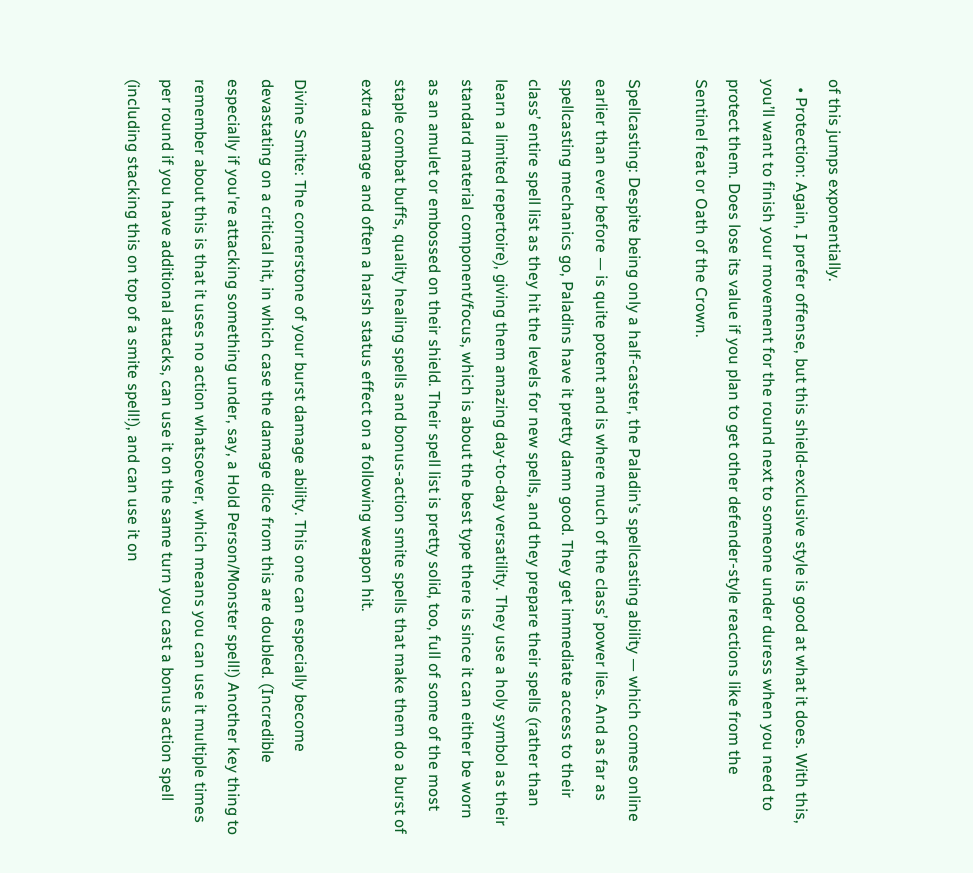of this jumps exponentially.
  • Protection: Again, I prefer offense, but this shield-exclusive style is good at what it does. With this, you’ll want to finish your movement for the round next to someone under duress when you need to protect them. Does lose its value if you plan to get other defender-style reactions like from the Sentinel feat or Oath of the Crown.

Spellcasting: Despite being only a half-caster, the Paladin’s spellcasting ability — which comes online earlier than ever before — is quite potent and is where much of the class’ power lies. And as far as spellcasting mechanics go, Paladins have it pretty damn good. They get immediate access to their class’ entire spell list as they hit the levels for new spells, and they prepare their spells (rather than learn a limited repertoire), giving them amazing day-to-day versatility. They use a holy symbol as their standard material component/focus, which is about the best type there is since it can either be worn as an amulet or embossed on their shield. Their spell list is pretty solid, too, full of some of the most staple combat buffs, quality healing spells and bonus-action smite spells that make them do a burst of extra damage and often a harsh status effect on a following weapon hit.

Divine Smite: The cornerstone of your burst damage ability. This one can especially become devastating on a critical hit, in which case the damage dice from this are doubled. (Incredible especially if you're attacking something under, say, a Hold Person/Monster spell!) Another key thing to remember about this is that it uses no action whatsoever, which means you can use it multiple times per round if you have additional attacks, can use it on the same turn you cast a bonus action spell (including stacking this on top of a smite spell!), and can use it on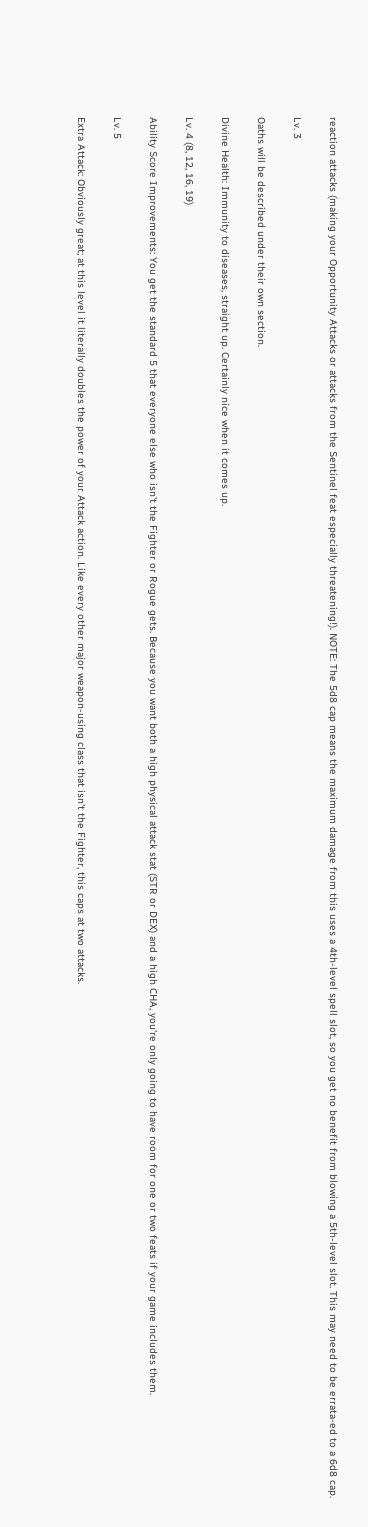reaction attacks (making your Opportunity Attacks or attacks from the Sentinel feat especially threatening!). NOTE: The 5d8 cap means the maximum damage from this uses a 4th-level spell slot, so you get no benefit from blowing a 5th-level slot. This may need to be errata-ed to a 6d8 cap.

Lv. 3

Oaths will be described under their own section.

Divine Health: Immunity to diseases, straight up. Certainly nice when it comes up.

Lv. 4 (8, 12, 16, 19)

Ability Score Improvements: You get the standard 5 that everyone else who isn't the Fighter or Rogue gets. Because you want both a high physical attack stat (STR or DEX) and a high CHA, you're only going to have room for one or two feats if your game includes them.

Lv. 5

Extra Attack: Obviously great; at this level it literally doubles the power of your Attack action. Like every other major weapon-using class that isn't the Fighter, this caps at two attacks.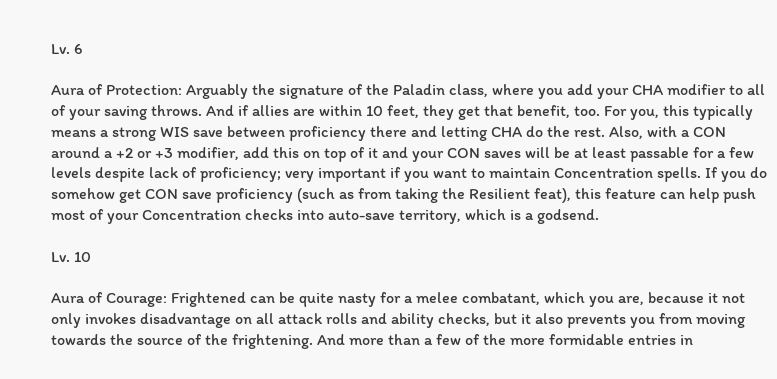Lv. 6

Aura of Protection: Arguably the signature of the Paladin class, where you add your CHA modifier to all of your saving throws. And if allies are within 10 feet, they get that benefit, too. For you, this typically means a strong WIS save between proficiency there and letting CHA do the rest. Also, with a CON around a +2 or +3 modifier, add this on top of it and your CON saves will be at least passable for a few levels despite lack of proficiency; very important if you want to maintain Concentration spells. If you do somehow get CON save proficiency (such as from taking the Resilient feat), this feature can help push most of your Concentration checks into auto-save territory, which is a godsend.

Lv. 10

Aura of Courage: Frightened can be quite nasty for a melee combatant, which you are, because it not only invokes disadvantage on all attack rolls and ability checks, but it also prevents you from moving towards the source of the frightening. And more than a few of the more formidable entries in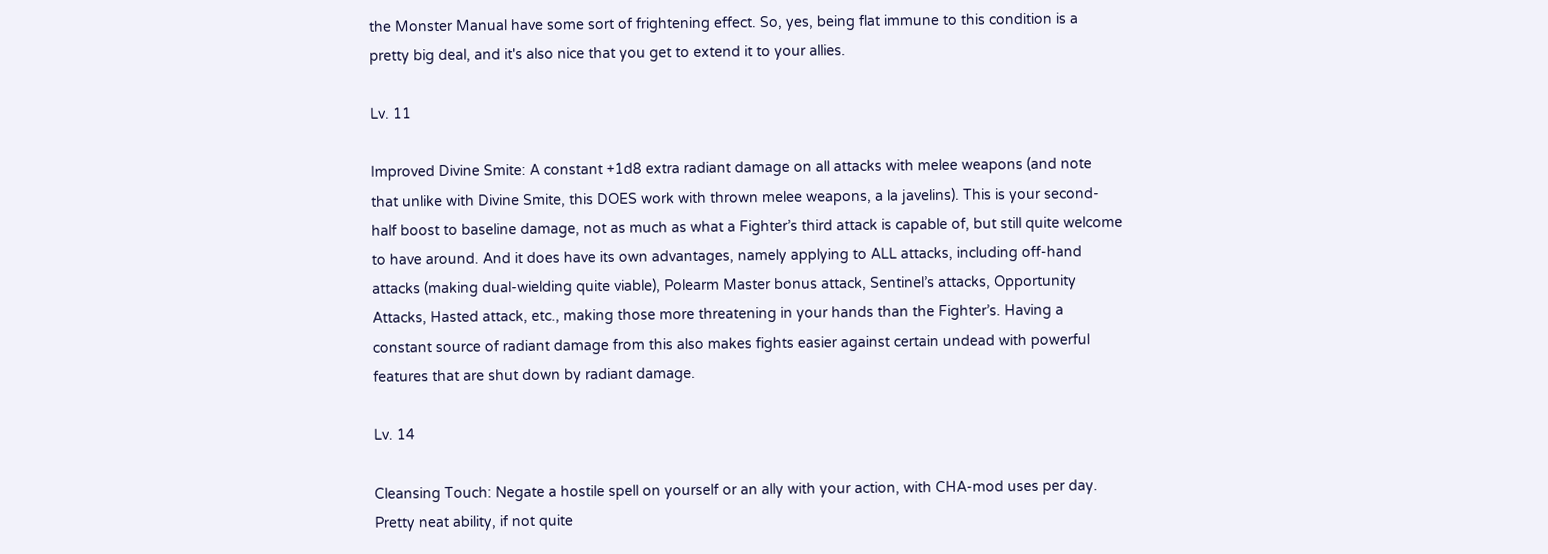the Monster Manual have some sort of frightening effect. So, yes, being flat immune to this condition is a pretty big deal, and it's also nice that you get to extend it to your allies.

Lv. 11

Improved Divine Smite: A constant +1d8 extra radiant damage on all attacks with melee weapons (and note that unlike with Divine Smite, this DOES work with thrown melee weapons, a la javelins). This is your second-half boost to baseline damage, not as much as what a Fighter’s third attack is capable of, but still quite welcome to have around. And it does have its own advantages, namely applying to ALL attacks, including off-hand attacks (making dual-wielding quite viable), Polearm Master bonus attack, Sentinel’s attacks, Opportunity Attacks, Hasted attack, etc., making those more threatening in your hands than the Fighter’s. Having a constant source of radiant damage from this also makes fights easier against certain undead with powerful features that are shut down by radiant damage.

Lv. 14

Cleansing Touch: Negate a hostile spell on yourself or an ally with your action, with CHA-mod uses per day. Pretty neat ability, if not quite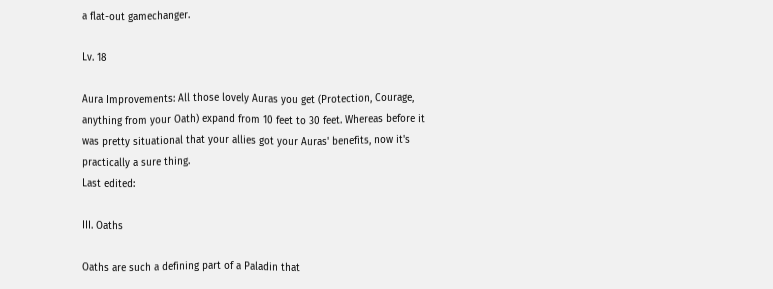a flat-out gamechanger.

Lv. 18

Aura Improvements: All those lovely Auras you get (Protection, Courage, anything from your Oath) expand from 10 feet to 30 feet. Whereas before it was pretty situational that your allies got your Auras' benefits, now it's practically a sure thing.
Last edited:

III. Oaths

Oaths are such a defining part of a Paladin that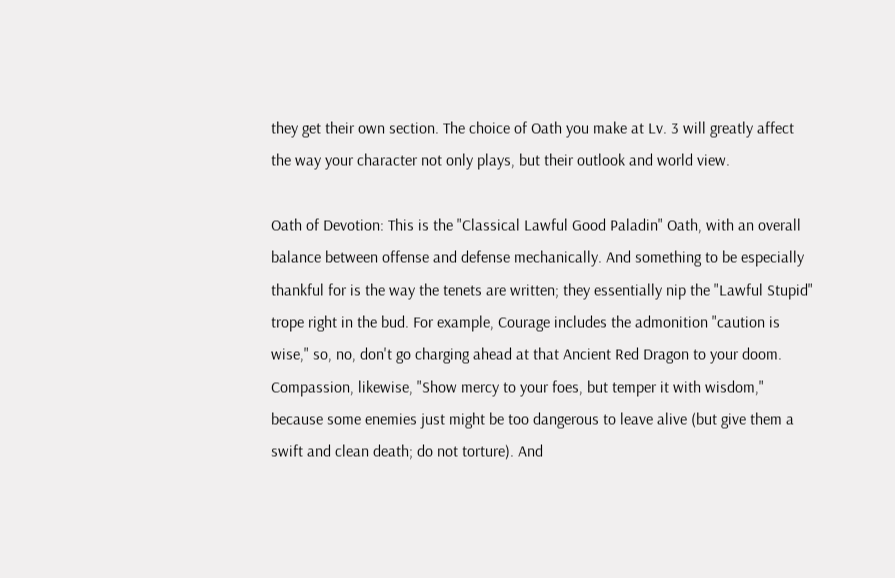they get their own section. The choice of Oath you make at Lv. 3 will greatly affect the way your character not only plays, but their outlook and world view.

Oath of Devotion: This is the "Classical Lawful Good Paladin" Oath, with an overall balance between offense and defense mechanically. And something to be especially thankful for is the way the tenets are written; they essentially nip the "Lawful Stupid" trope right in the bud. For example, Courage includes the admonition "caution is wise," so, no, don't go charging ahead at that Ancient Red Dragon to your doom. Compassion, likewise, "Show mercy to your foes, but temper it with wisdom," because some enemies just might be too dangerous to leave alive (but give them a swift and clean death; do not torture). And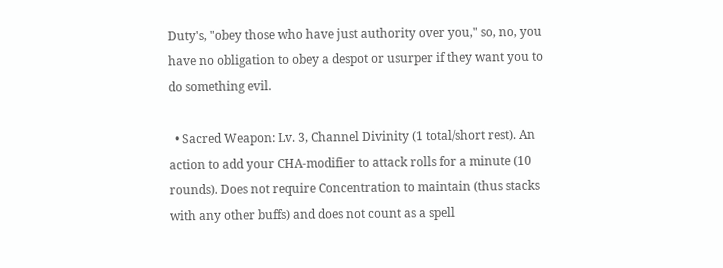Duty's, "obey those who have just authority over you," so, no, you have no obligation to obey a despot or usurper if they want you to do something evil.

  • Sacred Weapon: Lv. 3, Channel Divinity (1 total/short rest). An action to add your CHA-modifier to attack rolls for a minute (10 rounds). Does not require Concentration to maintain (thus stacks with any other buffs) and does not count as a spell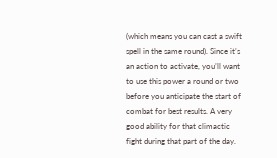(which means you can cast a swift spell in the same round). Since it’s an action to activate, you’ll want to use this power a round or two before you anticipate the start of combat for best results. A very good ability for that climactic fight during that part of the day.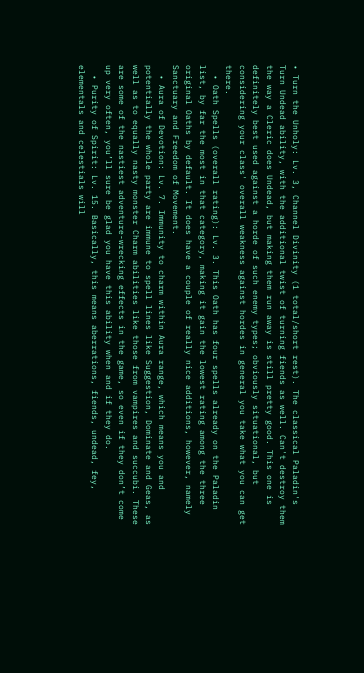• Turn the Unholy: Lv. 3, Channel Divinity (1 total/short rest). The classical Paladin's Turn Undead ability, with the additional twist of turning fiends as well. Can't destroy them the way a Cleric does Undead, but making them run away is still pretty good. This one is definitely best used against a horde of such enemy types; obviously situational, but considering your class' overall weakness against hordes in general you take what you can get there.
  • Oath Spells (overall rating): Lv. 3. This Oath has four spells already on the Paladin list, by far the most in that category, making it gain the lowest rating among the three original Oaths by default. It does have a couple of really nice additions, however, namely Sanctuary and Freedom of Movement.
  • Aura of Devotion: Lv. 7. Immunity to charm within Aura range, which means you and potentially the whole party are immune to spell lines like Suggestion, Dominate and Geas, as well as to equally nasty monster Charm abilities like those from vampires and succubi. These are some of the nastiest adventure-wrecking effects in the game, so even if they don’t come up very often, you’ll sure be glad you have this ability when and if they do.
  • Purity of Spirit: Lv. 15. Basically, this means aberrations, fiends, undead, fey, elementals and celestials will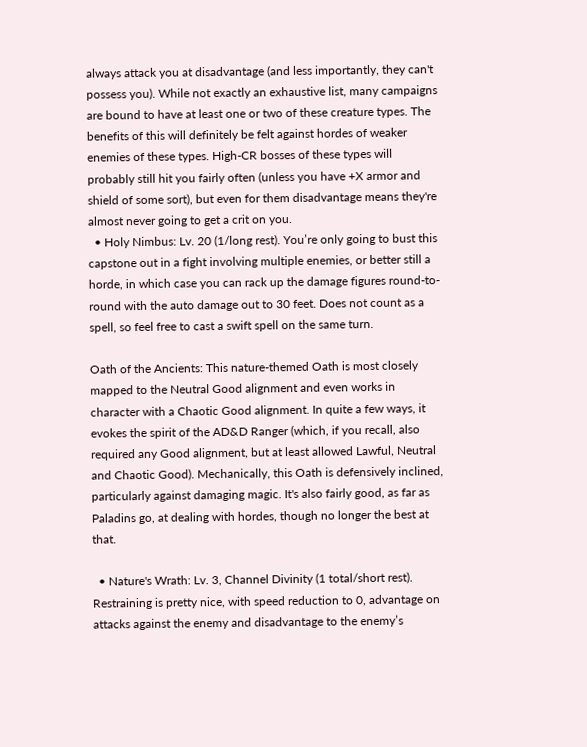always attack you at disadvantage (and less importantly, they can't possess you). While not exactly an exhaustive list, many campaigns are bound to have at least one or two of these creature types. The benefits of this will definitely be felt against hordes of weaker enemies of these types. High-CR bosses of these types will probably still hit you fairly often (unless you have +X armor and shield of some sort), but even for them disadvantage means they're almost never going to get a crit on you.
  • Holy Nimbus: Lv. 20 (1/long rest). You’re only going to bust this capstone out in a fight involving multiple enemies, or better still a horde, in which case you can rack up the damage figures round-to-round with the auto damage out to 30 feet. Does not count as a spell, so feel free to cast a swift spell on the same turn.

Oath of the Ancients: This nature-themed Oath is most closely mapped to the Neutral Good alignment and even works in character with a Chaotic Good alignment. In quite a few ways, it evokes the spirit of the AD&D Ranger (which, if you recall, also required any Good alignment, but at least allowed Lawful, Neutral and Chaotic Good). Mechanically, this Oath is defensively inclined, particularly against damaging magic. It's also fairly good, as far as Paladins go, at dealing with hordes, though no longer the best at that.

  • Nature's Wrath: Lv. 3, Channel Divinity (1 total/short rest). Restraining is pretty nice, with speed reduction to 0, advantage on attacks against the enemy and disadvantage to the enemy’s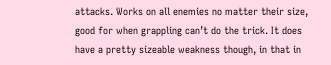attacks. Works on all enemies no matter their size, good for when grappling can’t do the trick. It does have a pretty sizeable weakness though, in that in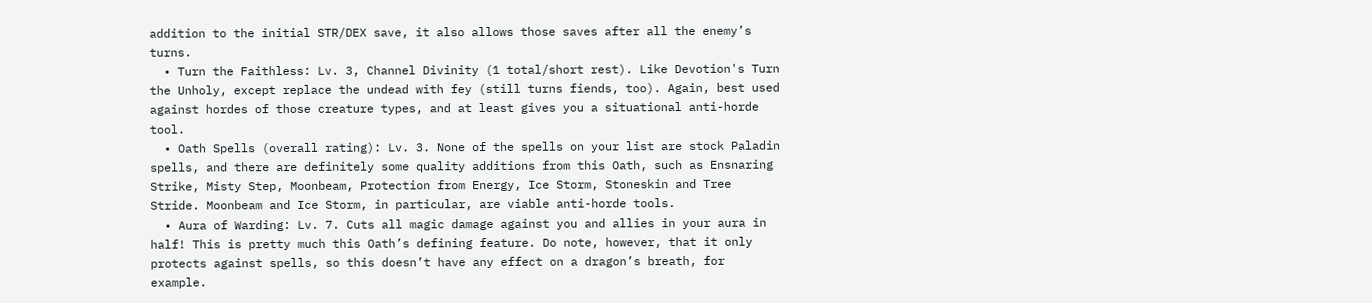addition to the initial STR/DEX save, it also allows those saves after all the enemy’s turns.
  • Turn the Faithless: Lv. 3, Channel Divinity (1 total/short rest). Like Devotion's Turn the Unholy, except replace the undead with fey (still turns fiends, too). Again, best used against hordes of those creature types, and at least gives you a situational anti-horde tool.
  • Oath Spells (overall rating): Lv. 3. None of the spells on your list are stock Paladin spells, and there are definitely some quality additions from this Oath, such as Ensnaring Strike, Misty Step, Moonbeam, Protection from Energy, Ice Storm, Stoneskin and Tree Stride. Moonbeam and Ice Storm, in particular, are viable anti-horde tools.
  • Aura of Warding: Lv. 7. Cuts all magic damage against you and allies in your aura in half! This is pretty much this Oath’s defining feature. Do note, however, that it only protects against spells, so this doesn’t have any effect on a dragon’s breath, for example.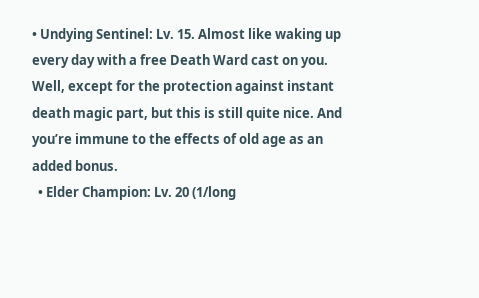• Undying Sentinel: Lv. 15. Almost like waking up every day with a free Death Ward cast on you. Well, except for the protection against instant death magic part, but this is still quite nice. And you’re immune to the effects of old age as an added bonus.
  • Elder Champion: Lv. 20 (1/long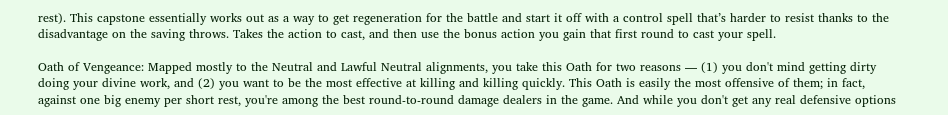rest). This capstone essentially works out as a way to get regeneration for the battle and start it off with a control spell that’s harder to resist thanks to the disadvantage on the saving throws. Takes the action to cast, and then use the bonus action you gain that first round to cast your spell.

Oath of Vengeance: Mapped mostly to the Neutral and Lawful Neutral alignments, you take this Oath for two reasons — (1) you don't mind getting dirty doing your divine work, and (2) you want to be the most effective at killing and killing quickly. This Oath is easily the most offensive of them; in fact, against one big enemy per short rest, you're among the best round-to-round damage dealers in the game. And while you don't get any real defensive options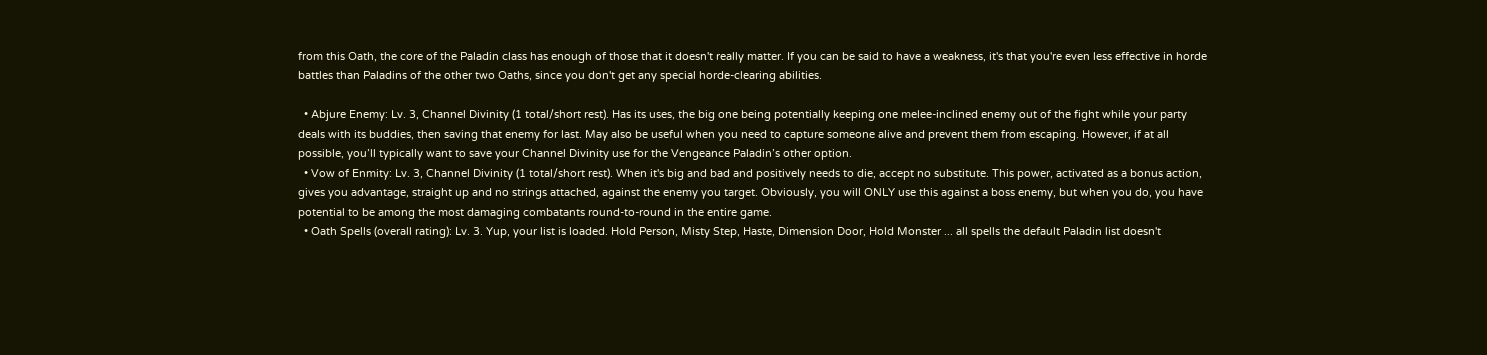from this Oath, the core of the Paladin class has enough of those that it doesn't really matter. If you can be said to have a weakness, it's that you're even less effective in horde battles than Paladins of the other two Oaths, since you don't get any special horde-clearing abilities.

  • Abjure Enemy: Lv. 3, Channel Divinity (1 total/short rest). Has its uses, the big one being potentially keeping one melee-inclined enemy out of the fight while your party deals with its buddies, then saving that enemy for last. May also be useful when you need to capture someone alive and prevent them from escaping. However, if at all possible, you’ll typically want to save your Channel Divinity use for the Vengeance Paladin’s other option.
  • Vow of Enmity: Lv. 3, Channel Divinity (1 total/short rest). When it's big and bad and positively needs to die, accept no substitute. This power, activated as a bonus action, gives you advantage, straight up and no strings attached, against the enemy you target. Obviously, you will ONLY use this against a boss enemy, but when you do, you have potential to be among the most damaging combatants round-to-round in the entire game.
  • Oath Spells (overall rating): Lv. 3. Yup, your list is loaded. Hold Person, Misty Step, Haste, Dimension Door, Hold Monster ... all spells the default Paladin list doesn't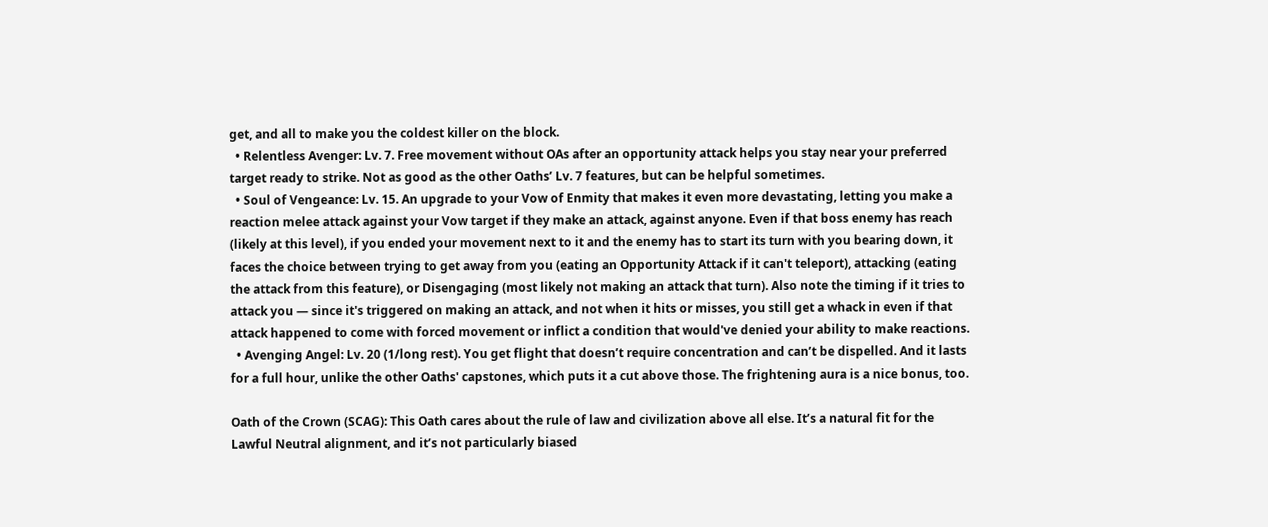get, and all to make you the coldest killer on the block.
  • Relentless Avenger: Lv. 7. Free movement without OAs after an opportunity attack helps you stay near your preferred target ready to strike. Not as good as the other Oaths’ Lv. 7 features, but can be helpful sometimes.
  • Soul of Vengeance: Lv. 15. An upgrade to your Vow of Enmity that makes it even more devastating, letting you make a reaction melee attack against your Vow target if they make an attack, against anyone. Even if that boss enemy has reach (likely at this level), if you ended your movement next to it and the enemy has to start its turn with you bearing down, it faces the choice between trying to get away from you (eating an Opportunity Attack if it can't teleport), attacking (eating the attack from this feature), or Disengaging (most likely not making an attack that turn). Also note the timing if it tries to attack you — since it's triggered on making an attack, and not when it hits or misses, you still get a whack in even if that attack happened to come with forced movement or inflict a condition that would've denied your ability to make reactions.
  • Avenging Angel: Lv. 20 (1/long rest). You get flight that doesn’t require concentration and can’t be dispelled. And it lasts for a full hour, unlike the other Oaths' capstones, which puts it a cut above those. The frightening aura is a nice bonus, too.

Oath of the Crown (SCAG): This Oath cares about the rule of law and civilization above all else. It’s a natural fit for the Lawful Neutral alignment, and it’s not particularly biased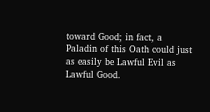toward Good; in fact, a Paladin of this Oath could just as easily be Lawful Evil as Lawful Good.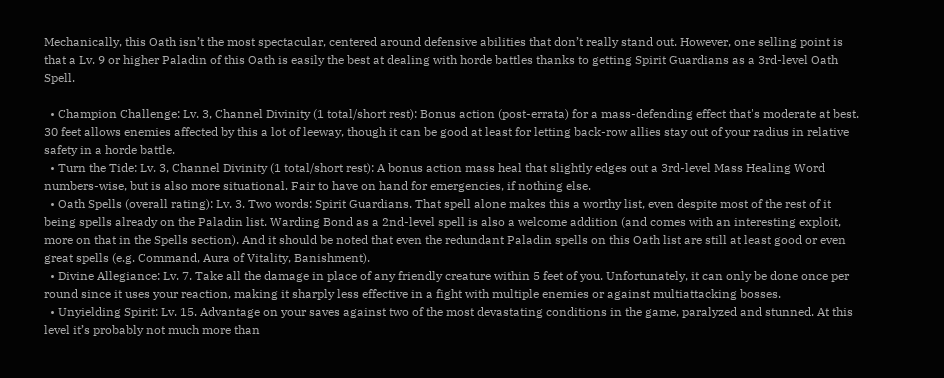Mechanically, this Oath isn’t the most spectacular, centered around defensive abilities that don’t really stand out. However, one selling point is that a Lv. 9 or higher Paladin of this Oath is easily the best at dealing with horde battles thanks to getting Spirit Guardians as a 3rd-level Oath Spell.

  • Champion Challenge: Lv. 3, Channel Divinity (1 total/short rest): Bonus action (post-errata) for a mass-defending effect that's moderate at best. 30 feet allows enemies affected by this a lot of leeway, though it can be good at least for letting back-row allies stay out of your radius in relative safety in a horde battle.
  • Turn the Tide: Lv. 3, Channel Divinity (1 total/short rest): A bonus action mass heal that slightly edges out a 3rd-level Mass Healing Word numbers-wise, but is also more situational. Fair to have on hand for emergencies, if nothing else.
  • Oath Spells (overall rating): Lv. 3. Two words: Spirit Guardians. That spell alone makes this a worthy list, even despite most of the rest of it being spells already on the Paladin list. Warding Bond as a 2nd-level spell is also a welcome addition (and comes with an interesting exploit, more on that in the Spells section). And it should be noted that even the redundant Paladin spells on this Oath list are still at least good or even great spells (e.g. Command, Aura of Vitality, Banishment).
  • Divine Allegiance: Lv. 7. Take all the damage in place of any friendly creature within 5 feet of you. Unfortunately, it can only be done once per round since it uses your reaction, making it sharply less effective in a fight with multiple enemies or against multiattacking bosses.
  • Unyielding Spirit: Lv. 15. Advantage on your saves against two of the most devastating conditions in the game, paralyzed and stunned. At this level it’s probably not much more than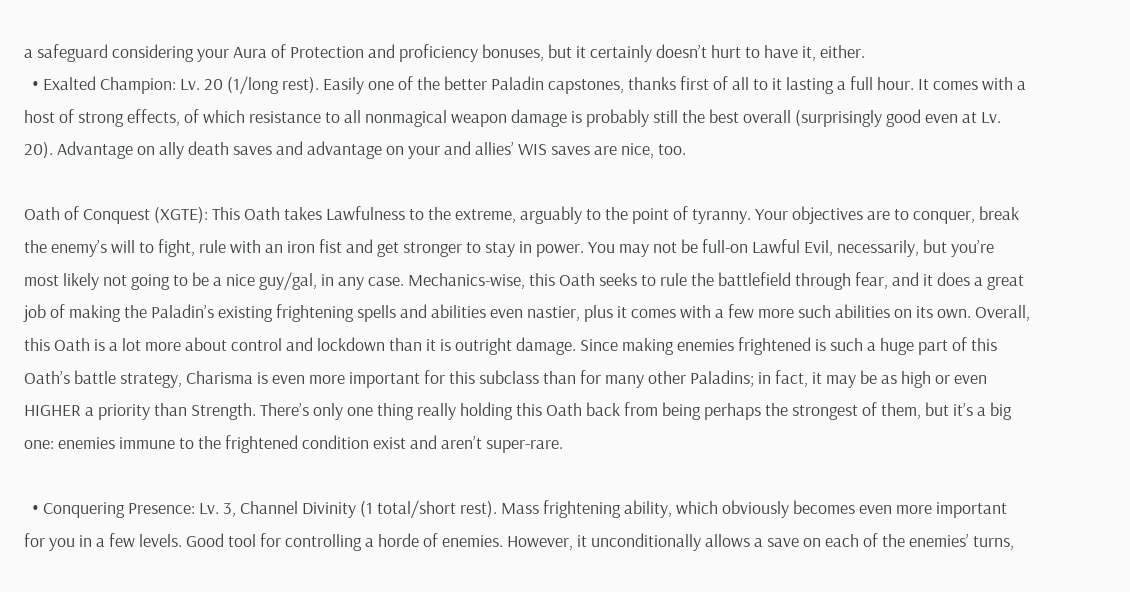a safeguard considering your Aura of Protection and proficiency bonuses, but it certainly doesn’t hurt to have it, either.
  • Exalted Champion: Lv. 20 (1/long rest). Easily one of the better Paladin capstones, thanks first of all to it lasting a full hour. It comes with a host of strong effects, of which resistance to all nonmagical weapon damage is probably still the best overall (surprisingly good even at Lv. 20). Advantage on ally death saves and advantage on your and allies’ WIS saves are nice, too.

Oath of Conquest (XGTE): This Oath takes Lawfulness to the extreme, arguably to the point of tyranny. Your objectives are to conquer, break the enemy’s will to fight, rule with an iron fist and get stronger to stay in power. You may not be full-on Lawful Evil, necessarily, but you’re most likely not going to be a nice guy/gal, in any case. Mechanics-wise, this Oath seeks to rule the battlefield through fear, and it does a great job of making the Paladin’s existing frightening spells and abilities even nastier, plus it comes with a few more such abilities on its own. Overall, this Oath is a lot more about control and lockdown than it is outright damage. Since making enemies frightened is such a huge part of this Oath’s battle strategy, Charisma is even more important for this subclass than for many other Paladins; in fact, it may be as high or even HIGHER a priority than Strength. There’s only one thing really holding this Oath back from being perhaps the strongest of them, but it’s a big one: enemies immune to the frightened condition exist and aren’t super-rare.

  • Conquering Presence: Lv. 3, Channel Divinity (1 total/short rest). Mass frightening ability, which obviously becomes even more important for you in a few levels. Good tool for controlling a horde of enemies. However, it unconditionally allows a save on each of the enemies’ turns,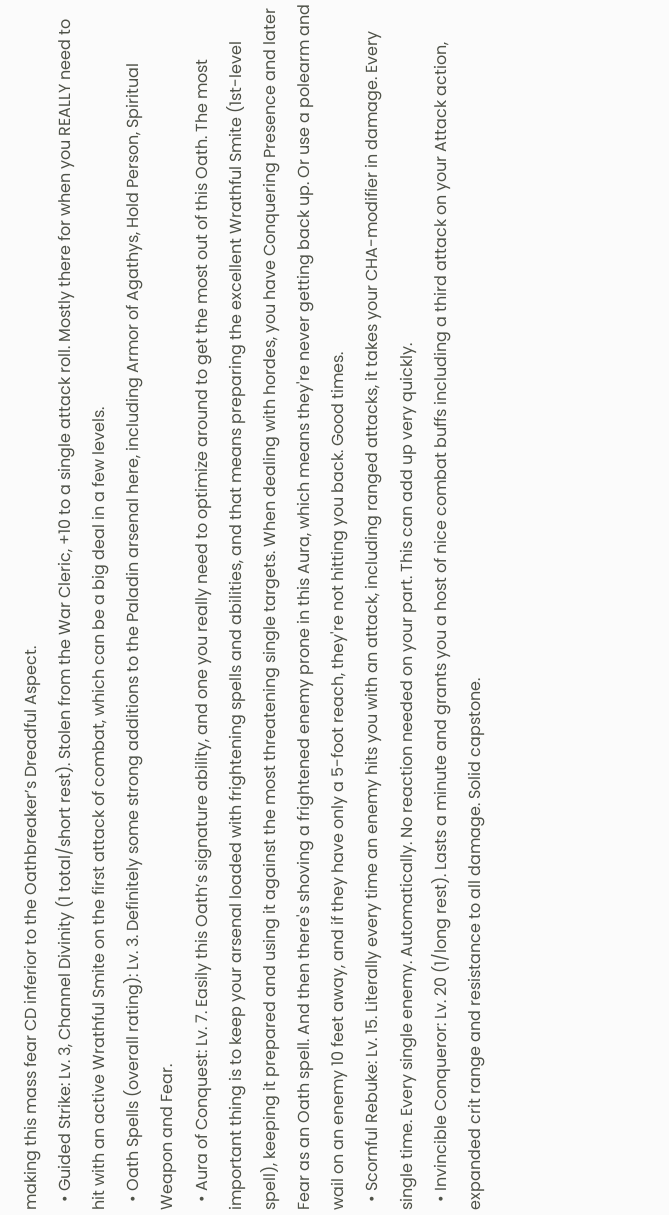making this mass fear CD inferior to the Oathbreaker’s Dreadful Aspect.
  • Guided Strike: Lv. 3, Channel Divinity (1 total/short rest). Stolen from the War Cleric, +10 to a single attack roll. Mostly there for when you REALLY need to hit with an active Wrathful Smite on the first attack of combat, which can be a big deal in a few levels.
  • Oath Spells (overall rating): Lv. 3. Definitely some strong additions to the Paladin arsenal here, including Armor of Agathys, Hold Person, Spiritual Weapon and Fear.
  • Aura of Conquest: Lv. 7. Easily this Oath’s signature ability, and one you really need to optimize around to get the most out of this Oath. The most important thing is to keep your arsenal loaded with frightening spells and abilities, and that means preparing the excellent Wrathful Smite (1st-level spell), keeping it prepared and using it against the most threatening single targets. When dealing with hordes, you have Conquering Presence and later Fear as an Oath spell. And then there's shoving a frightened enemy prone in this Aura, which means they're never getting back up. Or use a polearm and wail on an enemy 10 feet away, and if they have only a 5-foot reach, they're not hitting you back. Good times.
  • Scornful Rebuke: Lv. 15. Literally every time an enemy hits you with an attack, including ranged attacks, it takes your CHA-modifier in damage. Every single time. Every single enemy. Automatically. No reaction needed on your part. This can add up very quickly.
  • Invincible Conqueror: Lv. 20 (1/long rest). Lasts a minute and grants you a host of nice combat buffs including a third attack on your Attack action, expanded crit range and resistance to all damage. Solid capstone.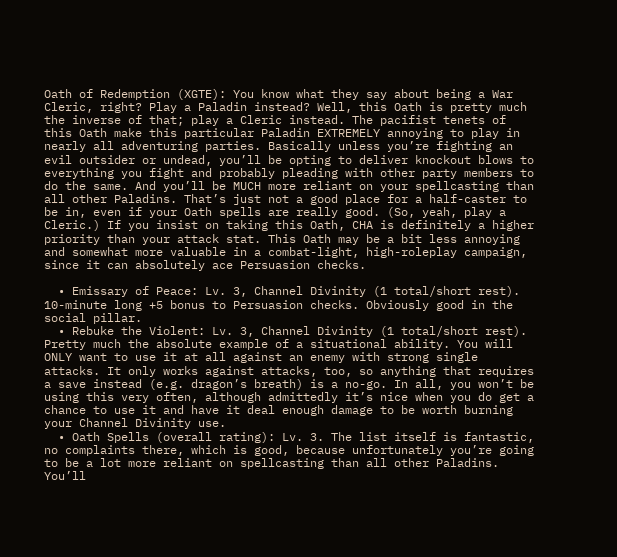Oath of Redemption (XGTE): You know what they say about being a War Cleric, right? Play a Paladin instead? Well, this Oath is pretty much the inverse of that; play a Cleric instead. The pacifist tenets of this Oath make this particular Paladin EXTREMELY annoying to play in nearly all adventuring parties. Basically unless you’re fighting an evil outsider or undead, you’ll be opting to deliver knockout blows to everything you fight and probably pleading with other party members to do the same. And you’ll be MUCH more reliant on your spellcasting than all other Paladins. That’s just not a good place for a half-caster to be in, even if your Oath spells are really good. (So, yeah, play a Cleric.) If you insist on taking this Oath, CHA is definitely a higher priority than your attack stat. This Oath may be a bit less annoying and somewhat more valuable in a combat-light, high-roleplay campaign, since it can absolutely ace Persuasion checks.

  • Emissary of Peace: Lv. 3, Channel Divinity (1 total/short rest). 10-minute long +5 bonus to Persuasion checks. Obviously good in the social pillar.
  • Rebuke the Violent: Lv. 3, Channel Divinity (1 total/short rest). Pretty much the absolute example of a situational ability. You will ONLY want to use it at all against an enemy with strong single attacks. It only works against attacks, too, so anything that requires a save instead (e.g. dragon’s breath) is a no-go. In all, you won’t be using this very often, although admittedly it’s nice when you do get a chance to use it and have it deal enough damage to be worth burning your Channel Divinity use.
  • Oath Spells (overall rating): Lv. 3. The list itself is fantastic, no complaints there, which is good, because unfortunately you’re going to be a lot more reliant on spellcasting than all other Paladins. You’ll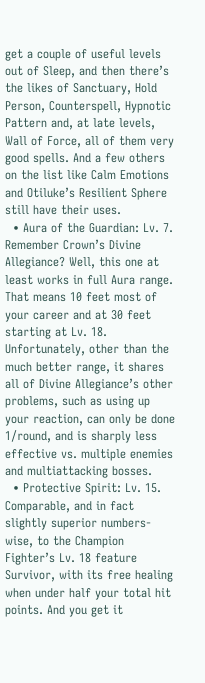get a couple of useful levels out of Sleep, and then there’s the likes of Sanctuary, Hold Person, Counterspell, Hypnotic Pattern and, at late levels, Wall of Force, all of them very good spells. And a few others on the list like Calm Emotions and Otiluke’s Resilient Sphere still have their uses.
  • Aura of the Guardian: Lv. 7. Remember Crown’s Divine Allegiance? Well, this one at least works in full Aura range. That means 10 feet most of your career and at 30 feet starting at Lv. 18. Unfortunately, other than the much better range, it shares all of Divine Allegiance’s other problems, such as using up your reaction, can only be done 1/round, and is sharply less effective vs. multiple enemies and multiattacking bosses.
  • Protective Spirit: Lv. 15. Comparable, and in fact slightly superior numbers-wise, to the Champion Fighter’s Lv. 18 feature Survivor, with its free healing when under half your total hit points. And you get it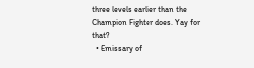three levels earlier than the Champion Fighter does. Yay for that?
  • Emissary of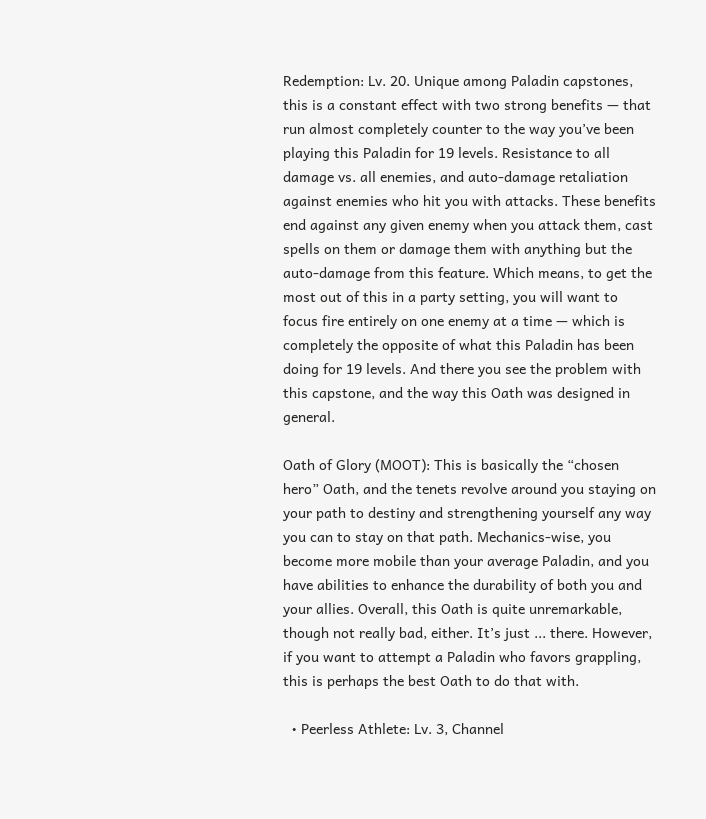Redemption: Lv. 20. Unique among Paladin capstones, this is a constant effect with two strong benefits — that run almost completely counter to the way you’ve been playing this Paladin for 19 levels. Resistance to all damage vs. all enemies, and auto-damage retaliation against enemies who hit you with attacks. These benefits end against any given enemy when you attack them, cast spells on them or damage them with anything but the auto-damage from this feature. Which means, to get the most out of this in a party setting, you will want to focus fire entirely on one enemy at a time — which is completely the opposite of what this Paladin has been doing for 19 levels. And there you see the problem with this capstone, and the way this Oath was designed in general.

Oath of Glory (MOOT): This is basically the “chosen hero” Oath, and the tenets revolve around you staying on your path to destiny and strengthening yourself any way you can to stay on that path. Mechanics-wise, you become more mobile than your average Paladin, and you have abilities to enhance the durability of both you and your allies. Overall, this Oath is quite unremarkable, though not really bad, either. It’s just ... there. However, if you want to attempt a Paladin who favors grappling, this is perhaps the best Oath to do that with.

  • Peerless Athlete: Lv. 3, Channel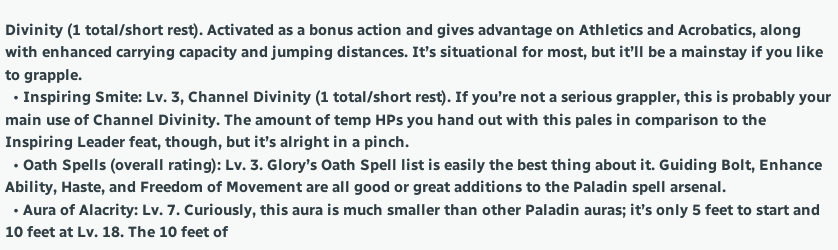Divinity (1 total/short rest). Activated as a bonus action and gives advantage on Athletics and Acrobatics, along with enhanced carrying capacity and jumping distances. It’s situational for most, but it’ll be a mainstay if you like to grapple.
  • Inspiring Smite: Lv. 3, Channel Divinity (1 total/short rest). If you’re not a serious grappler, this is probably your main use of Channel Divinity. The amount of temp HPs you hand out with this pales in comparison to the Inspiring Leader feat, though, but it’s alright in a pinch.
  • Oath Spells (overall rating): Lv. 3. Glory’s Oath Spell list is easily the best thing about it. Guiding Bolt, Enhance Ability, Haste, and Freedom of Movement are all good or great additions to the Paladin spell arsenal.
  • Aura of Alacrity: Lv. 7. Curiously, this aura is much smaller than other Paladin auras; it’s only 5 feet to start and 10 feet at Lv. 18. The 10 feet of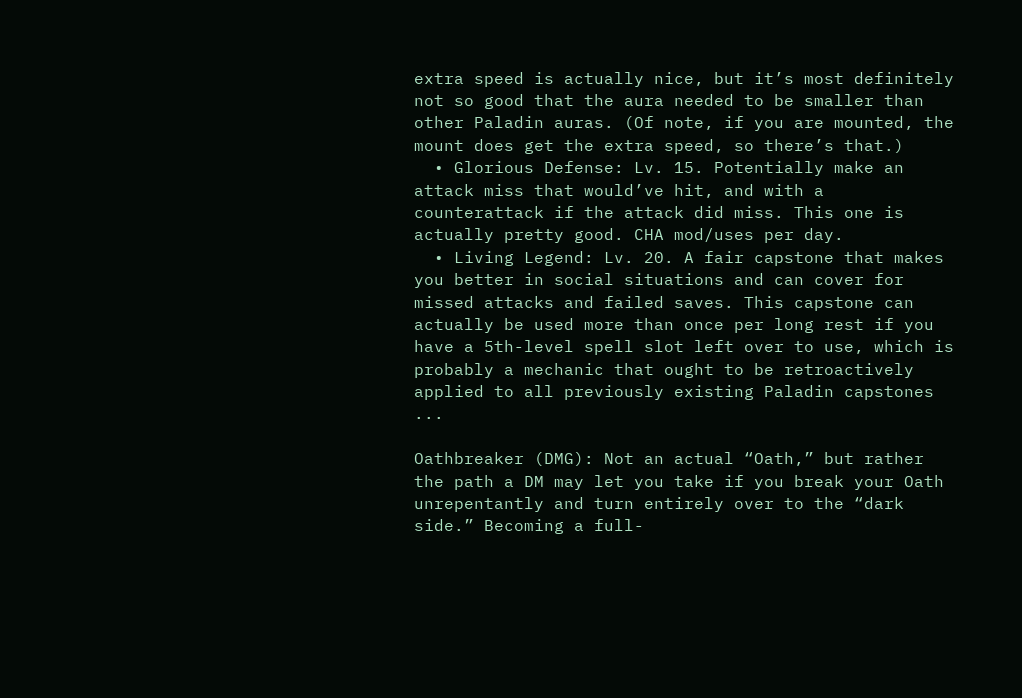extra speed is actually nice, but it’s most definitely not so good that the aura needed to be smaller than other Paladin auras. (Of note, if you are mounted, the mount does get the extra speed, so there’s that.)
  • Glorious Defense: Lv. 15. Potentially make an attack miss that would’ve hit, and with a counterattack if the attack did miss. This one is actually pretty good. CHA mod/uses per day.
  • Living Legend: Lv. 20. A fair capstone that makes you better in social situations and can cover for missed attacks and failed saves. This capstone can actually be used more than once per long rest if you have a 5th-level spell slot left over to use, which is probably a mechanic that ought to be retroactively applied to all previously existing Paladin capstones ...

Oathbreaker (DMG): Not an actual “Oath,” but rather the path a DM may let you take if you break your Oath unrepentantly and turn entirely over to the “dark side.” Becoming a full-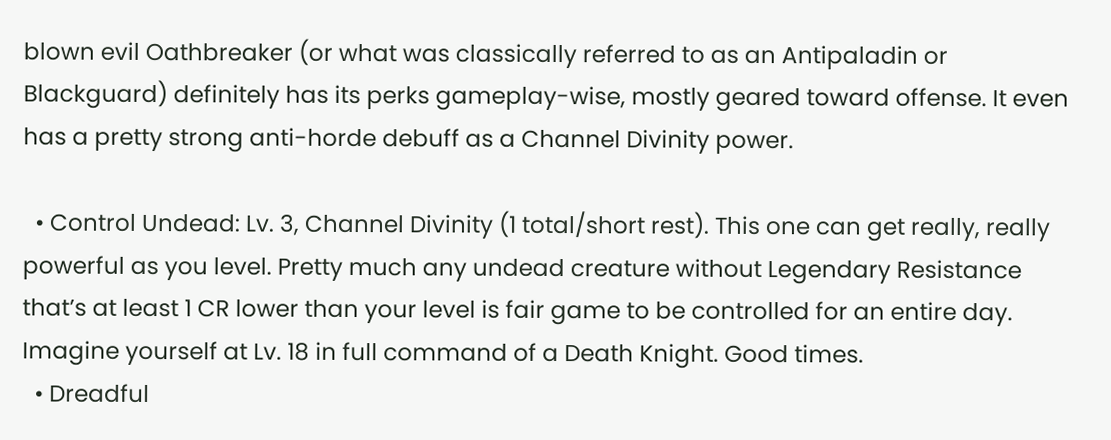blown evil Oathbreaker (or what was classically referred to as an Antipaladin or Blackguard) definitely has its perks gameplay-wise, mostly geared toward offense. It even has a pretty strong anti-horde debuff as a Channel Divinity power.

  • Control Undead: Lv. 3, Channel Divinity (1 total/short rest). This one can get really, really powerful as you level. Pretty much any undead creature without Legendary Resistance that’s at least 1 CR lower than your level is fair game to be controlled for an entire day. Imagine yourself at Lv. 18 in full command of a Death Knight. Good times.
  • Dreadful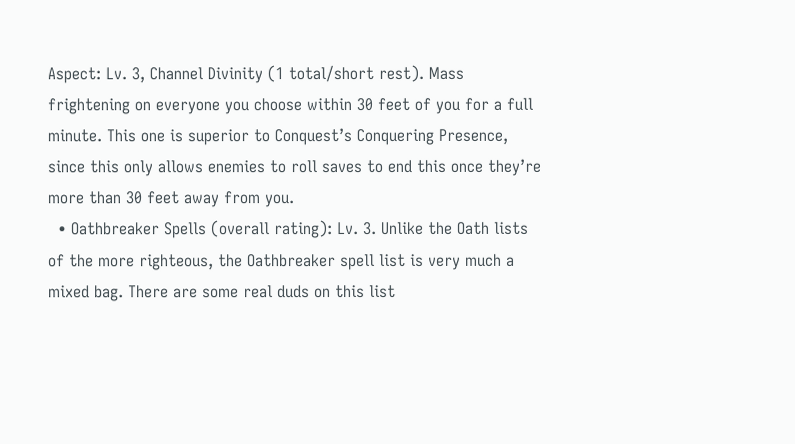Aspect: Lv. 3, Channel Divinity (1 total/short rest). Mass frightening on everyone you choose within 30 feet of you for a full minute. This one is superior to Conquest’s Conquering Presence, since this only allows enemies to roll saves to end this once they’re more than 30 feet away from you.
  • Oathbreaker Spells (overall rating): Lv. 3. Unlike the Oath lists of the more righteous, the Oathbreaker spell list is very much a mixed bag. There are some real duds on this list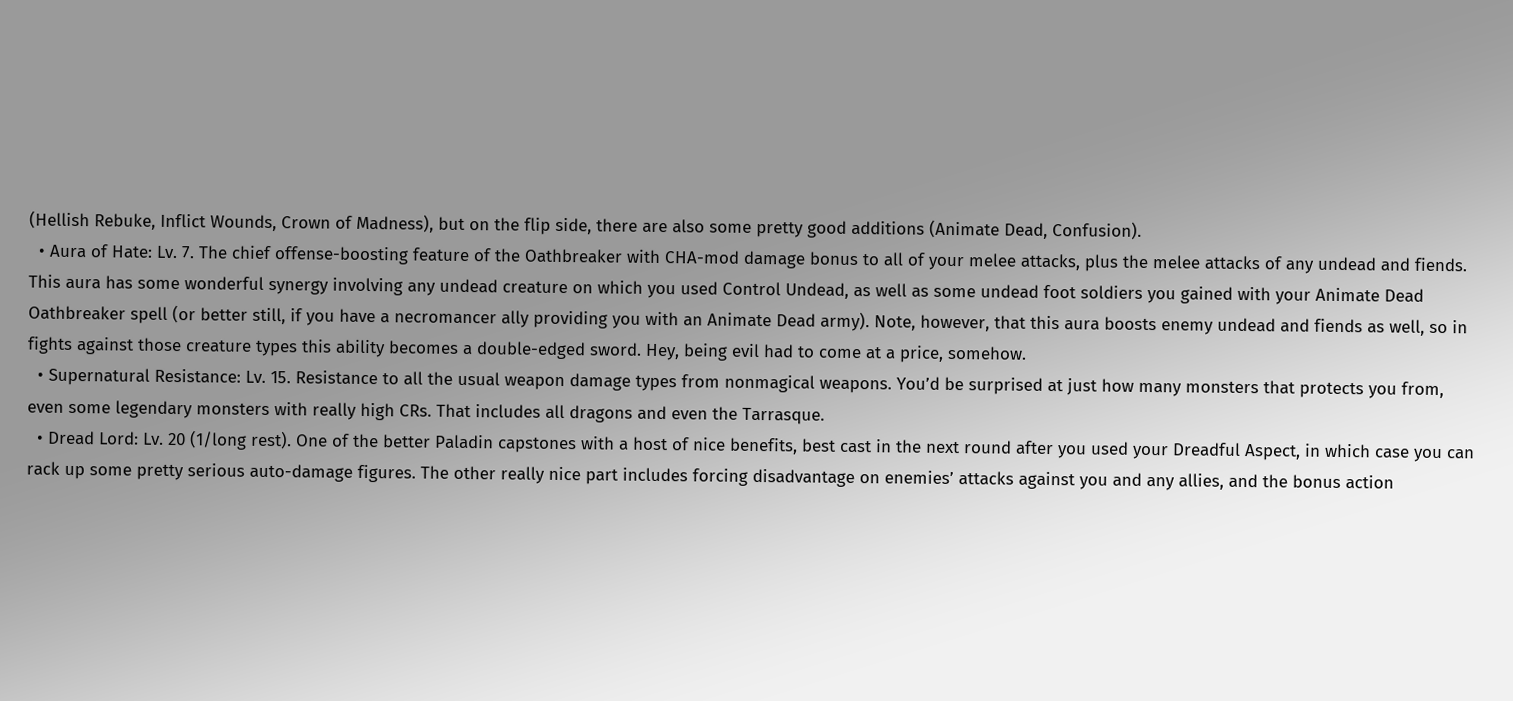(Hellish Rebuke, Inflict Wounds, Crown of Madness), but on the flip side, there are also some pretty good additions (Animate Dead, Confusion).
  • Aura of Hate: Lv. 7. The chief offense-boosting feature of the Oathbreaker with CHA-mod damage bonus to all of your melee attacks, plus the melee attacks of any undead and fiends. This aura has some wonderful synergy involving any undead creature on which you used Control Undead, as well as some undead foot soldiers you gained with your Animate Dead Oathbreaker spell (or better still, if you have a necromancer ally providing you with an Animate Dead army). Note, however, that this aura boosts enemy undead and fiends as well, so in fights against those creature types this ability becomes a double-edged sword. Hey, being evil had to come at a price, somehow.
  • Supernatural Resistance: Lv. 15. Resistance to all the usual weapon damage types from nonmagical weapons. You’d be surprised at just how many monsters that protects you from, even some legendary monsters with really high CRs. That includes all dragons and even the Tarrasque.
  • Dread Lord: Lv. 20 (1/long rest). One of the better Paladin capstones with a host of nice benefits, best cast in the next round after you used your Dreadful Aspect, in which case you can rack up some pretty serious auto-damage figures. The other really nice part includes forcing disadvantage on enemies’ attacks against you and any allies, and the bonus action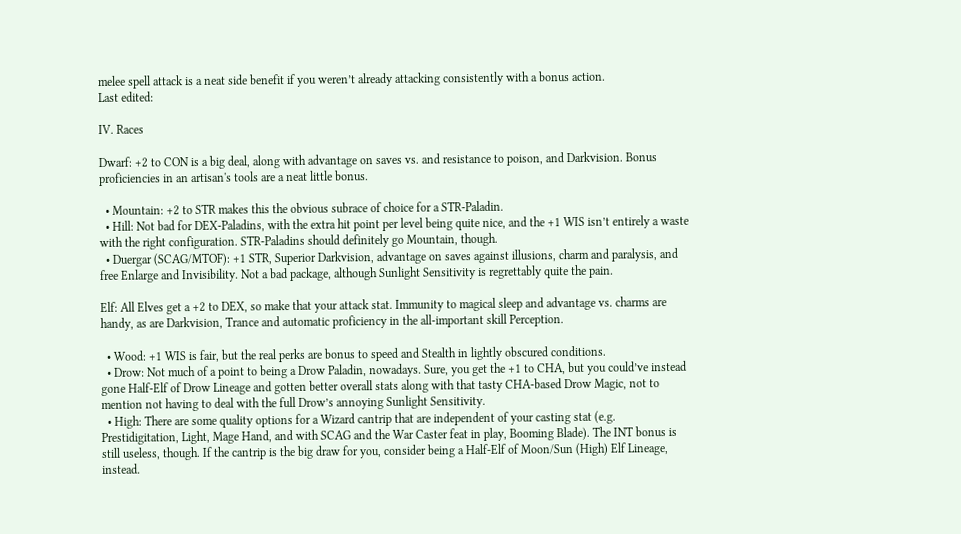melee spell attack is a neat side benefit if you weren’t already attacking consistently with a bonus action.
Last edited:

IV. Races

Dwarf: +2 to CON is a big deal, along with advantage on saves vs. and resistance to poison, and Darkvision. Bonus proficiencies in an artisan's tools are a neat little bonus.

  • Mountain: +2 to STR makes this the obvious subrace of choice for a STR-Paladin.
  • Hill: Not bad for DEX-Paladins, with the extra hit point per level being quite nice, and the +1 WIS isn’t entirely a waste with the right configuration. STR-Paladins should definitely go Mountain, though.
  • Duergar (SCAG/MTOF): +1 STR, Superior Darkvision, advantage on saves against illusions, charm and paralysis, and free Enlarge and Invisibility. Not a bad package, although Sunlight Sensitivity is regrettably quite the pain.

Elf: All Elves get a +2 to DEX, so make that your attack stat. Immunity to magical sleep and advantage vs. charms are handy, as are Darkvision, Trance and automatic proficiency in the all-important skill Perception.

  • Wood: +1 WIS is fair, but the real perks are bonus to speed and Stealth in lightly obscured conditions.
  • Drow: Not much of a point to being a Drow Paladin, nowadays. Sure, you get the +1 to CHA, but you could’ve instead gone Half-Elf of Drow Lineage and gotten better overall stats along with that tasty CHA-based Drow Magic, not to mention not having to deal with the full Drow’s annoying Sunlight Sensitivity.
  • High: There are some quality options for a Wizard cantrip that are independent of your casting stat (e.g. Prestidigitation, Light, Mage Hand, and with SCAG and the War Caster feat in play, Booming Blade). The INT bonus is still useless, though. If the cantrip is the big draw for you, consider being a Half-Elf of Moon/Sun (High) Elf Lineage, instead.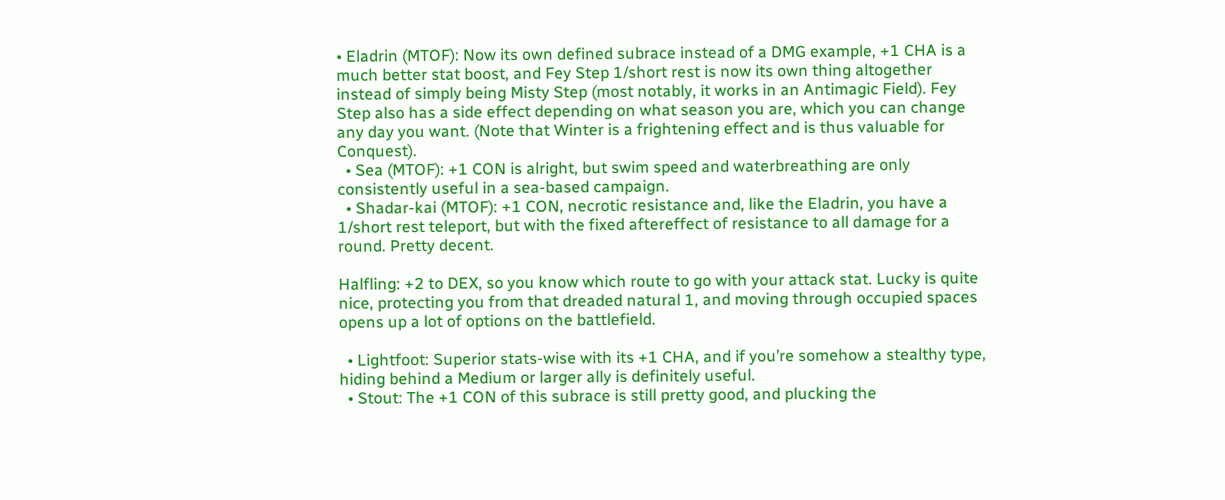• Eladrin (MTOF): Now its own defined subrace instead of a DMG example, +1 CHA is a much better stat boost, and Fey Step 1/short rest is now its own thing altogether instead of simply being Misty Step (most notably, it works in an Antimagic Field). Fey Step also has a side effect depending on what season you are, which you can change any day you want. (Note that Winter is a frightening effect and is thus valuable for Conquest).
  • Sea (MTOF): +1 CON is alright, but swim speed and waterbreathing are only consistently useful in a sea-based campaign.
  • Shadar-kai (MTOF): +1 CON, necrotic resistance and, like the Eladrin, you have a 1/short rest teleport, but with the fixed aftereffect of resistance to all damage for a round. Pretty decent.

Halfling: +2 to DEX, so you know which route to go with your attack stat. Lucky is quite nice, protecting you from that dreaded natural 1, and moving through occupied spaces opens up a lot of options on the battlefield.

  • Lightfoot: Superior stats-wise with its +1 CHA, and if you’re somehow a stealthy type, hiding behind a Medium or larger ally is definitely useful.
  • Stout: The +1 CON of this subrace is still pretty good, and plucking the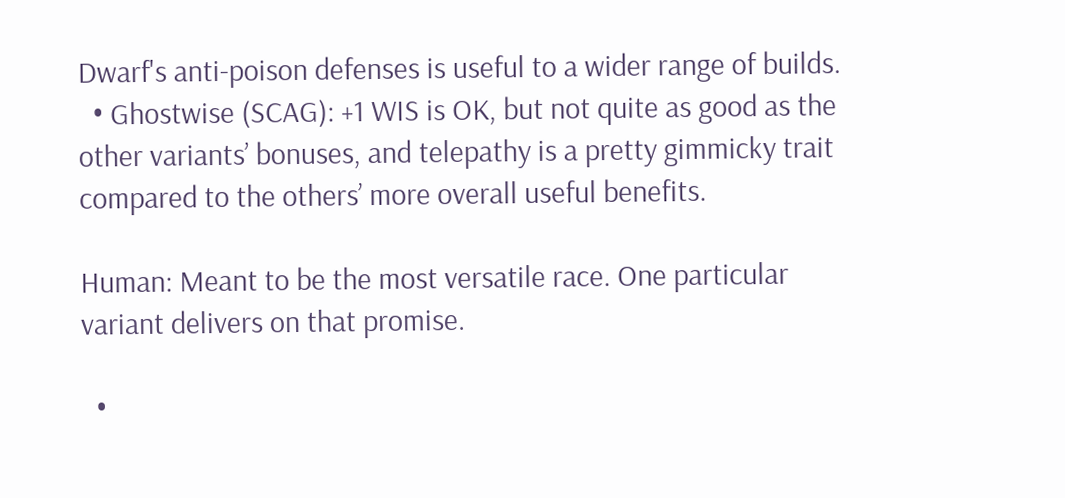Dwarf's anti-poison defenses is useful to a wider range of builds.
  • Ghostwise (SCAG): +1 WIS is OK, but not quite as good as the other variants’ bonuses, and telepathy is a pretty gimmicky trait compared to the others’ more overall useful benefits.

Human: Meant to be the most versatile race. One particular variant delivers on that promise.

  •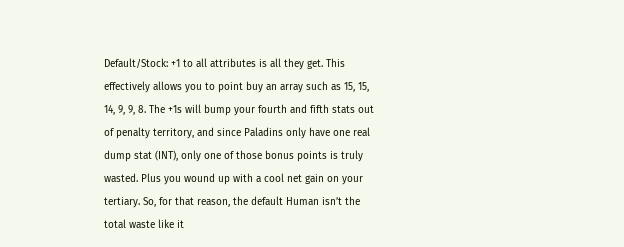Default/Stock: +1 to all attributes is all they get. This effectively allows you to point buy an array such as 15, 15, 14, 9, 9, 8. The +1s will bump your fourth and fifth stats out of penalty territory, and since Paladins only have one real dump stat (INT), only one of those bonus points is truly wasted. Plus you wound up with a cool net gain on your tertiary. So, for that reason, the default Human isn’t the total waste like it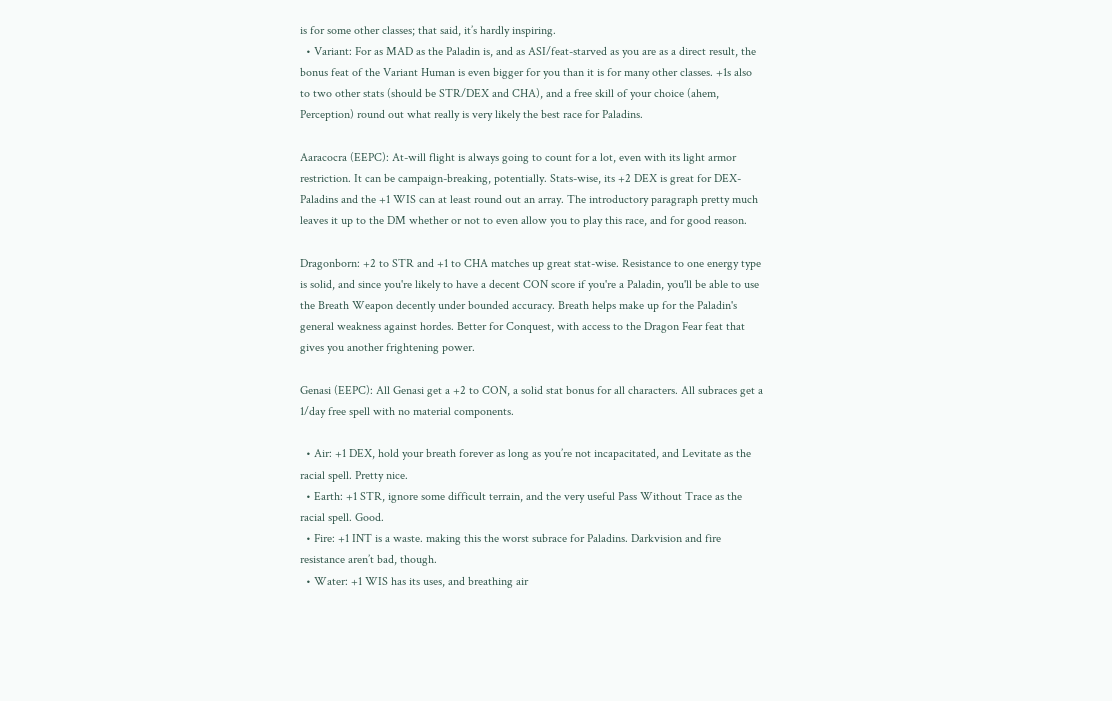is for some other classes; that said, it’s hardly inspiring.
  • Variant: For as MAD as the Paladin is, and as ASI/feat-starved as you are as a direct result, the bonus feat of the Variant Human is even bigger for you than it is for many other classes. +1s also to two other stats (should be STR/DEX and CHA), and a free skill of your choice (ahem, Perception) round out what really is very likely the best race for Paladins.

Aaracocra (EEPC): At-will flight is always going to count for a lot, even with its light armor restriction. It can be campaign-breaking, potentially. Stats-wise, its +2 DEX is great for DEX-Paladins and the +1 WIS can at least round out an array. The introductory paragraph pretty much leaves it up to the DM whether or not to even allow you to play this race, and for good reason.

Dragonborn: +2 to STR and +1 to CHA matches up great stat-wise. Resistance to one energy type is solid, and since you're likely to have a decent CON score if you're a Paladin, you'll be able to use the Breath Weapon decently under bounded accuracy. Breath helps make up for the Paladin's general weakness against hordes. Better for Conquest, with access to the Dragon Fear feat that gives you another frightening power.

Genasi (EEPC): All Genasi get a +2 to CON, a solid stat bonus for all characters. All subraces get a 1/day free spell with no material components.

  • Air: +1 DEX, hold your breath forever as long as you’re not incapacitated, and Levitate as the racial spell. Pretty nice.
  • Earth: +1 STR, ignore some difficult terrain, and the very useful Pass Without Trace as the racial spell. Good.
  • Fire: +1 INT is a waste. making this the worst subrace for Paladins. Darkvision and fire resistance aren’t bad, though.
  • Water: +1 WIS has its uses, and breathing air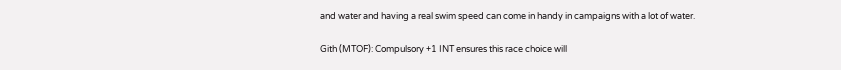and water and having a real swim speed can come in handy in campaigns with a lot of water.

Gith (MTOF): Compulsory +1 INT ensures this race choice will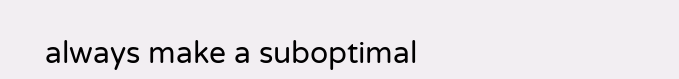always make a suboptimal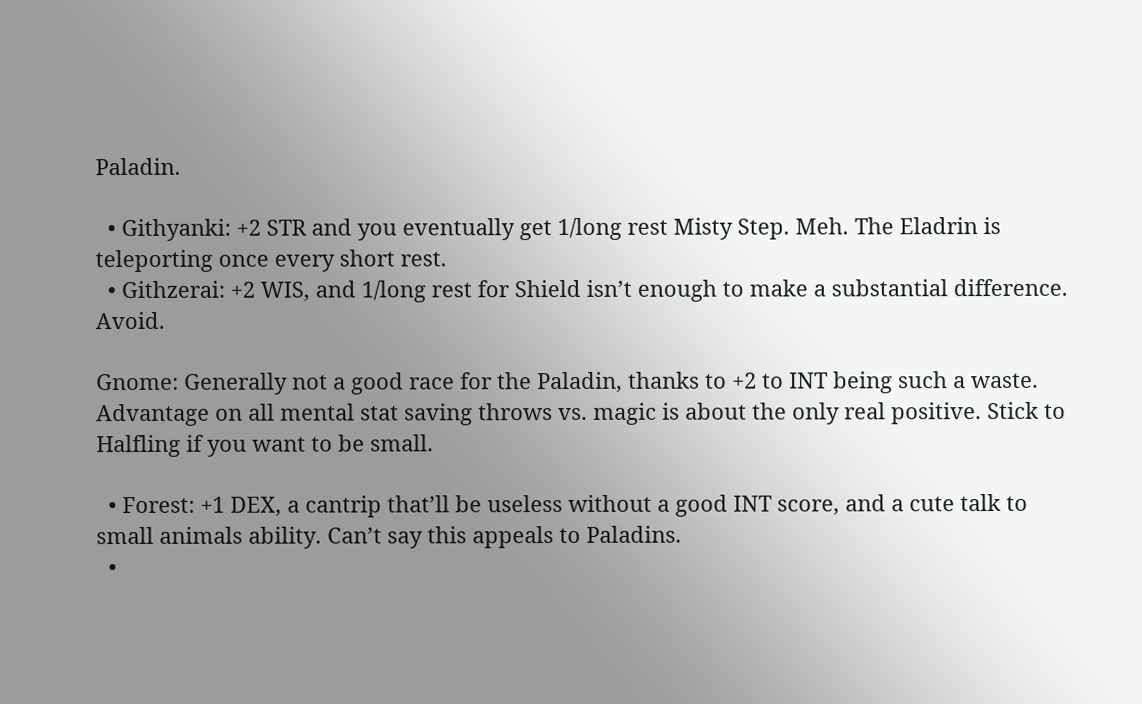Paladin.

  • Githyanki: +2 STR and you eventually get 1/long rest Misty Step. Meh. The Eladrin is teleporting once every short rest.
  • Githzerai: +2 WIS, and 1/long rest for Shield isn’t enough to make a substantial difference. Avoid.

Gnome: Generally not a good race for the Paladin, thanks to +2 to INT being such a waste. Advantage on all mental stat saving throws vs. magic is about the only real positive. Stick to Halfling if you want to be small.

  • Forest: +1 DEX, a cantrip that’ll be useless without a good INT score, and a cute talk to small animals ability. Can’t say this appeals to Paladins.
  •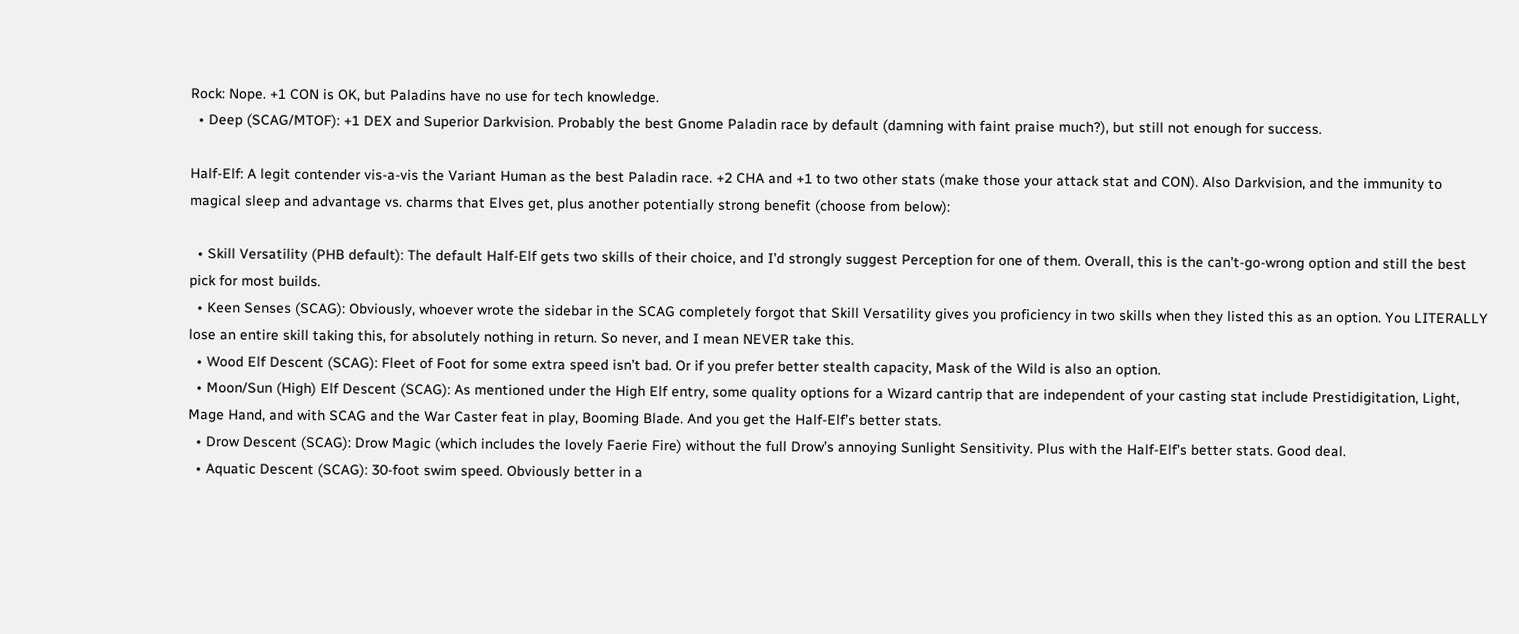Rock: Nope. +1 CON is OK, but Paladins have no use for tech knowledge.
  • Deep (SCAG/MTOF): +1 DEX and Superior Darkvision. Probably the best Gnome Paladin race by default (damning with faint praise much?), but still not enough for success.

Half-Elf: A legit contender vis-a-vis the Variant Human as the best Paladin race. +2 CHA and +1 to two other stats (make those your attack stat and CON). Also Darkvision, and the immunity to magical sleep and advantage vs. charms that Elves get, plus another potentially strong benefit (choose from below):

  • Skill Versatility (PHB default): The default Half-Elf gets two skills of their choice, and I’d strongly suggest Perception for one of them. Overall, this is the can’t-go-wrong option and still the best pick for most builds.
  • Keen Senses (SCAG): Obviously, whoever wrote the sidebar in the SCAG completely forgot that Skill Versatility gives you proficiency in two skills when they listed this as an option. You LITERALLY lose an entire skill taking this, for absolutely nothing in return. So never, and I mean NEVER take this.
  • Wood Elf Descent (SCAG): Fleet of Foot for some extra speed isn’t bad. Or if you prefer better stealth capacity, Mask of the Wild is also an option.
  • Moon/Sun (High) Elf Descent (SCAG): As mentioned under the High Elf entry, some quality options for a Wizard cantrip that are independent of your casting stat include Prestidigitation, Light, Mage Hand, and with SCAG and the War Caster feat in play, Booming Blade. And you get the Half-Elf’s better stats.
  • Drow Descent (SCAG): Drow Magic (which includes the lovely Faerie Fire) without the full Drow’s annoying Sunlight Sensitivity. Plus with the Half-Elf’s better stats. Good deal.
  • Aquatic Descent (SCAG): 30-foot swim speed. Obviously better in a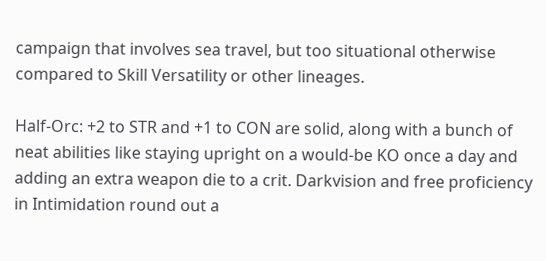campaign that involves sea travel, but too situational otherwise compared to Skill Versatility or other lineages.

Half-Orc: +2 to STR and +1 to CON are solid, along with a bunch of neat abilities like staying upright on a would-be KO once a day and adding an extra weapon die to a crit. Darkvision and free proficiency in Intimidation round out a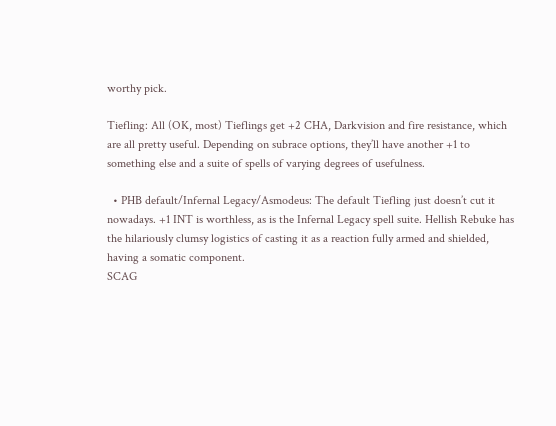worthy pick.

Tiefling: All (OK, most) Tieflings get +2 CHA, Darkvision and fire resistance, which are all pretty useful. Depending on subrace options, they’ll have another +1 to something else and a suite of spells of varying degrees of usefulness.

  • PHB default/Infernal Legacy/Asmodeus: The default Tiefling just doesn’t cut it nowadays. +1 INT is worthless, as is the Infernal Legacy spell suite. Hellish Rebuke has the hilariously clumsy logistics of casting it as a reaction fully armed and shielded, having a somatic component.
SCAG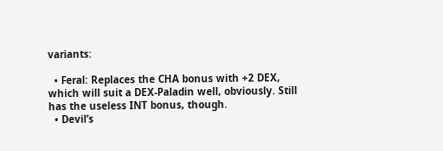variants:

  • Feral: Replaces the CHA bonus with +2 DEX, which will suit a DEX-Paladin well, obviously. Still has the useless INT bonus, though.
  • Devil’s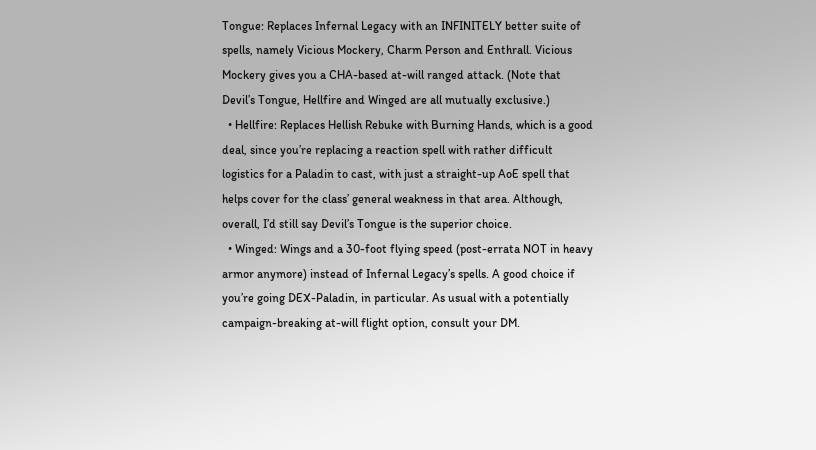Tongue: Replaces Infernal Legacy with an INFINITELY better suite of spells, namely Vicious Mockery, Charm Person and Enthrall. Vicious Mockery gives you a CHA-based at-will ranged attack. (Note that Devil’s Tongue, Hellfire and Winged are all mutually exclusive.)
  • Hellfire: Replaces Hellish Rebuke with Burning Hands, which is a good deal, since you’re replacing a reaction spell with rather difficult logistics for a Paladin to cast, with just a straight-up AoE spell that helps cover for the class’ general weakness in that area. Although, overall, I’d still say Devil’s Tongue is the superior choice.
  • Winged: Wings and a 30-foot flying speed (post-errata NOT in heavy armor anymore) instead of Infernal Legacy’s spells. A good choice if you’re going DEX-Paladin, in particular. As usual with a potentially campaign-breaking at-will flight option, consult your DM.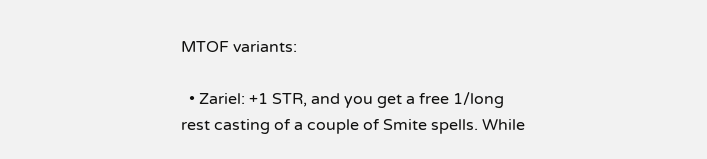MTOF variants:

  • Zariel: +1 STR, and you get a free 1/long rest casting of a couple of Smite spells. While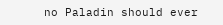no Paladin should ever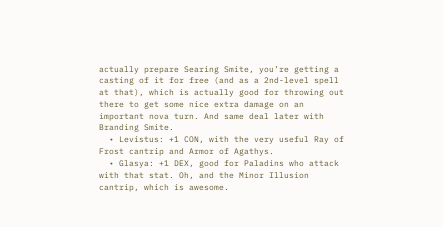actually prepare Searing Smite, you’re getting a casting of it for free (and as a 2nd-level spell at that), which is actually good for throwing out there to get some nice extra damage on an important nova turn. And same deal later with Branding Smite.
  • Levistus: +1 CON, with the very useful Ray of Frost cantrip and Armor of Agathys.
  • Glasya: +1 DEX, good for Paladins who attack with that stat. Oh, and the Minor Illusion cantrip, which is awesome.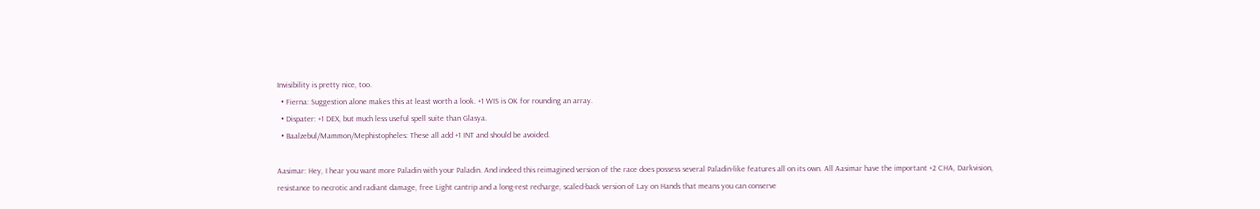Invisibility is pretty nice, too.
  • Fierna: Suggestion alone makes this at least worth a look. +1 WIS is OK for rounding an array.
  • Dispater: +1 DEX, but much less useful spell suite than Glasya.
  • Baalzebul/Mammon/Mephistopheles: These all add +1 INT and should be avoided.

Aasimar: Hey, I hear you want more Paladin with your Paladin. And indeed this reimagined version of the race does possess several Paladin-like features all on its own. All Aasimar have the important +2 CHA, Darkvision, resistance to necrotic and radiant damage, free Light cantrip and a long-rest recharge, scaled-back version of Lay on Hands that means you can conserve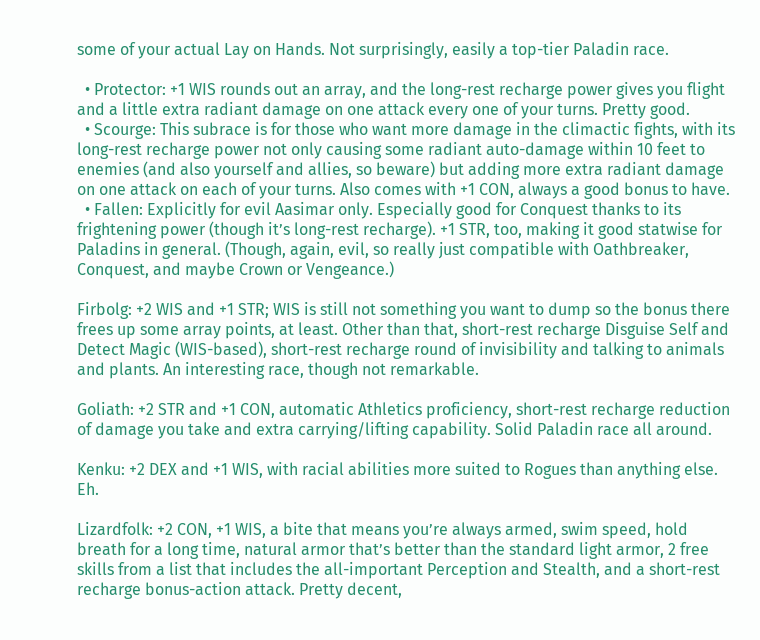some of your actual Lay on Hands. Not surprisingly, easily a top-tier Paladin race.

  • Protector: +1 WIS rounds out an array, and the long-rest recharge power gives you flight and a little extra radiant damage on one attack every one of your turns. Pretty good.
  • Scourge: This subrace is for those who want more damage in the climactic fights, with its long-rest recharge power not only causing some radiant auto-damage within 10 feet to enemies (and also yourself and allies, so beware) but adding more extra radiant damage on one attack on each of your turns. Also comes with +1 CON, always a good bonus to have.
  • Fallen: Explicitly for evil Aasimar only. Especially good for Conquest thanks to its frightening power (though it’s long-rest recharge). +1 STR, too, making it good statwise for Paladins in general. (Though, again, evil, so really just compatible with Oathbreaker, Conquest, and maybe Crown or Vengeance.)

Firbolg: +2 WIS and +1 STR; WIS is still not something you want to dump so the bonus there frees up some array points, at least. Other than that, short-rest recharge Disguise Self and Detect Magic (WIS-based), short-rest recharge round of invisibility and talking to animals and plants. An interesting race, though not remarkable.

Goliath: +2 STR and +1 CON, automatic Athletics proficiency, short-rest recharge reduction of damage you take and extra carrying/lifting capability. Solid Paladin race all around.

Kenku: +2 DEX and +1 WIS, with racial abilities more suited to Rogues than anything else. Eh.

Lizardfolk: +2 CON, +1 WIS, a bite that means you’re always armed, swim speed, hold breath for a long time, natural armor that’s better than the standard light armor, 2 free skills from a list that includes the all-important Perception and Stealth, and a short-rest recharge bonus-action attack. Pretty decent,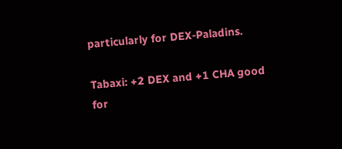particularly for DEX-Paladins.

Tabaxi: +2 DEX and +1 CHA good for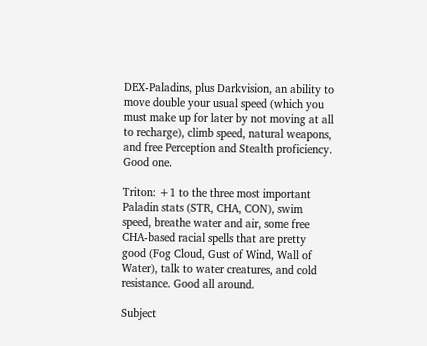DEX-Paladins, plus Darkvision, an ability to move double your usual speed (which you must make up for later by not moving at all to recharge), climb speed, natural weapons, and free Perception and Stealth proficiency. Good one.

Triton: +1 to the three most important Paladin stats (STR, CHA, CON), swim speed, breathe water and air, some free CHA-based racial spells that are pretty good (Fog Cloud, Gust of Wind, Wall of Water), talk to water creatures, and cold resistance. Good all around.

Subject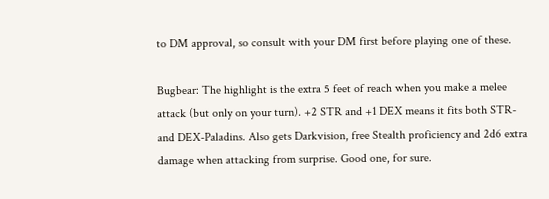to DM approval, so consult with your DM first before playing one of these.

Bugbear: The highlight is the extra 5 feet of reach when you make a melee attack (but only on your turn). +2 STR and +1 DEX means it fits both STR- and DEX-Paladins. Also gets Darkvision, free Stealth proficiency and 2d6 extra damage when attacking from surprise. Good one, for sure.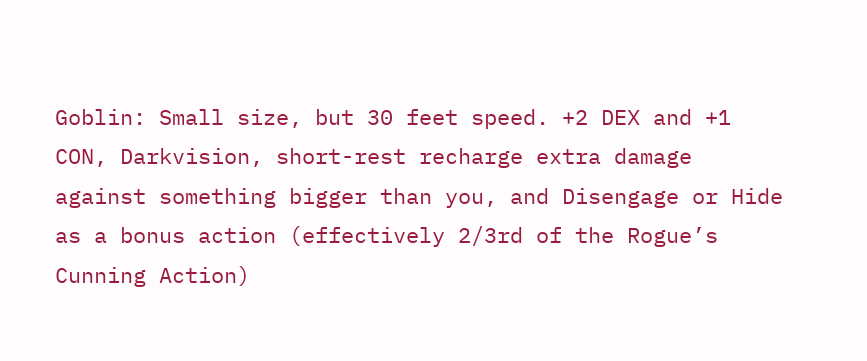Goblin: Small size, but 30 feet speed. +2 DEX and +1 CON, Darkvision, short-rest recharge extra damage against something bigger than you, and Disengage or Hide as a bonus action (effectively 2/3rd of the Rogue’s Cunning Action)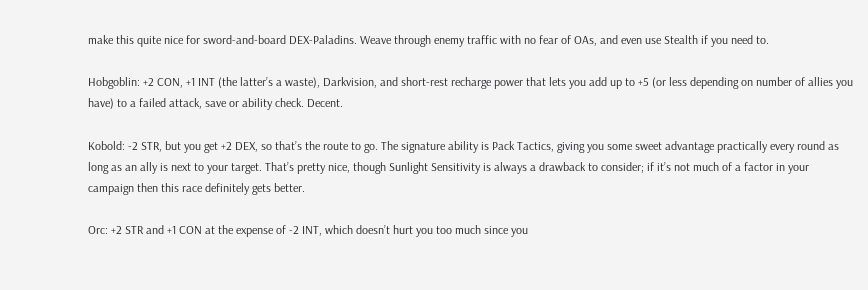make this quite nice for sword-and-board DEX-Paladins. Weave through enemy traffic with no fear of OAs, and even use Stealth if you need to.

Hobgoblin: +2 CON, +1 INT (the latter’s a waste), Darkvision, and short-rest recharge power that lets you add up to +5 (or less depending on number of allies you have) to a failed attack, save or ability check. Decent.

Kobold: -2 STR, but you get +2 DEX, so that’s the route to go. The signature ability is Pack Tactics, giving you some sweet advantage practically every round as long as an ally is next to your target. That’s pretty nice, though Sunlight Sensitivity is always a drawback to consider; if it’s not much of a factor in your campaign then this race definitely gets better.

Orc: +2 STR and +1 CON at the expense of -2 INT, which doesn’t hurt you too much since you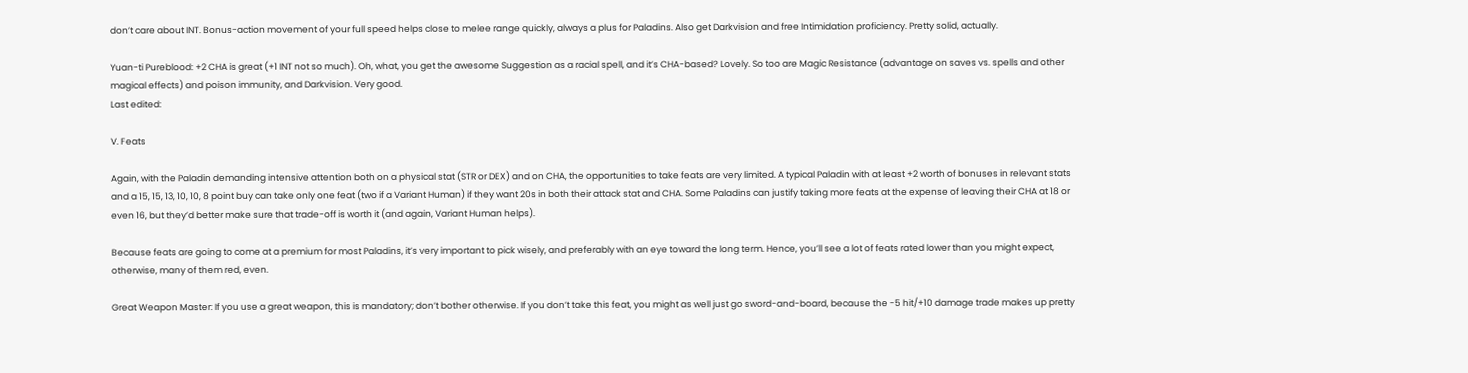don’t care about INT. Bonus-action movement of your full speed helps close to melee range quickly, always a plus for Paladins. Also get Darkvision and free Intimidation proficiency. Pretty solid, actually.

Yuan-ti Pureblood: +2 CHA is great (+1 INT not so much). Oh, what, you get the awesome Suggestion as a racial spell, and it’s CHA-based? Lovely. So too are Magic Resistance (advantage on saves vs. spells and other magical effects) and poison immunity, and Darkvision. Very good.
Last edited:

V. Feats

Again, with the Paladin demanding intensive attention both on a physical stat (STR or DEX) and on CHA, the opportunities to take feats are very limited. A typical Paladin with at least +2 worth of bonuses in relevant stats and a 15, 15, 13, 10, 10, 8 point buy can take only one feat (two if a Variant Human) if they want 20s in both their attack stat and CHA. Some Paladins can justify taking more feats at the expense of leaving their CHA at 18 or even 16, but they’d better make sure that trade-off is worth it (and again, Variant Human helps).

Because feats are going to come at a premium for most Paladins, it’s very important to pick wisely, and preferably with an eye toward the long term. Hence, you’ll see a lot of feats rated lower than you might expect, otherwise, many of them red, even.

Great Weapon Master: If you use a great weapon, this is mandatory; don’t bother otherwise. If you don’t take this feat, you might as well just go sword-and-board, because the -5 hit/+10 damage trade makes up pretty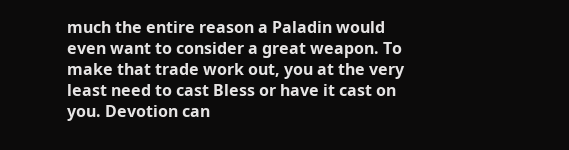much the entire reason a Paladin would even want to consider a great weapon. To make that trade work out, you at the very least need to cast Bless or have it cast on you. Devotion can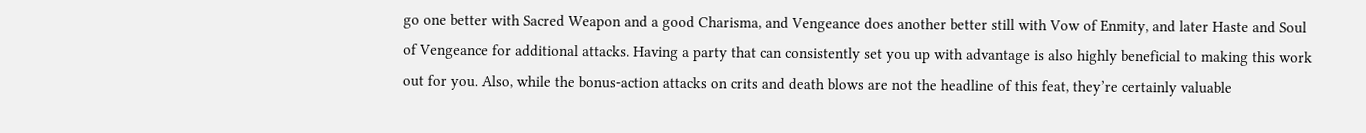go one better with Sacred Weapon and a good Charisma, and Vengeance does another better still with Vow of Enmity, and later Haste and Soul of Vengeance for additional attacks. Having a party that can consistently set you up with advantage is also highly beneficial to making this work out for you. Also, while the bonus-action attacks on crits and death blows are not the headline of this feat, they’re certainly valuable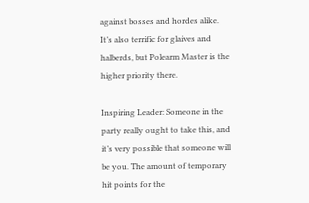against bosses and hordes alike. It’s also terrific for glaives and halberds, but Polearm Master is the higher priority there.

Inspiring Leader: Someone in the party really ought to take this, and it’s very possible that someone will be you. The amount of temporary hit points for the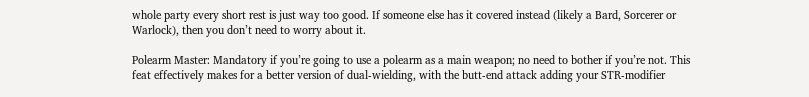whole party every short rest is just way too good. If someone else has it covered instead (likely a Bard, Sorcerer or Warlock), then you don’t need to worry about it.

Polearm Master: Mandatory if you’re going to use a polearm as a main weapon; no need to bother if you’re not. This feat effectively makes for a better version of dual-wielding, with the butt-end attack adding your STR-modifier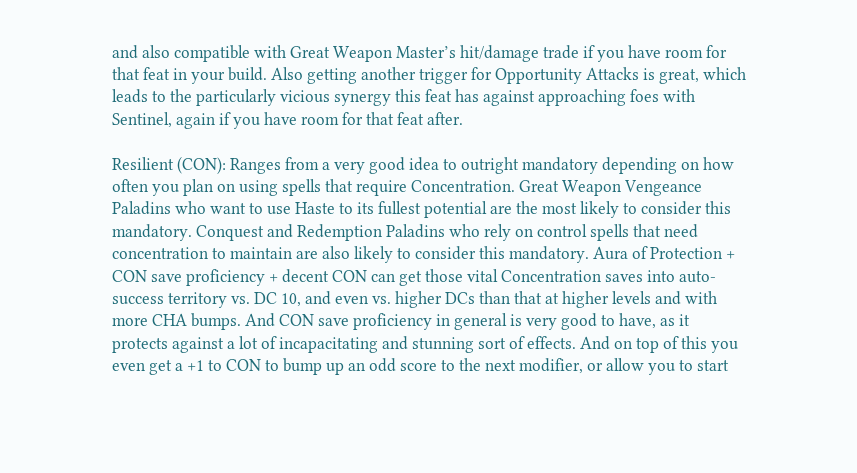and also compatible with Great Weapon Master’s hit/damage trade if you have room for that feat in your build. Also getting another trigger for Opportunity Attacks is great, which leads to the particularly vicious synergy this feat has against approaching foes with Sentinel, again if you have room for that feat after.

Resilient (CON): Ranges from a very good idea to outright mandatory depending on how often you plan on using spells that require Concentration. Great Weapon Vengeance Paladins who want to use Haste to its fullest potential are the most likely to consider this mandatory. Conquest and Redemption Paladins who rely on control spells that need concentration to maintain are also likely to consider this mandatory. Aura of Protection + CON save proficiency + decent CON can get those vital Concentration saves into auto-success territory vs. DC 10, and even vs. higher DCs than that at higher levels and with more CHA bumps. And CON save proficiency in general is very good to have, as it protects against a lot of incapacitating and stunning sort of effects. And on top of this you even get a +1 to CON to bump up an odd score to the next modifier, or allow you to start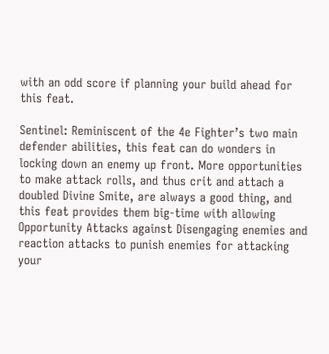with an odd score if planning your build ahead for this feat.

Sentinel: Reminiscent of the 4e Fighter’s two main defender abilities, this feat can do wonders in locking down an enemy up front. More opportunities to make attack rolls, and thus crit and attach a doubled Divine Smite, are always a good thing, and this feat provides them big-time with allowing Opportunity Attacks against Disengaging enemies and reaction attacks to punish enemies for attacking your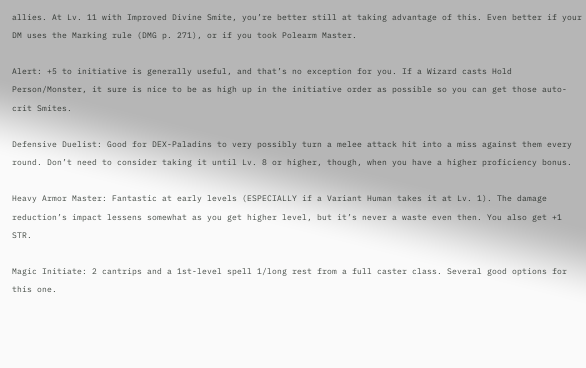allies. At Lv. 11 with Improved Divine Smite, you’re better still at taking advantage of this. Even better if your DM uses the Marking rule (DMG p. 271), or if you took Polearm Master.

Alert: +5 to initiative is generally useful, and that’s no exception for you. If a Wizard casts Hold Person/Monster, it sure is nice to be as high up in the initiative order as possible so you can get those auto-crit Smites.

Defensive Duelist: Good for DEX-Paladins to very possibly turn a melee attack hit into a miss against them every round. Don’t need to consider taking it until Lv. 8 or higher, though, when you have a higher proficiency bonus.

Heavy Armor Master: Fantastic at early levels (ESPECIALLY if a Variant Human takes it at Lv. 1). The damage reduction’s impact lessens somewhat as you get higher level, but it’s never a waste even then. You also get +1 STR.

Magic Initiate: 2 cantrips and a 1st-level spell 1/long rest from a full caster class. Several good options for this one.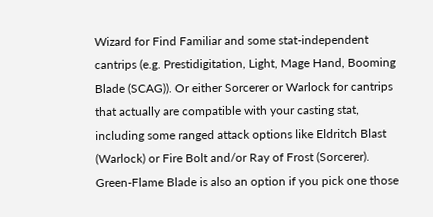Wizard for Find Familiar and some stat-independent cantrips (e.g. Prestidigitation, Light, Mage Hand, Booming Blade (SCAG)). Or either Sorcerer or Warlock for cantrips that actually are compatible with your casting stat, including some ranged attack options like Eldritch Blast (Warlock) or Fire Bolt and/or Ray of Frost (Sorcerer). Green-Flame Blade is also an option if you pick one those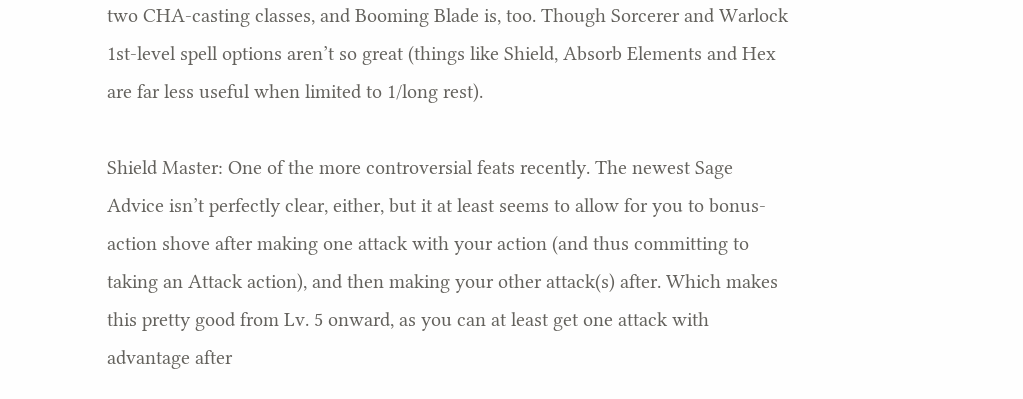two CHA-casting classes, and Booming Blade is, too. Though Sorcerer and Warlock 1st-level spell options aren’t so great (things like Shield, Absorb Elements and Hex are far less useful when limited to 1/long rest).

Shield Master: One of the more controversial feats recently. The newest Sage Advice isn’t perfectly clear, either, but it at least seems to allow for you to bonus-action shove after making one attack with your action (and thus committing to taking an Attack action), and then making your other attack(s) after. Which makes this pretty good from Lv. 5 onward, as you can at least get one attack with advantage after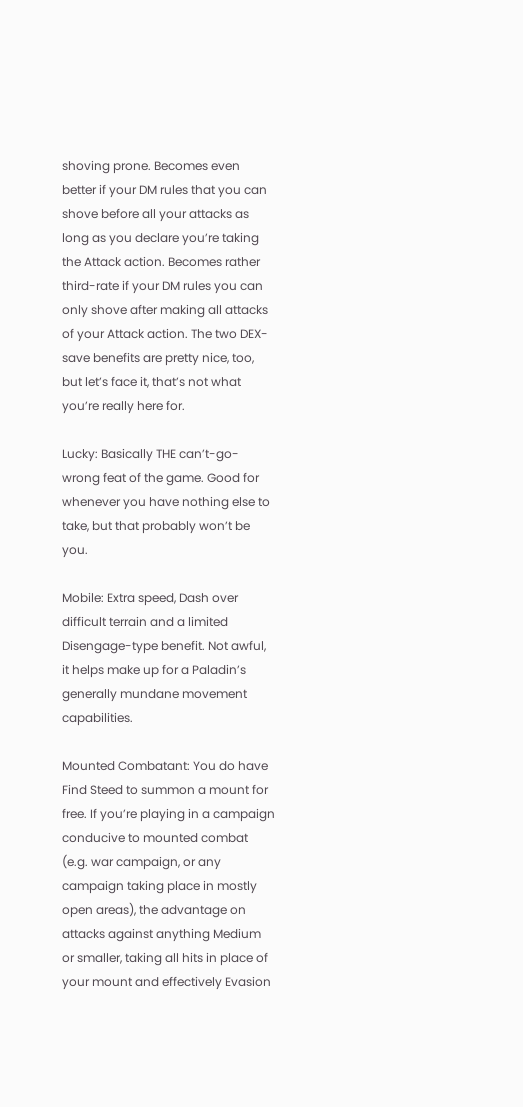shoving prone. Becomes even better if your DM rules that you can shove before all your attacks as long as you declare you’re taking the Attack action. Becomes rather third-rate if your DM rules you can only shove after making all attacks of your Attack action. The two DEX-save benefits are pretty nice, too, but let’s face it, that’s not what you’re really here for.

Lucky: Basically THE can’t-go-wrong feat of the game. Good for whenever you have nothing else to take, but that probably won’t be you.

Mobile: Extra speed, Dash over difficult terrain and a limited Disengage-type benefit. Not awful, it helps make up for a Paladin’s generally mundane movement capabilities.

Mounted Combatant: You do have Find Steed to summon a mount for free. If you’re playing in a campaign conducive to mounted combat (e.g. war campaign, or any campaign taking place in mostly open areas), the advantage on attacks against anything Medium or smaller, taking all hits in place of your mount and effectively Evasion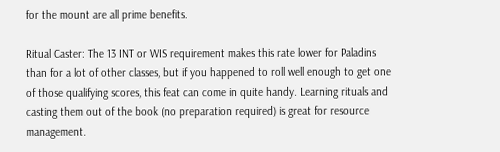for the mount are all prime benefits.

Ritual Caster: The 13 INT or WIS requirement makes this rate lower for Paladins than for a lot of other classes, but if you happened to roll well enough to get one of those qualifying scores, this feat can come in quite handy. Learning rituals and casting them out of the book (no preparation required) is great for resource management.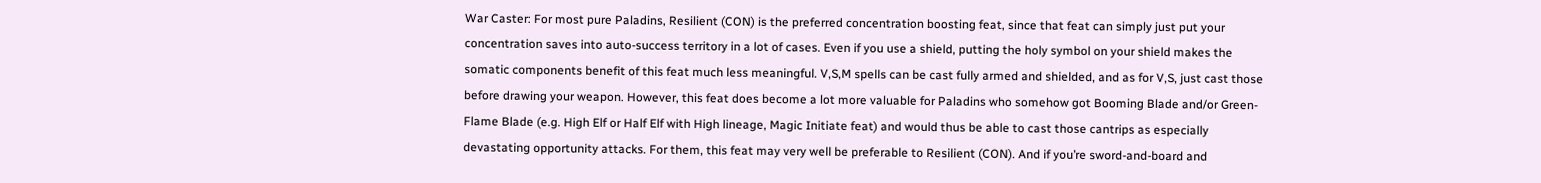War Caster: For most pure Paladins, Resilient (CON) is the preferred concentration boosting feat, since that feat can simply just put your concentration saves into auto-success territory in a lot of cases. Even if you use a shield, putting the holy symbol on your shield makes the somatic components benefit of this feat much less meaningful. V,S,M spells can be cast fully armed and shielded, and as for V,S, just cast those before drawing your weapon. However, this feat does become a lot more valuable for Paladins who somehow got Booming Blade and/or Green-Flame Blade (e.g. High Elf or Half Elf with High lineage, Magic Initiate feat) and would thus be able to cast those cantrips as especially devastating opportunity attacks. For them, this feat may very well be preferable to Resilient (CON). And if you’re sword-and-board and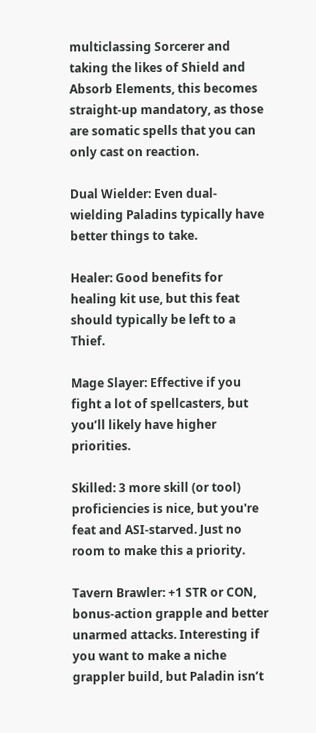multiclassing Sorcerer and taking the likes of Shield and Absorb Elements, this becomes straight-up mandatory, as those are somatic spells that you can only cast on reaction.

Dual Wielder: Even dual-wielding Paladins typically have better things to take.

Healer: Good benefits for healing kit use, but this feat should typically be left to a Thief.

Mage Slayer: Effective if you fight a lot of spellcasters, but you’ll likely have higher priorities.

Skilled: 3 more skill (or tool) proficiencies is nice, but you're feat and ASI-starved. Just no room to make this a priority.

Tavern Brawler: +1 STR or CON, bonus-action grapple and better unarmed attacks. Interesting if you want to make a niche grappler build, but Paladin isn’t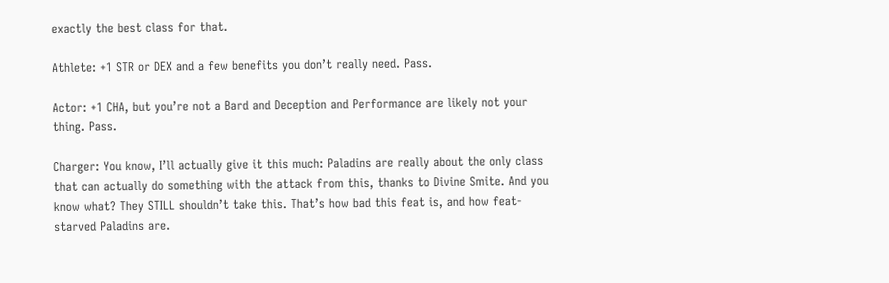exactly the best class for that.

Athlete: +1 STR or DEX and a few benefits you don’t really need. Pass.

Actor: +1 CHA, but you’re not a Bard and Deception and Performance are likely not your thing. Pass.

Charger: You know, I’ll actually give it this much: Paladins are really about the only class that can actually do something with the attack from this, thanks to Divine Smite. And you know what? They STILL shouldn’t take this. That’s how bad this feat is, and how feat-starved Paladins are.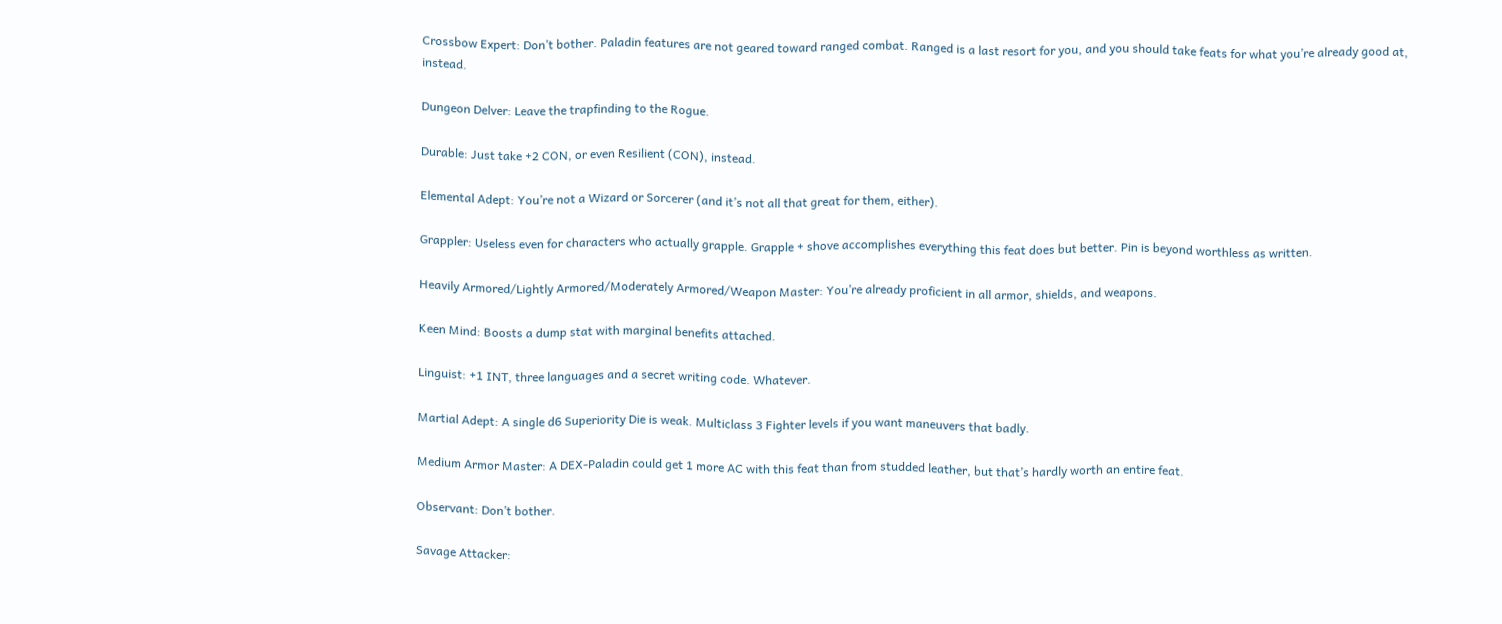Crossbow Expert: Don’t bother. Paladin features are not geared toward ranged combat. Ranged is a last resort for you, and you should take feats for what you’re already good at, instead.

Dungeon Delver: Leave the trapfinding to the Rogue.

Durable: Just take +2 CON, or even Resilient (CON), instead.

Elemental Adept: You’re not a Wizard or Sorcerer (and it’s not all that great for them, either).

Grappler: Useless even for characters who actually grapple. Grapple + shove accomplishes everything this feat does but better. Pin is beyond worthless as written.

Heavily Armored/Lightly Armored/Moderately Armored/Weapon Master: You’re already proficient in all armor, shields, and weapons.

Keen Mind: Boosts a dump stat with marginal benefits attached.

Linguist: +1 INT, three languages and a secret writing code. Whatever.

Martial Adept: A single d6 Superiority Die is weak. Multiclass 3 Fighter levels if you want maneuvers that badly.

Medium Armor Master: A DEX-Paladin could get 1 more AC with this feat than from studded leather, but that’s hardly worth an entire feat.

Observant: Don’t bother.

Savage Attacker: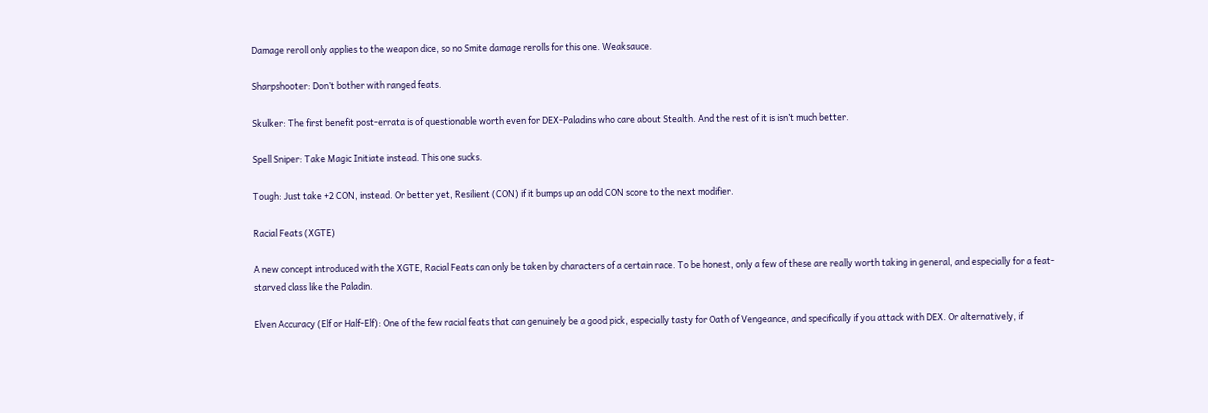Damage reroll only applies to the weapon dice, so no Smite damage rerolls for this one. Weaksauce.

Sharpshooter: Don’t bother with ranged feats.

Skulker: The first benefit post-errata is of questionable worth even for DEX-Paladins who care about Stealth. And the rest of it is isn’t much better.

Spell Sniper: Take Magic Initiate instead. This one sucks.

Tough: Just take +2 CON, instead. Or better yet, Resilient (CON) if it bumps up an odd CON score to the next modifier.

Racial Feats (XGTE)

A new concept introduced with the XGTE, Racial Feats can only be taken by characters of a certain race. To be honest, only a few of these are really worth taking in general, and especially for a feat-starved class like the Paladin.

Elven Accuracy (Elf or Half-Elf): One of the few racial feats that can genuinely be a good pick, especially tasty for Oath of Vengeance, and specifically if you attack with DEX. Or alternatively, if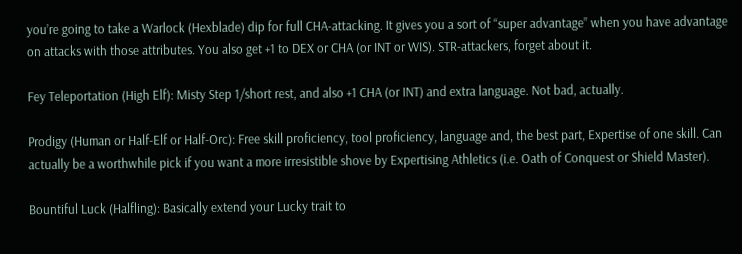you’re going to take a Warlock (Hexblade) dip for full CHA-attacking. It gives you a sort of “super advantage” when you have advantage on attacks with those attributes. You also get +1 to DEX or CHA (or INT or WIS). STR-attackers, forget about it.

Fey Teleportation (High Elf): Misty Step 1/short rest, and also +1 CHA (or INT) and extra language. Not bad, actually.

Prodigy (Human or Half-Elf or Half-Orc): Free skill proficiency, tool proficiency, language and, the best part, Expertise of one skill. Can actually be a worthwhile pick if you want a more irresistible shove by Expertising Athletics (i.e. Oath of Conquest or Shield Master).

Bountiful Luck (Halfling): Basically extend your Lucky trait to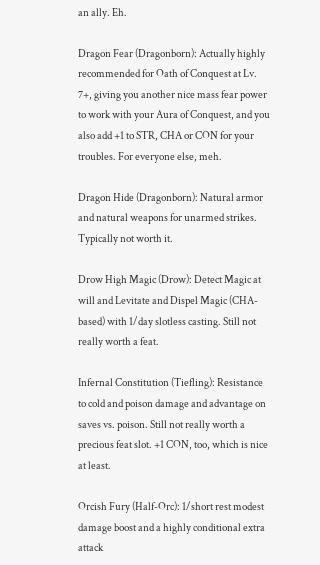an ally. Eh.

Dragon Fear (Dragonborn): Actually highly recommended for Oath of Conquest at Lv. 7+, giving you another nice mass fear power to work with your Aura of Conquest, and you also add +1 to STR, CHA or CON for your troubles. For everyone else, meh.

Dragon Hide (Dragonborn): Natural armor and natural weapons for unarmed strikes. Typically not worth it.

Drow High Magic (Drow): Detect Magic at will and Levitate and Dispel Magic (CHA-based) with 1/day slotless casting. Still not really worth a feat.

Infernal Constitution (Tiefling): Resistance to cold and poison damage and advantage on saves vs. poison. Still not really worth a precious feat slot. +1 CON, too, which is nice at least.

Orcish Fury (Half-Orc): 1/short rest modest damage boost and a highly conditional extra attack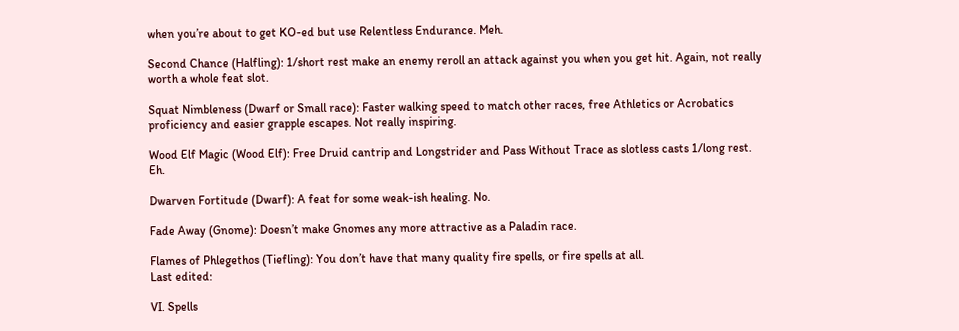when you’re about to get KO-ed but use Relentless Endurance. Meh.

Second Chance (Halfling): 1/short rest make an enemy reroll an attack against you when you get hit. Again, not really worth a whole feat slot.

Squat Nimbleness (Dwarf or Small race): Faster walking speed to match other races, free Athletics or Acrobatics proficiency and easier grapple escapes. Not really inspiring.

Wood Elf Magic (Wood Elf): Free Druid cantrip and Longstrider and Pass Without Trace as slotless casts 1/long rest. Eh.

Dwarven Fortitude (Dwarf): A feat for some weak-ish healing. No.

Fade Away (Gnome): Doesn’t make Gnomes any more attractive as a Paladin race.

Flames of Phlegethos (Tiefling): You don’t have that many quality fire spells, or fire spells at all.
Last edited:

VI. Spells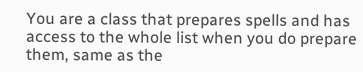You are a class that prepares spells and has access to the whole list when you do prepare them, same as the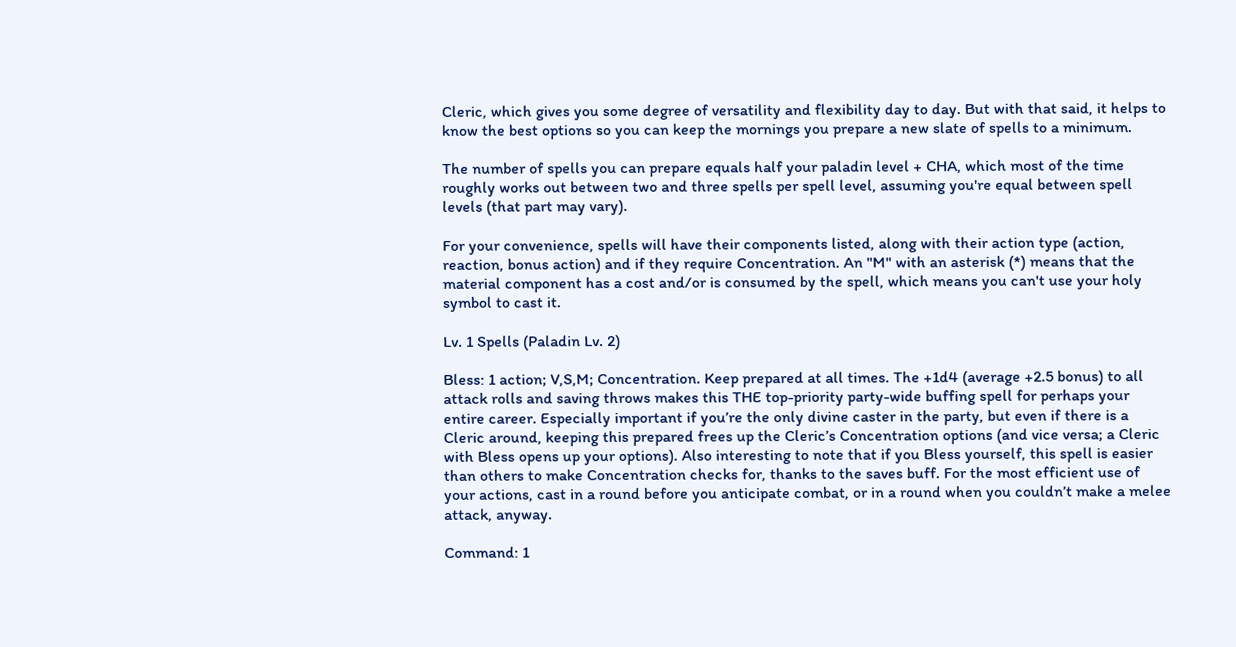Cleric, which gives you some degree of versatility and flexibility day to day. But with that said, it helps to know the best options so you can keep the mornings you prepare a new slate of spells to a minimum.

The number of spells you can prepare equals half your paladin level + CHA, which most of the time roughly works out between two and three spells per spell level, assuming you're equal between spell levels (that part may vary).

For your convenience, spells will have their components listed, along with their action type (action, reaction, bonus action) and if they require Concentration. An "M" with an asterisk (*) means that the material component has a cost and/or is consumed by the spell, which means you can't use your holy symbol to cast it.

Lv. 1 Spells (Paladin Lv. 2)

Bless: 1 action; V,S,M; Concentration. Keep prepared at all times. The +1d4 (average +2.5 bonus) to all attack rolls and saving throws makes this THE top-priority party-wide buffing spell for perhaps your entire career. Especially important if you’re the only divine caster in the party, but even if there is a Cleric around, keeping this prepared frees up the Cleric’s Concentration options (and vice versa; a Cleric with Bless opens up your options). Also interesting to note that if you Bless yourself, this spell is easier than others to make Concentration checks for, thanks to the saves buff. For the most efficient use of your actions, cast in a round before you anticipate combat, or in a round when you couldn’t make a melee attack, anyway.

Command: 1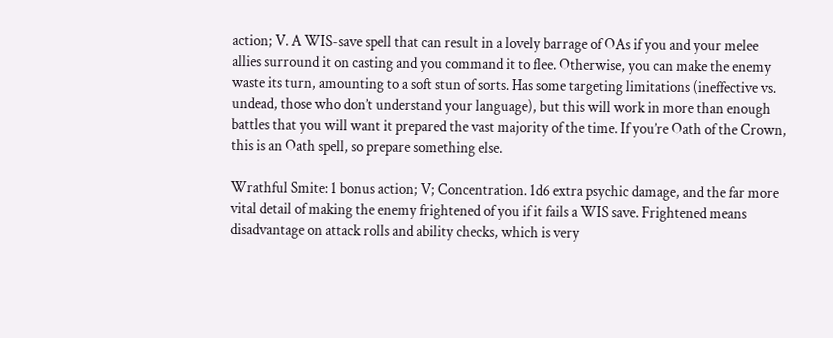action; V. A WIS-save spell that can result in a lovely barrage of OAs if you and your melee allies surround it on casting and you command it to flee. Otherwise, you can make the enemy waste its turn, amounting to a soft stun of sorts. Has some targeting limitations (ineffective vs. undead, those who don’t understand your language), but this will work in more than enough battles that you will want it prepared the vast majority of the time. If you’re Oath of the Crown, this is an Oath spell, so prepare something else.

Wrathful Smite: 1 bonus action; V; Concentration. 1d6 extra psychic damage, and the far more vital detail of making the enemy frightened of you if it fails a WIS save. Frightened means disadvantage on attack rolls and ability checks, which is very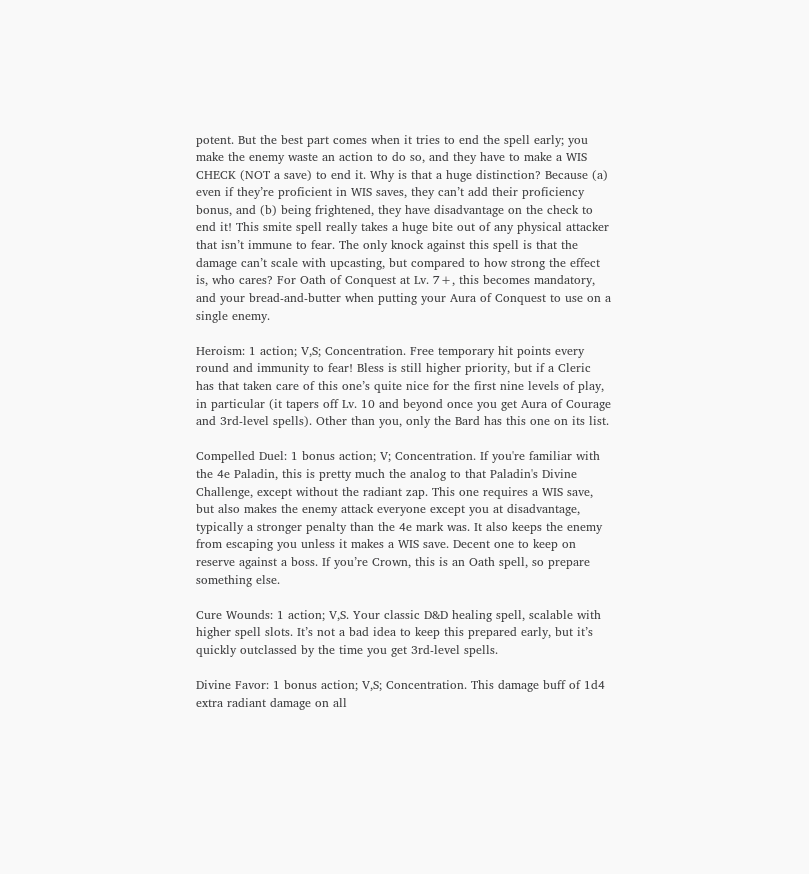potent. But the best part comes when it tries to end the spell early; you make the enemy waste an action to do so, and they have to make a WIS CHECK (NOT a save) to end it. Why is that a huge distinction? Because (a) even if they’re proficient in WIS saves, they can’t add their proficiency bonus, and (b) being frightened, they have disadvantage on the check to end it! This smite spell really takes a huge bite out of any physical attacker that isn’t immune to fear. The only knock against this spell is that the damage can’t scale with upcasting, but compared to how strong the effect is, who cares? For Oath of Conquest at Lv. 7+, this becomes mandatory, and your bread-and-butter when putting your Aura of Conquest to use on a single enemy.

Heroism: 1 action; V,S; Concentration. Free temporary hit points every round and immunity to fear! Bless is still higher priority, but if a Cleric has that taken care of this one’s quite nice for the first nine levels of play, in particular (it tapers off Lv. 10 and beyond once you get Aura of Courage and 3rd-level spells). Other than you, only the Bard has this one on its list.

Compelled Duel: 1 bonus action; V; Concentration. If you're familiar with the 4e Paladin, this is pretty much the analog to that Paladin's Divine Challenge, except without the radiant zap. This one requires a WIS save, but also makes the enemy attack everyone except you at disadvantage, typically a stronger penalty than the 4e mark was. It also keeps the enemy from escaping you unless it makes a WIS save. Decent one to keep on reserve against a boss. If you’re Crown, this is an Oath spell, so prepare something else.

Cure Wounds: 1 action; V,S. Your classic D&D healing spell, scalable with higher spell slots. It’s not a bad idea to keep this prepared early, but it’s quickly outclassed by the time you get 3rd-level spells.

Divine Favor: 1 bonus action; V,S; Concentration. This damage buff of 1d4 extra radiant damage on all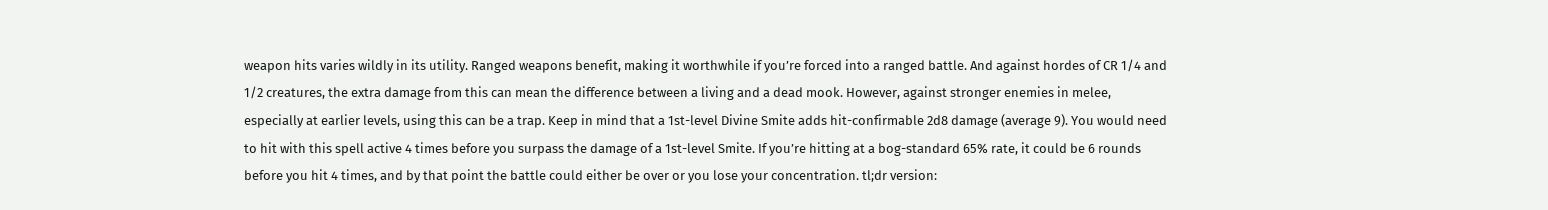weapon hits varies wildly in its utility. Ranged weapons benefit, making it worthwhile if you’re forced into a ranged battle. And against hordes of CR 1/4 and 1/2 creatures, the extra damage from this can mean the difference between a living and a dead mook. However, against stronger enemies in melee, especially at earlier levels, using this can be a trap. Keep in mind that a 1st-level Divine Smite adds hit-confirmable 2d8 damage (average 9). You would need to hit with this spell active 4 times before you surpass the damage of a 1st-level Smite. If you’re hitting at a bog-standard 65% rate, it could be 6 rounds before you hit 4 times, and by that point the battle could either be over or you lose your concentration. tl;dr version: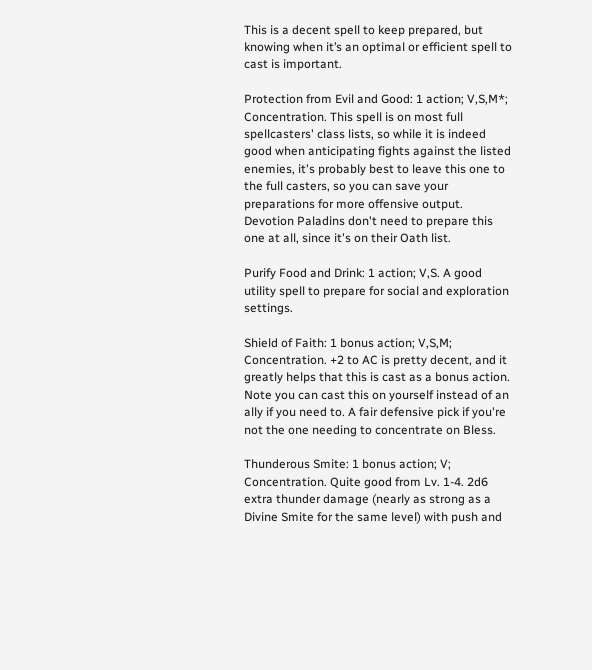This is a decent spell to keep prepared, but knowing when it’s an optimal or efficient spell to cast is important.

Protection from Evil and Good: 1 action; V,S,M*; Concentration. This spell is on most full spellcasters' class lists, so while it is indeed good when anticipating fights against the listed enemies, it's probably best to leave this one to the full casters, so you can save your preparations for more offensive output. Devotion Paladins don't need to prepare this one at all, since it's on their Oath list.

Purify Food and Drink: 1 action; V,S. A good utility spell to prepare for social and exploration settings.

Shield of Faith: 1 bonus action; V,S,M; Concentration. +2 to AC is pretty decent, and it greatly helps that this is cast as a bonus action. Note you can cast this on yourself instead of an ally if you need to. A fair defensive pick if you're not the one needing to concentrate on Bless.

Thunderous Smite: 1 bonus action; V; Concentration. Quite good from Lv. 1-4. 2d6 extra thunder damage (nearly as strong as a Divine Smite for the same level) with push and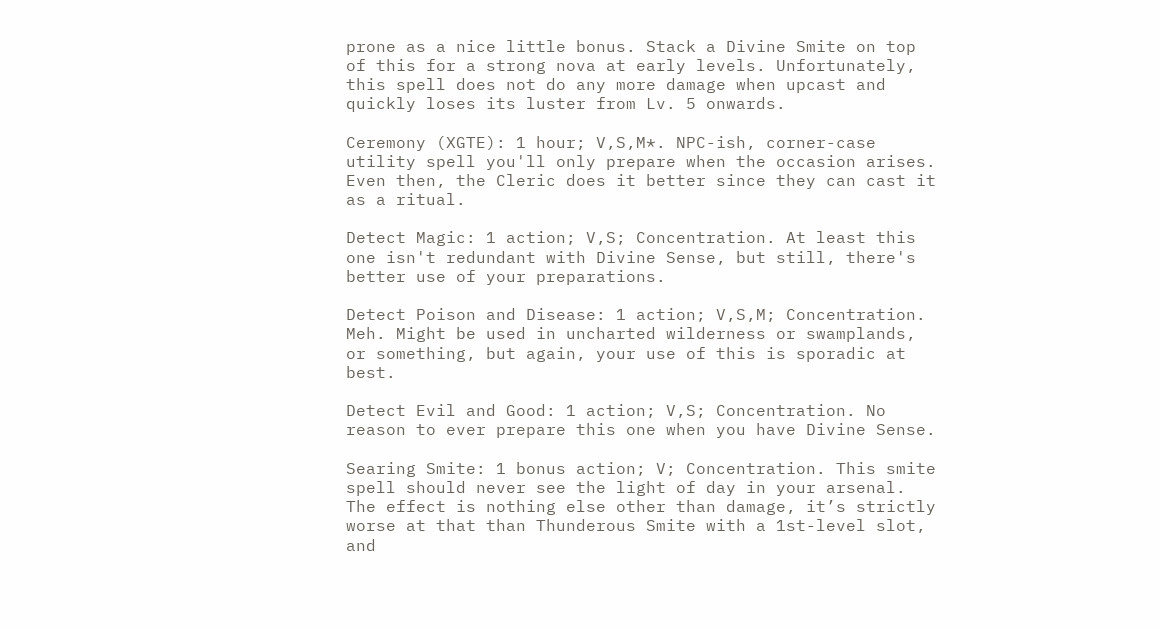prone as a nice little bonus. Stack a Divine Smite on top of this for a strong nova at early levels. Unfortunately, this spell does not do any more damage when upcast and quickly loses its luster from Lv. 5 onwards.

Ceremony (XGTE): 1 hour; V,S,M*. NPC-ish, corner-case utility spell you'll only prepare when the occasion arises. Even then, the Cleric does it better since they can cast it as a ritual.

Detect Magic: 1 action; V,S; Concentration. At least this one isn't redundant with Divine Sense, but still, there's better use of your preparations.

Detect Poison and Disease: 1 action; V,S,M; Concentration. Meh. Might be used in uncharted wilderness or swamplands, or something, but again, your use of this is sporadic at best.

Detect Evil and Good: 1 action; V,S; Concentration. No reason to ever prepare this one when you have Divine Sense.

Searing Smite: 1 bonus action; V; Concentration. This smite spell should never see the light of day in your arsenal. The effect is nothing else other than damage, it’s strictly worse at that than Thunderous Smite with a 1st-level slot, and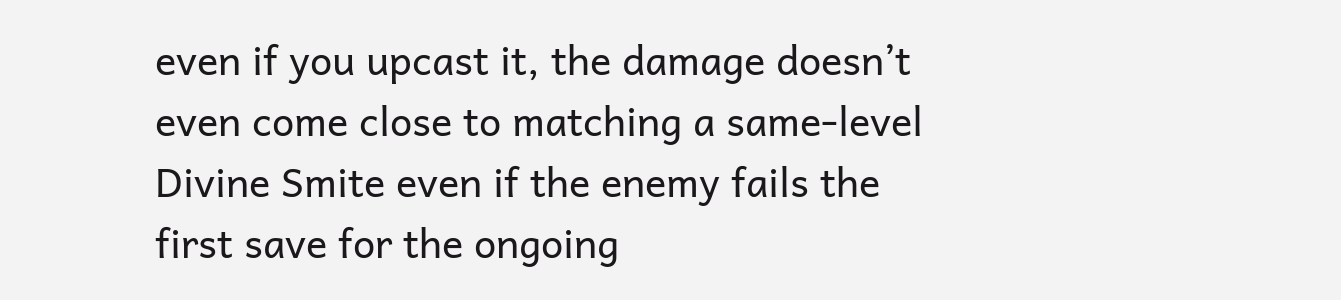even if you upcast it, the damage doesn’t even come close to matching a same-level Divine Smite even if the enemy fails the first save for the ongoing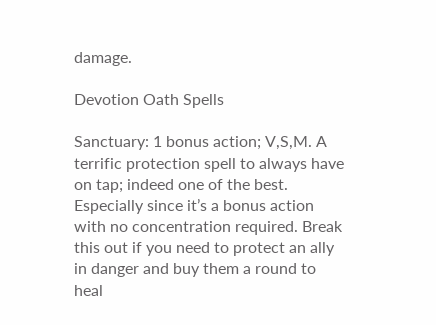damage.

Devotion Oath Spells

Sanctuary: 1 bonus action; V,S,M. A terrific protection spell to always have on tap; indeed one of the best. Especially since it’s a bonus action with no concentration required. Break this out if you need to protect an ally in danger and buy them a round to heal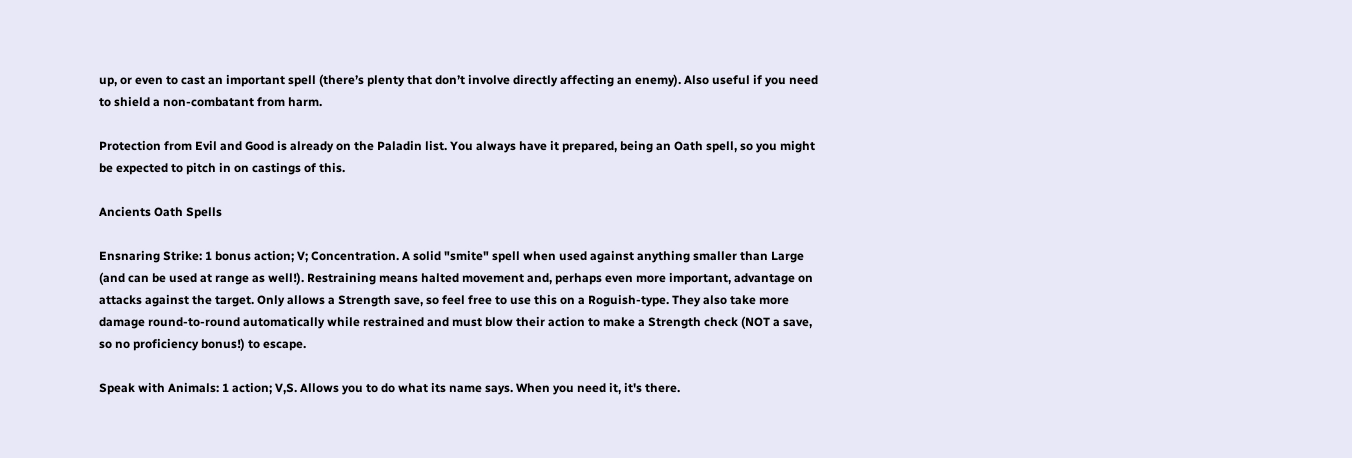up, or even to cast an important spell (there’s plenty that don’t involve directly affecting an enemy). Also useful if you need to shield a non-combatant from harm.

Protection from Evil and Good is already on the Paladin list. You always have it prepared, being an Oath spell, so you might be expected to pitch in on castings of this.

Ancients Oath Spells

Ensnaring Strike: 1 bonus action; V; Concentration. A solid "smite" spell when used against anything smaller than Large (and can be used at range as well!). Restraining means halted movement and, perhaps even more important, advantage on attacks against the target. Only allows a Strength save, so feel free to use this on a Roguish-type. They also take more damage round-to-round automatically while restrained and must blow their action to make a Strength check (NOT a save, so no proficiency bonus!) to escape.

Speak with Animals: 1 action; V,S. Allows you to do what its name says. When you need it, it's there.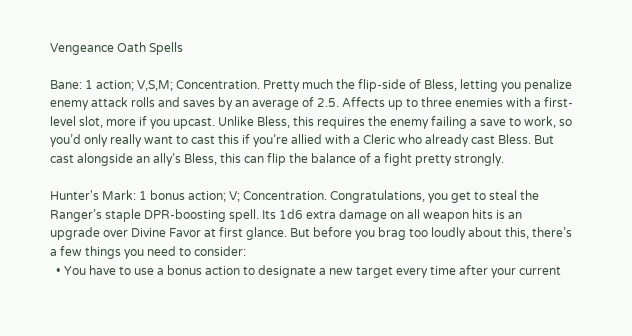Vengeance Oath Spells

Bane: 1 action; V,S,M; Concentration. Pretty much the flip-side of Bless, letting you penalize enemy attack rolls and saves by an average of 2.5. Affects up to three enemies with a first-level slot, more if you upcast. Unlike Bless, this requires the enemy failing a save to work, so you’d only really want to cast this if you’re allied with a Cleric who already cast Bless. But cast alongside an ally’s Bless, this can flip the balance of a fight pretty strongly.

Hunter's Mark: 1 bonus action; V; Concentration. Congratulations, you get to steal the Ranger’s staple DPR-boosting spell. Its 1d6 extra damage on all weapon hits is an upgrade over Divine Favor at first glance. But before you brag too loudly about this, there’s a few things you need to consider:
  • You have to use a bonus action to designate a new target every time after your current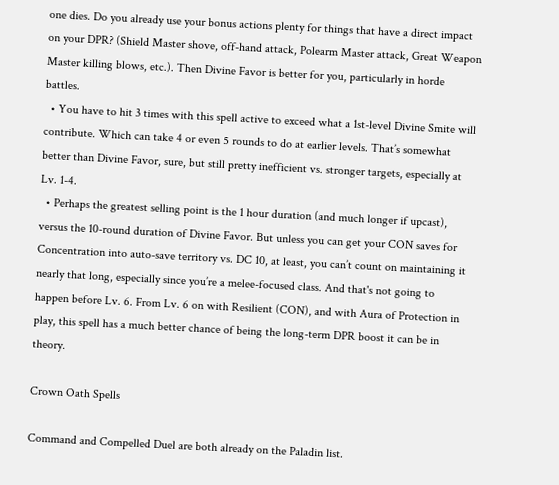one dies. Do you already use your bonus actions plenty for things that have a direct impact on your DPR? (Shield Master shove, off-hand attack, Polearm Master attack, Great Weapon Master killing blows, etc.). Then Divine Favor is better for you, particularly in horde battles.
  • You have to hit 3 times with this spell active to exceed what a 1st-level Divine Smite will contribute. Which can take 4 or even 5 rounds to do at earlier levels. That’s somewhat better than Divine Favor, sure, but still pretty inefficient vs. stronger targets, especially at Lv. 1-4.
  • Perhaps the greatest selling point is the 1 hour duration (and much longer if upcast), versus the 10-round duration of Divine Favor. But unless you can get your CON saves for Concentration into auto-save territory vs. DC 10, at least, you can’t count on maintaining it nearly that long, especially since you’re a melee-focused class. And that's not going to happen before Lv. 6. From Lv. 6 on with Resilient (CON), and with Aura of Protection in play, this spell has a much better chance of being the long-term DPR boost it can be in theory.

Crown Oath Spells

Command and Compelled Duel are both already on the Paladin list.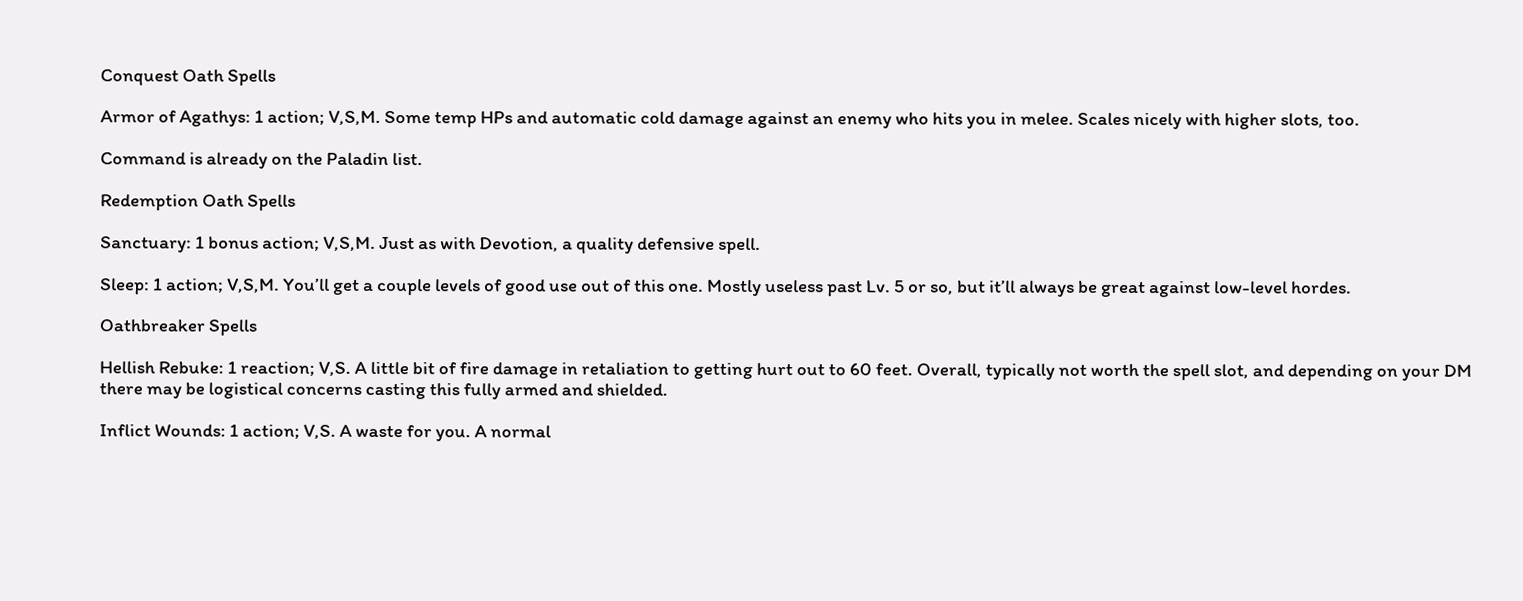Conquest Oath Spells

Armor of Agathys: 1 action; V,S,M. Some temp HPs and automatic cold damage against an enemy who hits you in melee. Scales nicely with higher slots, too.

Command is already on the Paladin list.

Redemption Oath Spells

Sanctuary: 1 bonus action; V,S,M. Just as with Devotion, a quality defensive spell.

Sleep: 1 action; V,S,M. You’ll get a couple levels of good use out of this one. Mostly useless past Lv. 5 or so, but it’ll always be great against low-level hordes.

Oathbreaker Spells

Hellish Rebuke: 1 reaction; V,S. A little bit of fire damage in retaliation to getting hurt out to 60 feet. Overall, typically not worth the spell slot, and depending on your DM there may be logistical concerns casting this fully armed and shielded.

Inflict Wounds: 1 action; V,S. A waste for you. A normal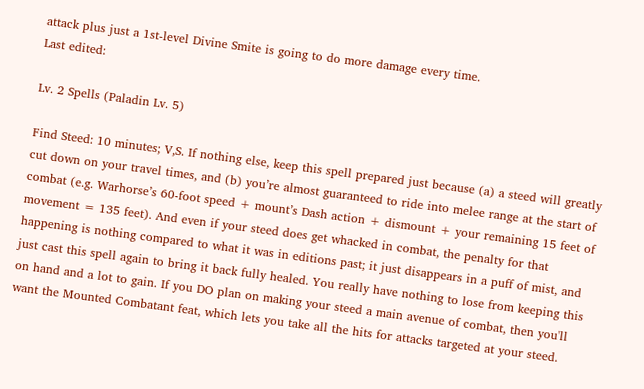attack plus just a 1st-level Divine Smite is going to do more damage every time.
Last edited:

Lv. 2 Spells (Paladin Lv. 5)

Find Steed: 10 minutes; V,S. If nothing else, keep this spell prepared just because (a) a steed will greatly cut down on your travel times, and (b) you’re almost guaranteed to ride into melee range at the start of combat (e.g. Warhorse’s 60-foot speed + mount’s Dash action + dismount + your remaining 15 feet of movement = 135 feet). And even if your steed does get whacked in combat, the penalty for that happening is nothing compared to what it was in editions past; it just disappears in a puff of mist, and just cast this spell again to bring it back fully healed. You really have nothing to lose from keeping this on hand and a lot to gain. If you DO plan on making your steed a main avenue of combat, then you'll want the Mounted Combatant feat, which lets you take all the hits for attacks targeted at your steed.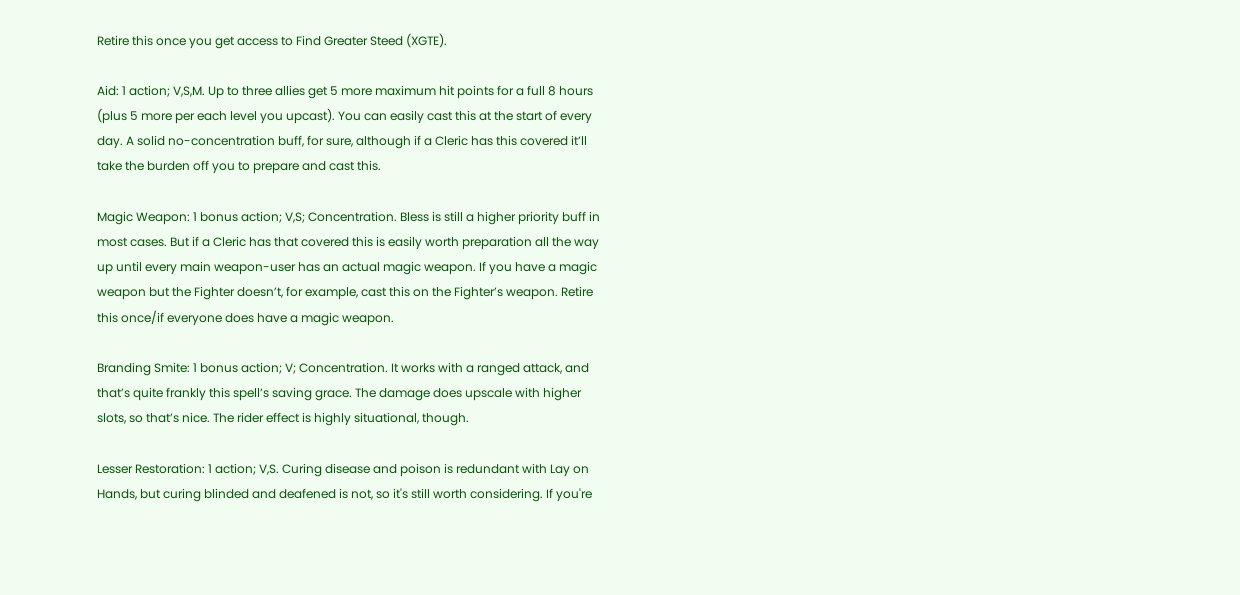Retire this once you get access to Find Greater Steed (XGTE).

Aid: 1 action; V,S,M. Up to three allies get 5 more maximum hit points for a full 8 hours (plus 5 more per each level you upcast). You can easily cast this at the start of every day. A solid no-concentration buff, for sure, although if a Cleric has this covered it’ll take the burden off you to prepare and cast this.

Magic Weapon: 1 bonus action; V,S; Concentration. Bless is still a higher priority buff in most cases. But if a Cleric has that covered this is easily worth preparation all the way up until every main weapon-user has an actual magic weapon. If you have a magic weapon but the Fighter doesn’t, for example, cast this on the Fighter’s weapon. Retire this once/if everyone does have a magic weapon.

Branding Smite: 1 bonus action; V; Concentration. It works with a ranged attack, and that’s quite frankly this spell’s saving grace. The damage does upscale with higher slots, so that’s nice. The rider effect is highly situational, though.

Lesser Restoration: 1 action; V,S. Curing disease and poison is redundant with Lay on Hands, but curing blinded and deafened is not, so it's still worth considering. If you're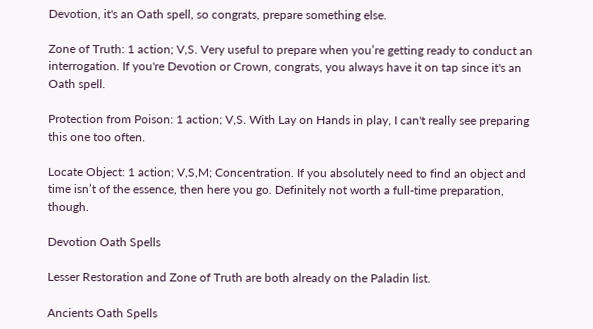Devotion, it's an Oath spell, so congrats, prepare something else.

Zone of Truth: 1 action; V,S. Very useful to prepare when you’re getting ready to conduct an interrogation. If you're Devotion or Crown, congrats, you always have it on tap since it's an Oath spell.

Protection from Poison: 1 action; V,S. With Lay on Hands in play, I can't really see preparing this one too often.

Locate Object: 1 action; V,S,M; Concentration. If you absolutely need to find an object and time isn’t of the essence, then here you go. Definitely not worth a full-time preparation, though.

Devotion Oath Spells

Lesser Restoration and Zone of Truth are both already on the Paladin list.

Ancients Oath Spells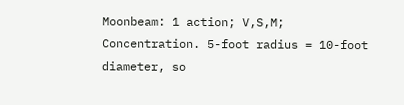Moonbeam: 1 action; V,S,M; Concentration. 5-foot radius = 10-foot diameter, so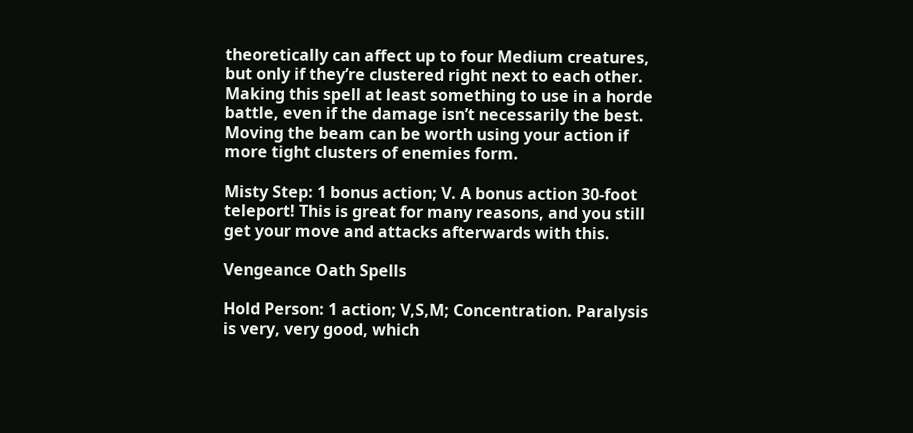theoretically can affect up to four Medium creatures, but only if they’re clustered right next to each other. Making this spell at least something to use in a horde battle, even if the damage isn’t necessarily the best. Moving the beam can be worth using your action if more tight clusters of enemies form.

Misty Step: 1 bonus action; V. A bonus action 30-foot teleport! This is great for many reasons, and you still get your move and attacks afterwards with this.

Vengeance Oath Spells

Hold Person: 1 action; V,S,M; Concentration. Paralysis is very, very good, which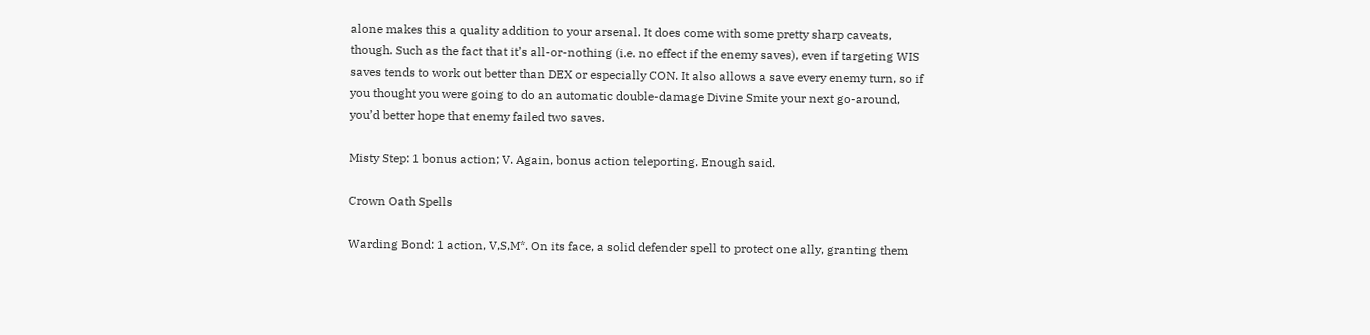alone makes this a quality addition to your arsenal. It does come with some pretty sharp caveats, though. Such as the fact that it’s all-or-nothing (i.e. no effect if the enemy saves), even if targeting WIS saves tends to work out better than DEX or especially CON. It also allows a save every enemy turn, so if you thought you were going to do an automatic double-damage Divine Smite your next go-around, you’d better hope that enemy failed two saves.

Misty Step: 1 bonus action; V. Again, bonus action teleporting. Enough said.

Crown Oath Spells

Warding Bond: 1 action, V,S,M*. On its face, a solid defender spell to protect one ally, granting them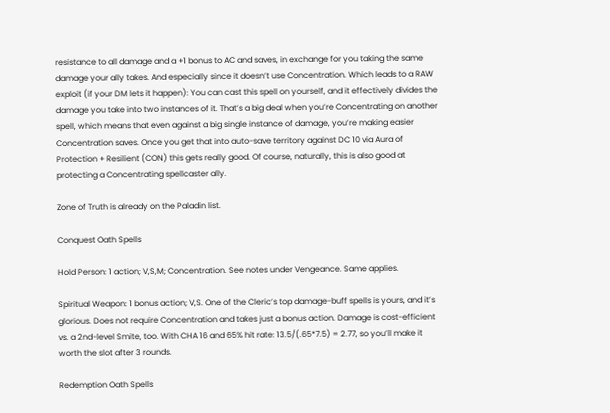resistance to all damage and a +1 bonus to AC and saves, in exchange for you taking the same damage your ally takes. And especially since it doesn’t use Concentration. Which leads to a RAW exploit (if your DM lets it happen): You can cast this spell on yourself, and it effectively divides the damage you take into two instances of it. That’s a big deal when you’re Concentrating on another spell, which means that even against a big single instance of damage, you’re making easier Concentration saves. Once you get that into auto-save territory against DC 10 via Aura of Protection + Resilient (CON) this gets really good. Of course, naturally, this is also good at protecting a Concentrating spellcaster ally.

Zone of Truth is already on the Paladin list.

Conquest Oath Spells

Hold Person: 1 action; V,S,M; Concentration. See notes under Vengeance. Same applies.

Spiritual Weapon: 1 bonus action; V,S. One of the Cleric’s top damage-buff spells is yours, and it’s glorious. Does not require Concentration and takes just a bonus action. Damage is cost-efficient vs. a 2nd-level Smite, too. With CHA 16 and 65% hit rate: 13.5/(.65*7.5) = 2.77, so you’ll make it worth the slot after 3 rounds.

Redemption Oath Spells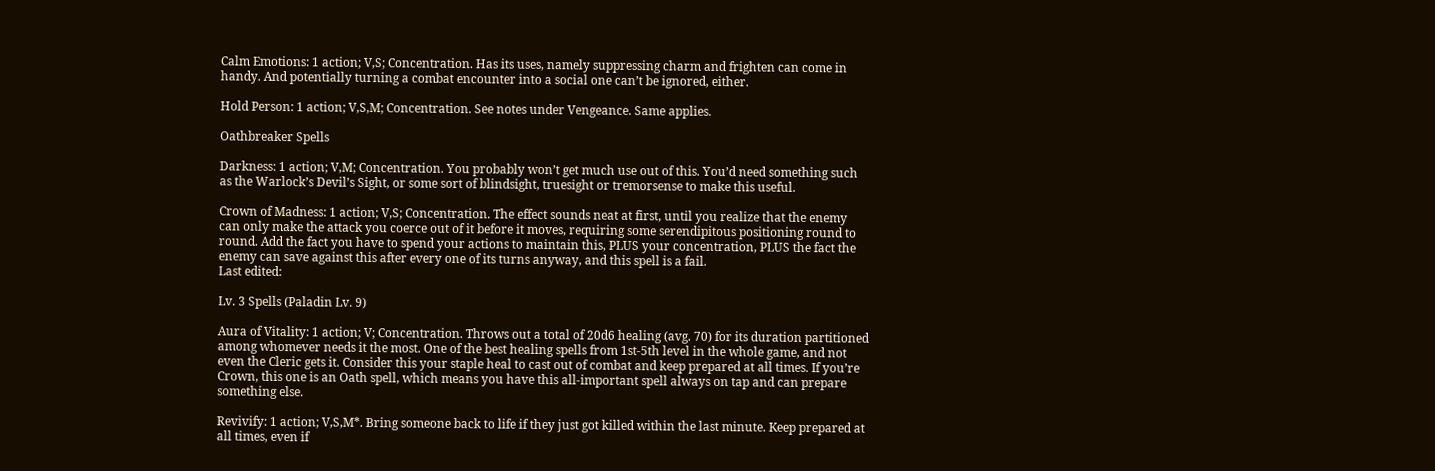Calm Emotions: 1 action; V,S; Concentration. Has its uses, namely suppressing charm and frighten can come in handy. And potentially turning a combat encounter into a social one can’t be ignored, either.

Hold Person: 1 action; V,S,M; Concentration. See notes under Vengeance. Same applies.

Oathbreaker Spells

Darkness: 1 action; V,M; Concentration. You probably won’t get much use out of this. You’d need something such as the Warlock’s Devil’s Sight, or some sort of blindsight, truesight or tremorsense to make this useful.

Crown of Madness: 1 action; V,S; Concentration. The effect sounds neat at first, until you realize that the enemy can only make the attack you coerce out of it before it moves, requiring some serendipitous positioning round to round. Add the fact you have to spend your actions to maintain this, PLUS your concentration, PLUS the fact the enemy can save against this after every one of its turns anyway, and this spell is a fail.
Last edited:

Lv. 3 Spells (Paladin Lv. 9)

Aura of Vitality: 1 action; V; Concentration. Throws out a total of 20d6 healing (avg. 70) for its duration partitioned among whomever needs it the most. One of the best healing spells from 1st-5th level in the whole game, and not even the Cleric gets it. Consider this your staple heal to cast out of combat and keep prepared at all times. If you’re Crown, this one is an Oath spell, which means you have this all-important spell always on tap and can prepare something else.

Revivify: 1 action; V,S,M*. Bring someone back to life if they just got killed within the last minute. Keep prepared at all times, even if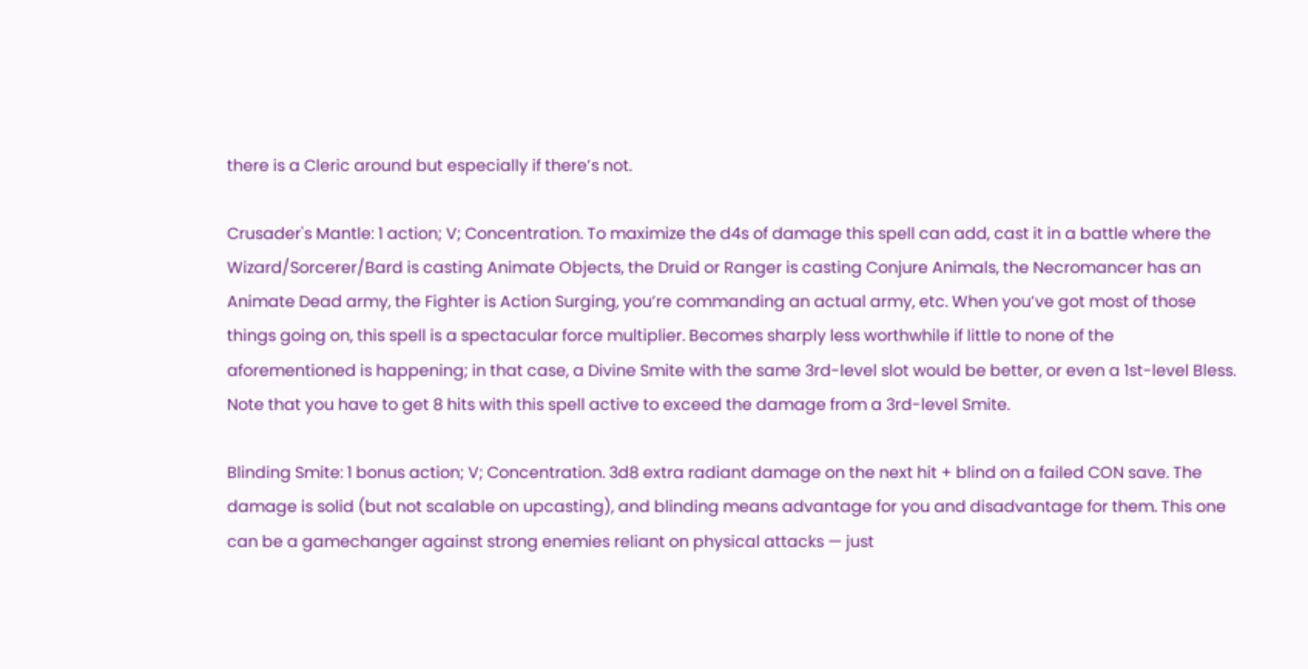there is a Cleric around but especially if there’s not.

Crusader's Mantle: 1 action; V; Concentration. To maximize the d4s of damage this spell can add, cast it in a battle where the Wizard/Sorcerer/Bard is casting Animate Objects, the Druid or Ranger is casting Conjure Animals, the Necromancer has an Animate Dead army, the Fighter is Action Surging, you’re commanding an actual army, etc. When you’ve got most of those things going on, this spell is a spectacular force multiplier. Becomes sharply less worthwhile if little to none of the aforementioned is happening; in that case, a Divine Smite with the same 3rd-level slot would be better, or even a 1st-level Bless. Note that you have to get 8 hits with this spell active to exceed the damage from a 3rd-level Smite.

Blinding Smite: 1 bonus action; V; Concentration. 3d8 extra radiant damage on the next hit + blind on a failed CON save. The damage is solid (but not scalable on upcasting), and blinding means advantage for you and disadvantage for them. This one can be a gamechanger against strong enemies reliant on physical attacks — just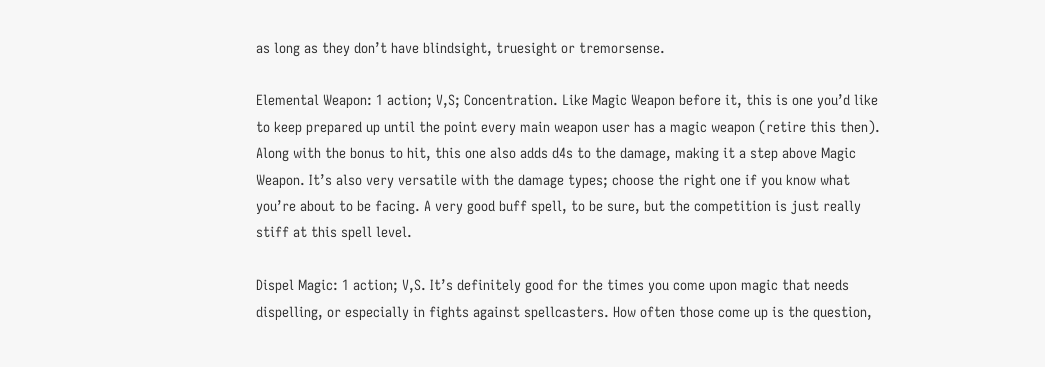as long as they don’t have blindsight, truesight or tremorsense.

Elemental Weapon: 1 action; V,S; Concentration. Like Magic Weapon before it, this is one you’d like to keep prepared up until the point every main weapon user has a magic weapon (retire this then). Along with the bonus to hit, this one also adds d4s to the damage, making it a step above Magic Weapon. It’s also very versatile with the damage types; choose the right one if you know what you’re about to be facing. A very good buff spell, to be sure, but the competition is just really stiff at this spell level.

Dispel Magic: 1 action; V,S. It’s definitely good for the times you come upon magic that needs dispelling, or especially in fights against spellcasters. How often those come up is the question,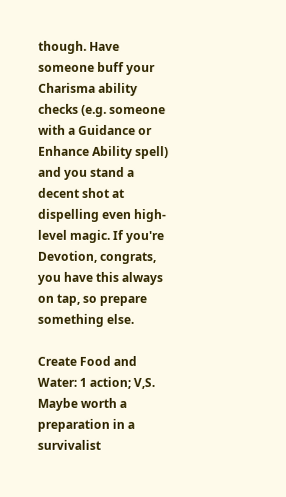though. Have someone buff your Charisma ability checks (e.g. someone with a Guidance or Enhance Ability spell) and you stand a decent shot at dispelling even high-level magic. If you're Devotion, congrats, you have this always on tap, so prepare something else.

Create Food and Water: 1 action; V,S. Maybe worth a preparation in a survivalist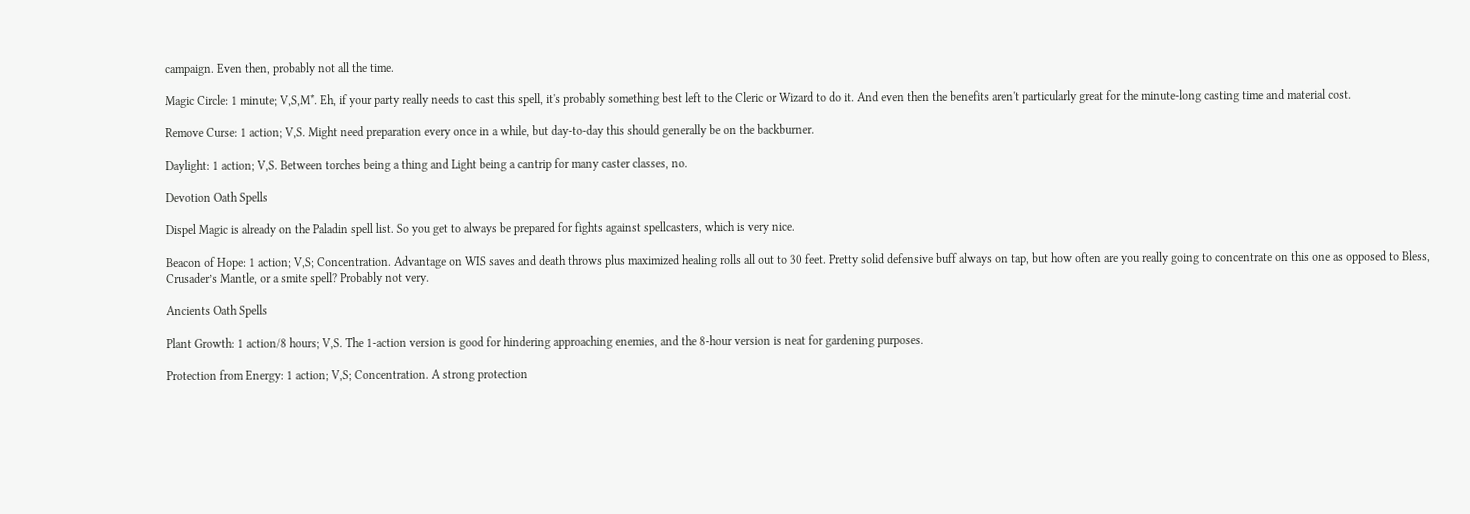campaign. Even then, probably not all the time.

Magic Circle: 1 minute; V,S,M*. Eh, if your party really needs to cast this spell, it's probably something best left to the Cleric or Wizard to do it. And even then the benefits aren't particularly great for the minute-long casting time and material cost.

Remove Curse: 1 action; V,S. Might need preparation every once in a while, but day-to-day this should generally be on the backburner.

Daylight: 1 action; V,S. Between torches being a thing and Light being a cantrip for many caster classes, no.

Devotion Oath Spells

Dispel Magic is already on the Paladin spell list. So you get to always be prepared for fights against spellcasters, which is very nice.

Beacon of Hope: 1 action; V,S; Concentration. Advantage on WIS saves and death throws plus maximized healing rolls all out to 30 feet. Pretty solid defensive buff always on tap, but how often are you really going to concentrate on this one as opposed to Bless, Crusader’s Mantle, or a smite spell? Probably not very.

Ancients Oath Spells

Plant Growth: 1 action/8 hours; V,S. The 1-action version is good for hindering approaching enemies, and the 8-hour version is neat for gardening purposes.

Protection from Energy: 1 action; V,S; Concentration. A strong protection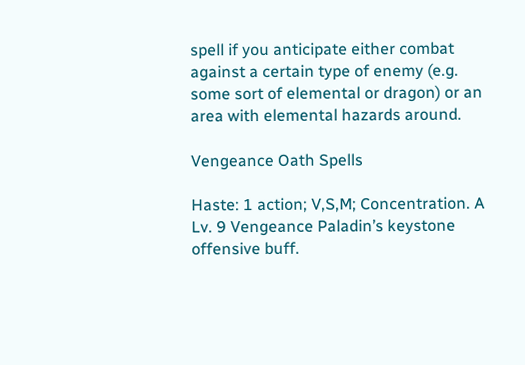spell if you anticipate either combat against a certain type of enemy (e.g. some sort of elemental or dragon) or an area with elemental hazards around.

Vengeance Oath Spells

Haste: 1 action; V,S,M; Concentration. A Lv. 9 Vengeance Paladin’s keystone offensive buff.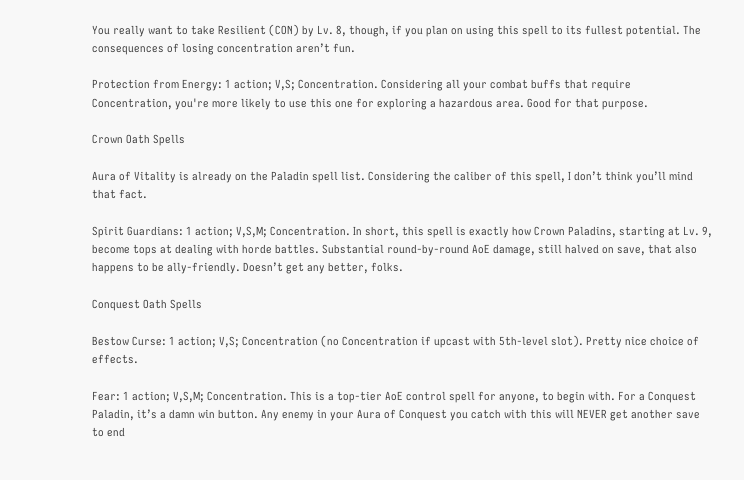You really want to take Resilient (CON) by Lv. 8, though, if you plan on using this spell to its fullest potential. The consequences of losing concentration aren’t fun.

Protection from Energy: 1 action; V,S; Concentration. Considering all your combat buffs that require Concentration, you're more likely to use this one for exploring a hazardous area. Good for that purpose.

Crown Oath Spells

Aura of Vitality is already on the Paladin spell list. Considering the caliber of this spell, I don’t think you’ll mind that fact.

Spirit Guardians: 1 action; V,S,M; Concentration. In short, this spell is exactly how Crown Paladins, starting at Lv. 9, become tops at dealing with horde battles. Substantial round-by-round AoE damage, still halved on save, that also happens to be ally-friendly. Doesn’t get any better, folks.

Conquest Oath Spells

Bestow Curse: 1 action; V,S; Concentration (no Concentration if upcast with 5th-level slot). Pretty nice choice of effects.

Fear: 1 action; V,S,M; Concentration. This is a top-tier AoE control spell for anyone, to begin with. For a Conquest Paladin, it’s a damn win button. Any enemy in your Aura of Conquest you catch with this will NEVER get another save to end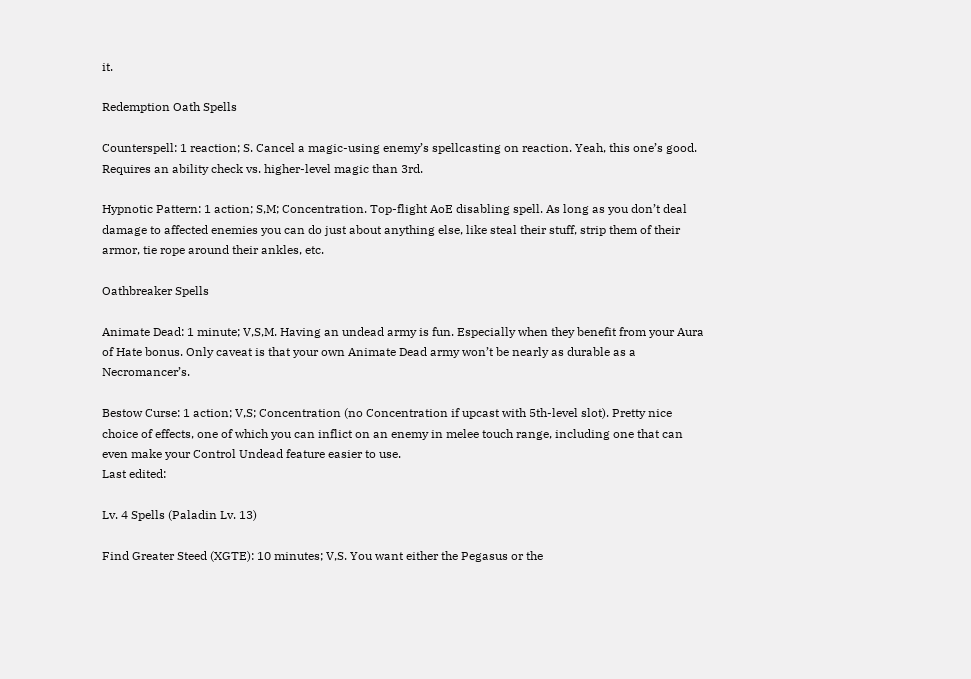it.

Redemption Oath Spells

Counterspell: 1 reaction; S. Cancel a magic-using enemy’s spellcasting on reaction. Yeah, this one’s good. Requires an ability check vs. higher-level magic than 3rd.

Hypnotic Pattern: 1 action; S,M; Concentration. Top-flight AoE disabling spell. As long as you don’t deal damage to affected enemies you can do just about anything else, like steal their stuff, strip them of their armor, tie rope around their ankles, etc.

Oathbreaker Spells

Animate Dead: 1 minute; V,S,M. Having an undead army is fun. Especially when they benefit from your Aura of Hate bonus. Only caveat is that your own Animate Dead army won’t be nearly as durable as a Necromancer’s.

Bestow Curse: 1 action; V,S; Concentration (no Concentration if upcast with 5th-level slot). Pretty nice choice of effects, one of which you can inflict on an enemy in melee touch range, including one that can even make your Control Undead feature easier to use.
Last edited:

Lv. 4 Spells (Paladin Lv. 13)

Find Greater Steed (XGTE): 10 minutes; V,S. You want either the Pegasus or the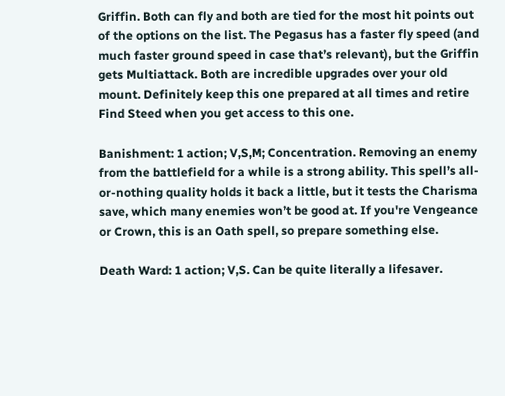Griffin. Both can fly and both are tied for the most hit points out of the options on the list. The Pegasus has a faster fly speed (and much faster ground speed in case that’s relevant), but the Griffin gets Multiattack. Both are incredible upgrades over your old mount. Definitely keep this one prepared at all times and retire Find Steed when you get access to this one.

Banishment: 1 action; V,S,M; Concentration. Removing an enemy from the battlefield for a while is a strong ability. This spell’s all-or-nothing quality holds it back a little, but it tests the Charisma save, which many enemies won’t be good at. If you're Vengeance or Crown, this is an Oath spell, so prepare something else.

Death Ward: 1 action; V,S. Can be quite literally a lifesaver.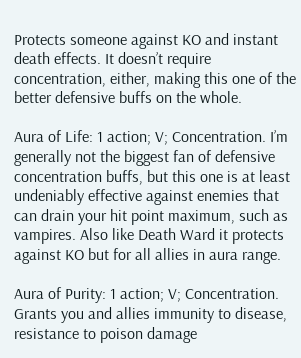Protects someone against KO and instant death effects. It doesn’t require concentration, either, making this one of the better defensive buffs on the whole.

Aura of Life: 1 action; V; Concentration. I’m generally not the biggest fan of defensive concentration buffs, but this one is at least undeniably effective against enemies that can drain your hit point maximum, such as vampires. Also like Death Ward it protects against KO but for all allies in aura range.

Aura of Purity: 1 action; V; Concentration. Grants you and allies immunity to disease, resistance to poison damage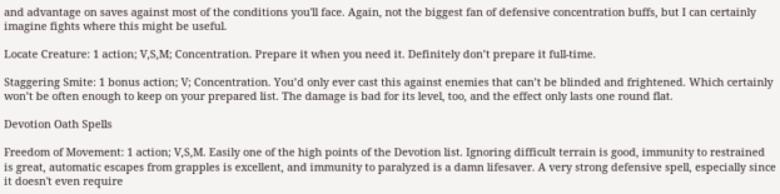and advantage on saves against most of the conditions you'll face. Again, not the biggest fan of defensive concentration buffs, but I can certainly imagine fights where this might be useful.

Locate Creature: 1 action; V,S,M; Concentration. Prepare it when you need it. Definitely don’t prepare it full-time.

Staggering Smite: 1 bonus action; V; Concentration. You’d only ever cast this against enemies that can’t be blinded and frightened. Which certainly won’t be often enough to keep on your prepared list. The damage is bad for its level, too, and the effect only lasts one round flat.

Devotion Oath Spells

Freedom of Movement: 1 action; V,S,M. Easily one of the high points of the Devotion list. Ignoring difficult terrain is good, immunity to restrained is great, automatic escapes from grapples is excellent, and immunity to paralyzed is a damn lifesaver. A very strong defensive spell, especially since it doesn't even require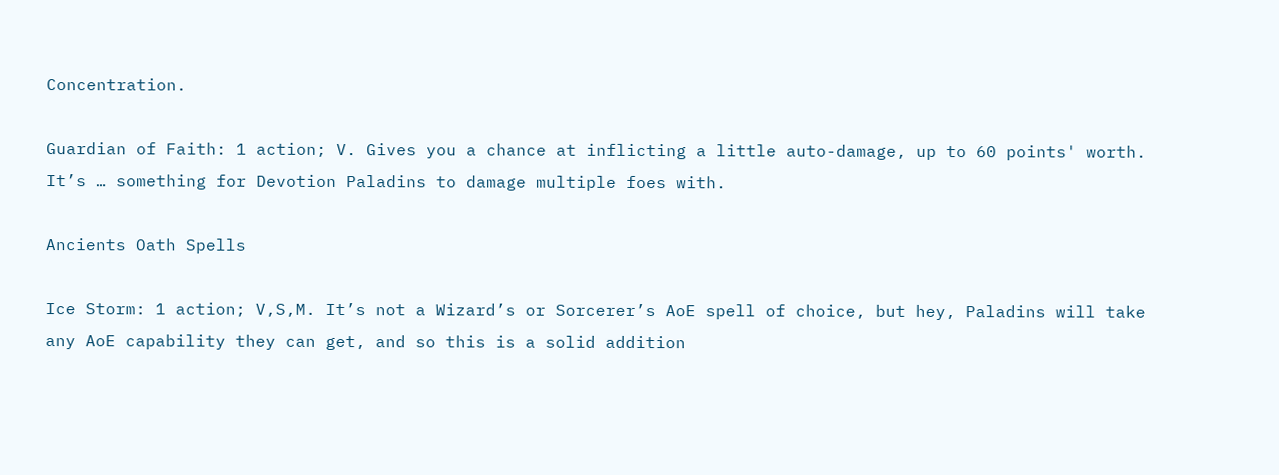Concentration.

Guardian of Faith: 1 action; V. Gives you a chance at inflicting a little auto-damage, up to 60 points' worth. It’s … something for Devotion Paladins to damage multiple foes with.

Ancients Oath Spells

Ice Storm: 1 action; V,S,M. It’s not a Wizard’s or Sorcerer’s AoE spell of choice, but hey, Paladins will take any AoE capability they can get, and so this is a solid addition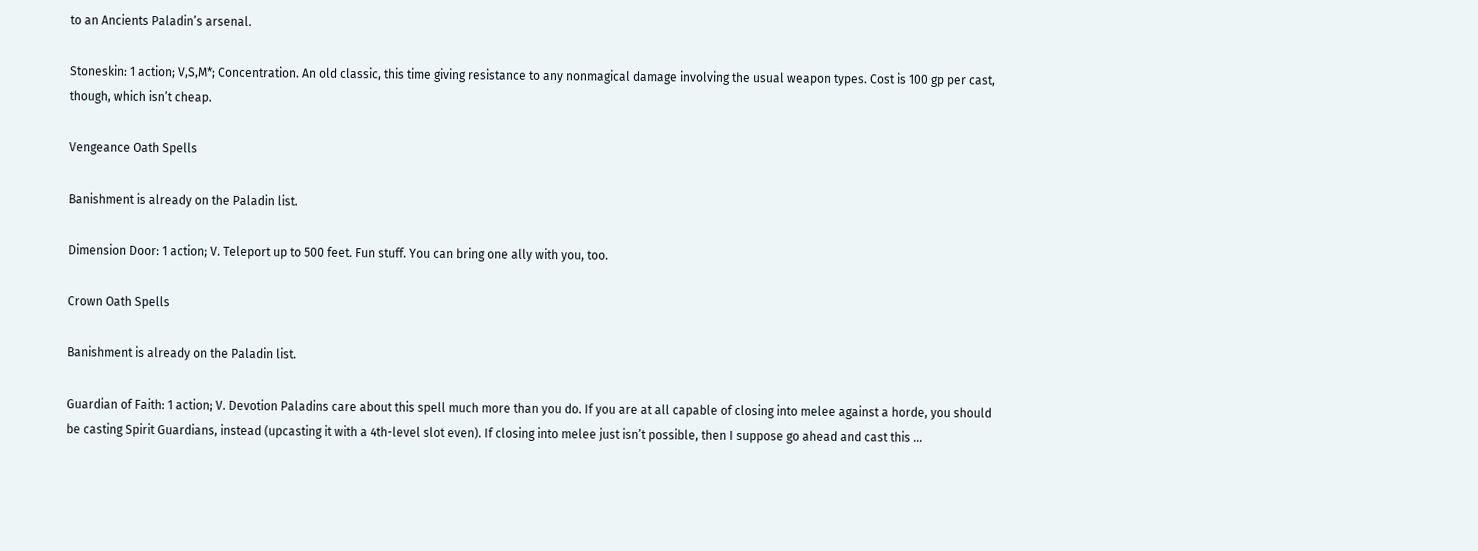to an Ancients Paladin’s arsenal.

Stoneskin: 1 action; V,S,M*; Concentration. An old classic, this time giving resistance to any nonmagical damage involving the usual weapon types. Cost is 100 gp per cast, though, which isn’t cheap.

Vengeance Oath Spells

Banishment is already on the Paladin list.

Dimension Door: 1 action; V. Teleport up to 500 feet. Fun stuff. You can bring one ally with you, too.

Crown Oath Spells

Banishment is already on the Paladin list.

Guardian of Faith: 1 action; V. Devotion Paladins care about this spell much more than you do. If you are at all capable of closing into melee against a horde, you should be casting Spirit Guardians, instead (upcasting it with a 4th-level slot even). If closing into melee just isn’t possible, then I suppose go ahead and cast this ...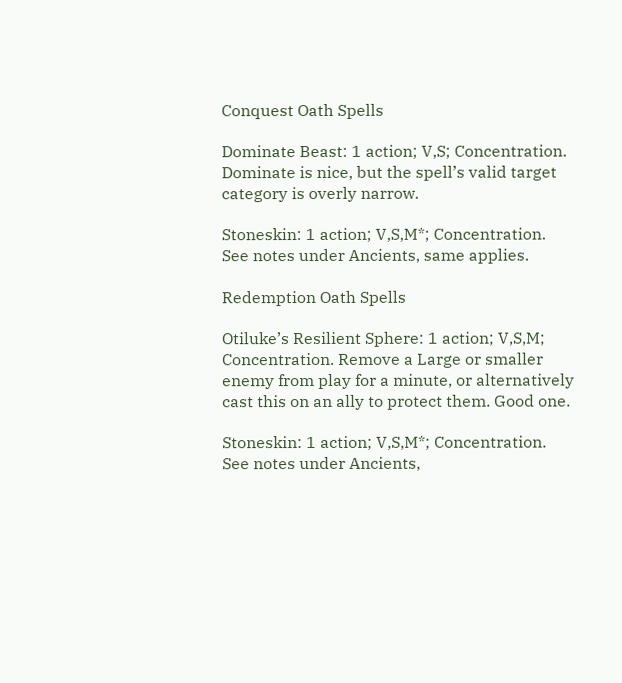Conquest Oath Spells

Dominate Beast: 1 action; V,S; Concentration. Dominate is nice, but the spell’s valid target category is overly narrow.

Stoneskin: 1 action; V,S,M*; Concentration. See notes under Ancients, same applies.

Redemption Oath Spells

Otiluke’s Resilient Sphere: 1 action; V,S,M; Concentration. Remove a Large or smaller enemy from play for a minute, or alternatively cast this on an ally to protect them. Good one.

Stoneskin: 1 action; V,S,M*; Concentration. See notes under Ancients,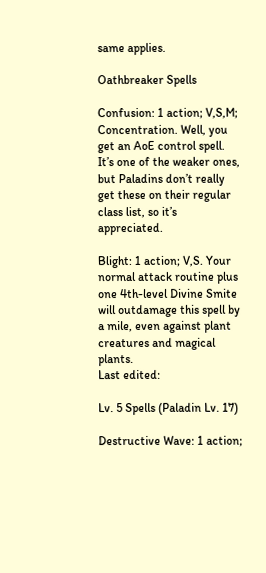same applies.

Oathbreaker Spells

Confusion: 1 action; V,S,M; Concentration. Well, you get an AoE control spell. It’s one of the weaker ones, but Paladins don’t really get these on their regular class list, so it’s appreciated.

Blight: 1 action; V,S. Your normal attack routine plus one 4th-level Divine Smite will outdamage this spell by a mile, even against plant creatures and magical plants.
Last edited:

Lv. 5 Spells (Paladin Lv. 17)

Destructive Wave: 1 action;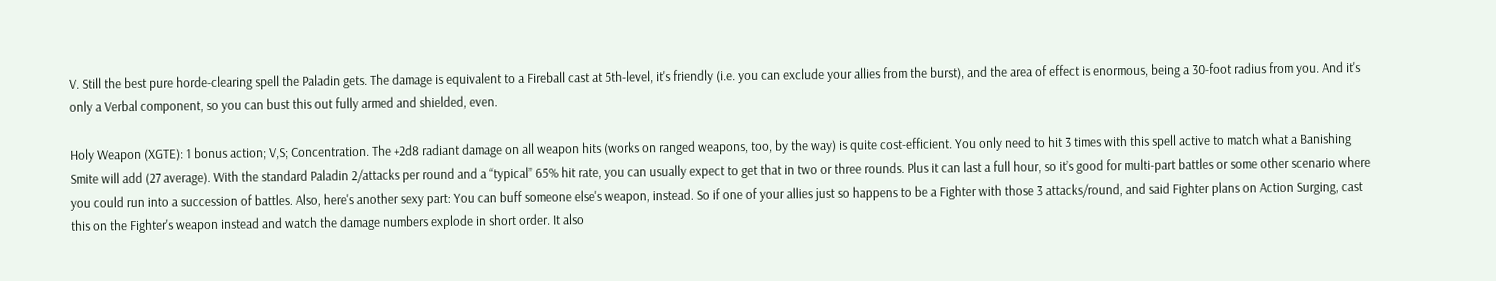V. Still the best pure horde-clearing spell the Paladin gets. The damage is equivalent to a Fireball cast at 5th-level, it's friendly (i.e. you can exclude your allies from the burst), and the area of effect is enormous, being a 30-foot radius from you. And it's only a Verbal component, so you can bust this out fully armed and shielded, even.

Holy Weapon (XGTE): 1 bonus action; V,S; Concentration. The +2d8 radiant damage on all weapon hits (works on ranged weapons, too, by the way) is quite cost-efficient. You only need to hit 3 times with this spell active to match what a Banishing Smite will add (27 average). With the standard Paladin 2/attacks per round and a “typical” 65% hit rate, you can usually expect to get that in two or three rounds. Plus it can last a full hour, so it’s good for multi-part battles or some other scenario where you could run into a succession of battles. Also, here's another sexy part: You can buff someone else's weapon, instead. So if one of your allies just so happens to be a Fighter with those 3 attacks/round, and said Fighter plans on Action Surging, cast this on the Fighter's weapon instead and watch the damage numbers explode in short order. It also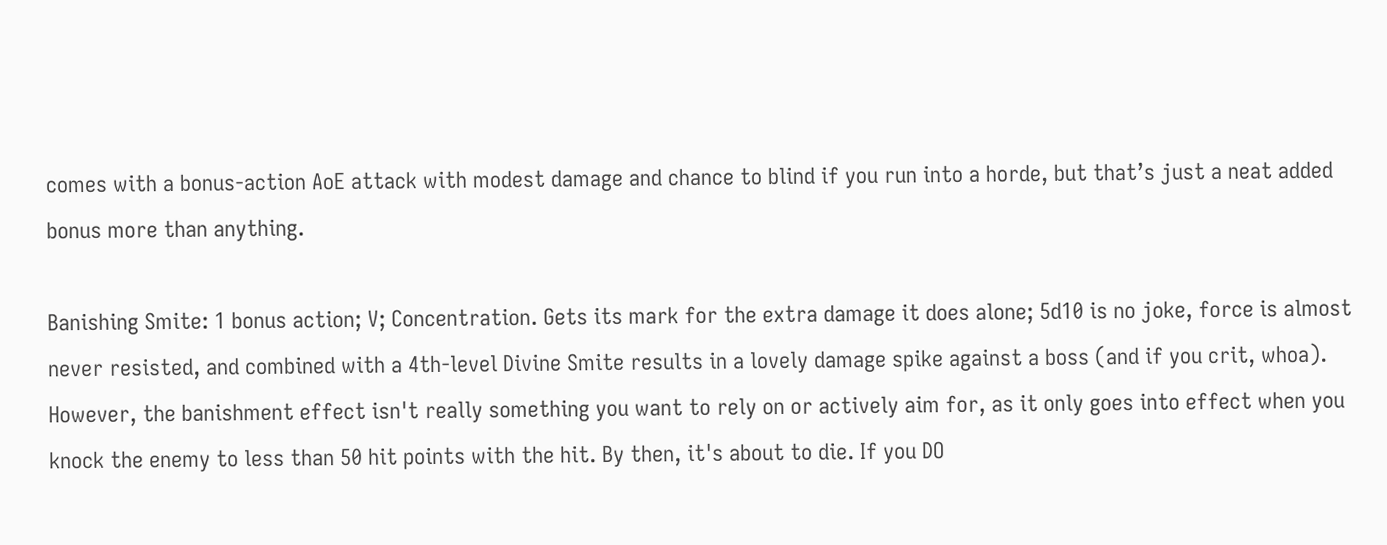comes with a bonus-action AoE attack with modest damage and chance to blind if you run into a horde, but that’s just a neat added bonus more than anything.

Banishing Smite: 1 bonus action; V; Concentration. Gets its mark for the extra damage it does alone; 5d10 is no joke, force is almost never resisted, and combined with a 4th-level Divine Smite results in a lovely damage spike against a boss (and if you crit, whoa). However, the banishment effect isn't really something you want to rely on or actively aim for, as it only goes into effect when you knock the enemy to less than 50 hit points with the hit. By then, it's about to die. If you DO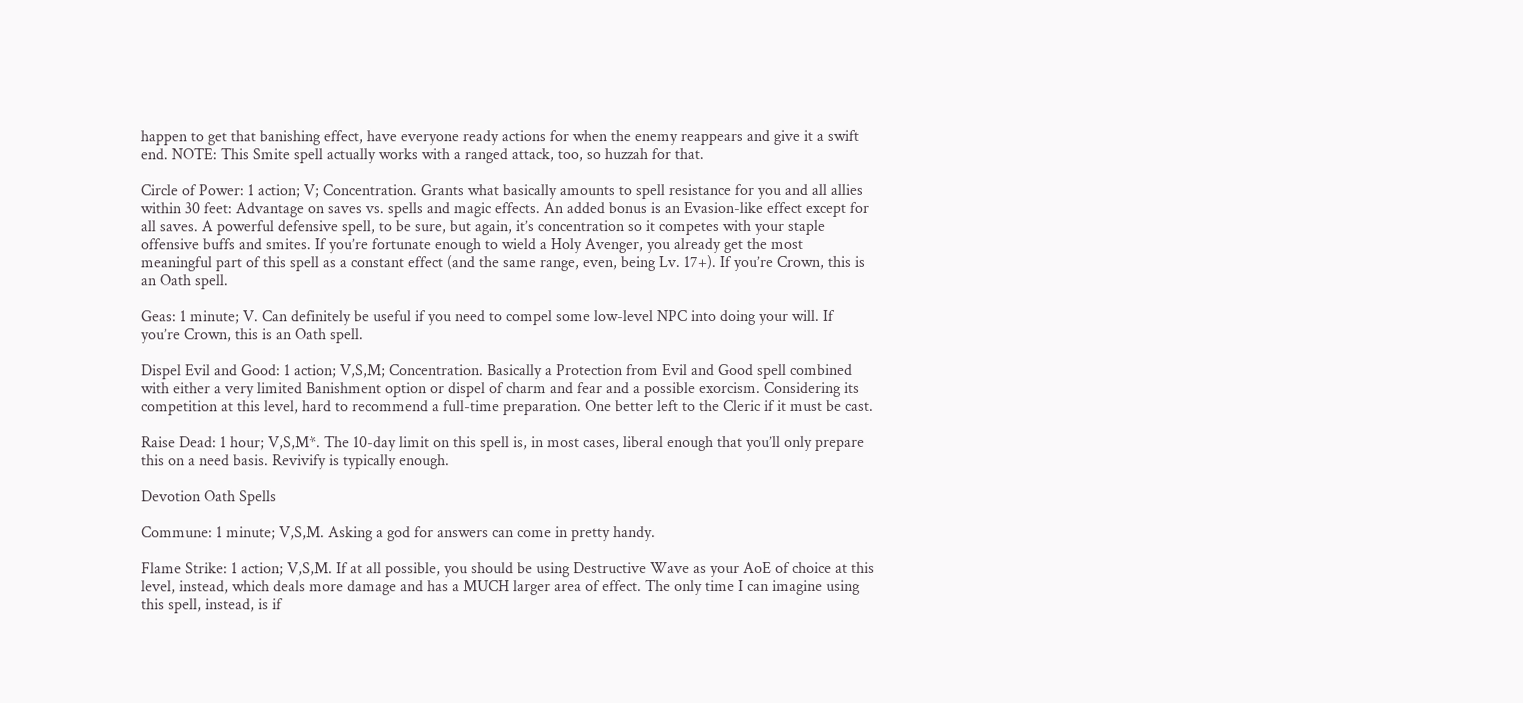happen to get that banishing effect, have everyone ready actions for when the enemy reappears and give it a swift end. NOTE: This Smite spell actually works with a ranged attack, too, so huzzah for that.

Circle of Power: 1 action; V; Concentration. Grants what basically amounts to spell resistance for you and all allies within 30 feet: Advantage on saves vs. spells and magic effects. An added bonus is an Evasion-like effect except for all saves. A powerful defensive spell, to be sure, but again, it’s concentration so it competes with your staple offensive buffs and smites. If you’re fortunate enough to wield a Holy Avenger, you already get the most meaningful part of this spell as a constant effect (and the same range, even, being Lv. 17+). If you’re Crown, this is an Oath spell.

Geas: 1 minute; V. Can definitely be useful if you need to compel some low-level NPC into doing your will. If you’re Crown, this is an Oath spell.

Dispel Evil and Good: 1 action; V,S,M; Concentration. Basically a Protection from Evil and Good spell combined with either a very limited Banishment option or dispel of charm and fear and a possible exorcism. Considering its competition at this level, hard to recommend a full-time preparation. One better left to the Cleric if it must be cast.

Raise Dead: 1 hour; V,S,M*. The 10-day limit on this spell is, in most cases, liberal enough that you’ll only prepare this on a need basis. Revivify is typically enough.

Devotion Oath Spells

Commune: 1 minute; V,S,M. Asking a god for answers can come in pretty handy.

Flame Strike: 1 action; V,S,M. If at all possible, you should be using Destructive Wave as your AoE of choice at this level, instead, which deals more damage and has a MUCH larger area of effect. The only time I can imagine using this spell, instead, is if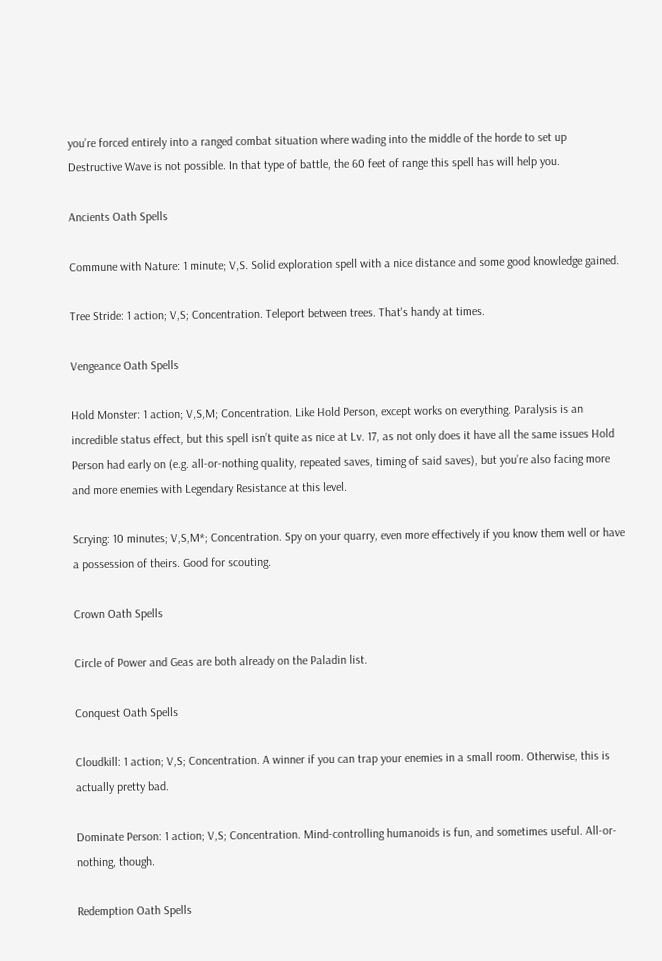you’re forced entirely into a ranged combat situation where wading into the middle of the horde to set up Destructive Wave is not possible. In that type of battle, the 60 feet of range this spell has will help you.

Ancients Oath Spells

Commune with Nature: 1 minute; V,S. Solid exploration spell with a nice distance and some good knowledge gained.

Tree Stride: 1 action; V,S; Concentration. Teleport between trees. That's handy at times.

Vengeance Oath Spells

Hold Monster: 1 action; V,S,M; Concentration. Like Hold Person, except works on everything. Paralysis is an incredible status effect, but this spell isn’t quite as nice at Lv. 17, as not only does it have all the same issues Hold Person had early on (e.g. all-or-nothing quality, repeated saves, timing of said saves), but you’re also facing more and more enemies with Legendary Resistance at this level.

Scrying: 10 minutes; V,S,M*; Concentration. Spy on your quarry, even more effectively if you know them well or have a possession of theirs. Good for scouting.

Crown Oath Spells

Circle of Power and Geas are both already on the Paladin list.

Conquest Oath Spells

Cloudkill: 1 action; V,S; Concentration. A winner if you can trap your enemies in a small room. Otherwise, this is actually pretty bad.

Dominate Person: 1 action; V,S; Concentration. Mind-controlling humanoids is fun, and sometimes useful. All-or-nothing, though.

Redemption Oath Spells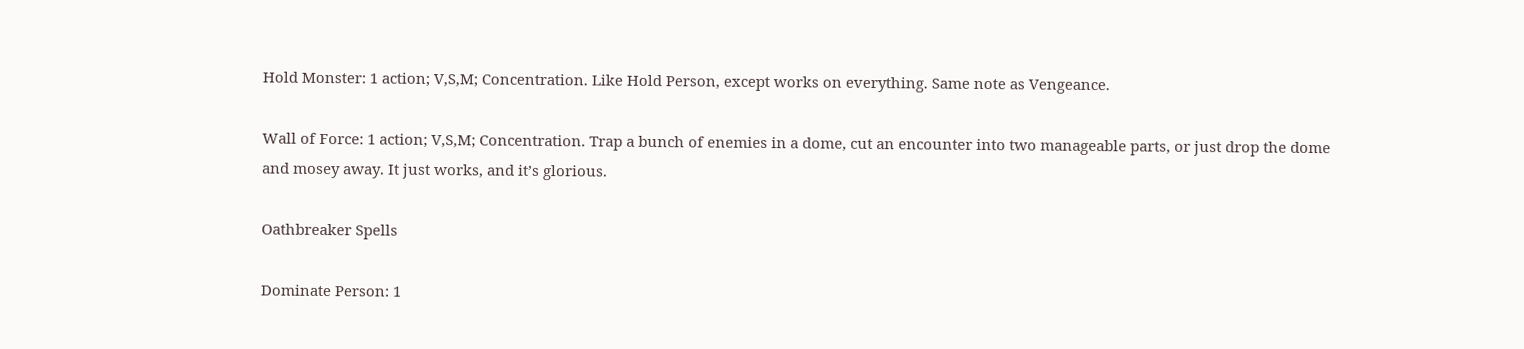Hold Monster: 1 action; V,S,M; Concentration. Like Hold Person, except works on everything. Same note as Vengeance.

Wall of Force: 1 action; V,S,M; Concentration. Trap a bunch of enemies in a dome, cut an encounter into two manageable parts, or just drop the dome and mosey away. It just works, and it’s glorious.

Oathbreaker Spells

Dominate Person: 1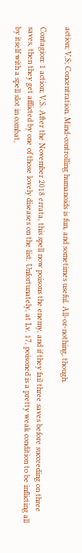action; V,S; Concentration. Mind-controlling humanoids is fun, and sometimes useful. All-or-nothing, though.

Contagion: 1 action; V,S. After the November 2018 errata, this spell now poisons the enemy, and if they fail three saves before succeeding on three saves, then they get afflicted by one of those lovely diseases on the list. Unfortunately, at Lv. 17, poisoned is a pretty weak condition to be inflicting all by itself with a spell slot in combat,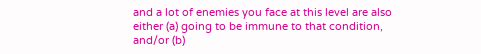and a lot of enemies you face at this level are also either (a) going to be immune to that condition, and/or (b)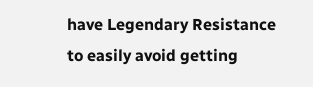have Legendary Resistance to easily avoid getting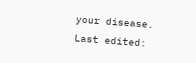your disease.
Last edited: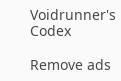Voidrunner's Codex

Remove ads